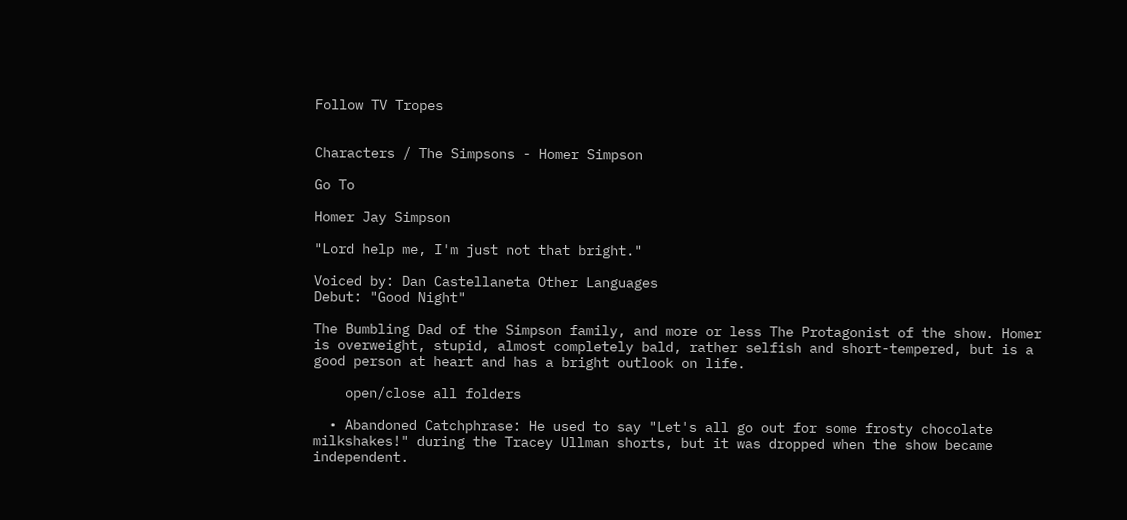Follow TV Tropes


Characters / The Simpsons - Homer Simpson

Go To

Homer Jay Simpson

"Lord help me, I'm just not that bright."

Voiced by: Dan Castellaneta Other Languages
Debut: "Good Night"

The Bumbling Dad of the Simpson family, and more or less The Protagonist of the show. Homer is overweight, stupid, almost completely bald, rather selfish and short-tempered, but is a good person at heart and has a bright outlook on life.

    open/close all folders

  • Abandoned Catchphrase: He used to say "Let's all go out for some frosty chocolate milkshakes!" during the Tracey Ullman shorts, but it was dropped when the show became independent.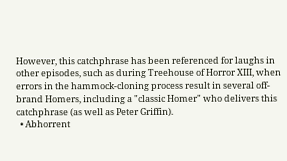However, this catchphrase has been referenced for laughs in other episodes, such as during Treehouse of Horror XIII, when errors in the hammock-cloning process result in several off-brand Homers, including a "classic Homer" who delivers this catchphrase (as well as Peter Griffin).
  • Abhorrent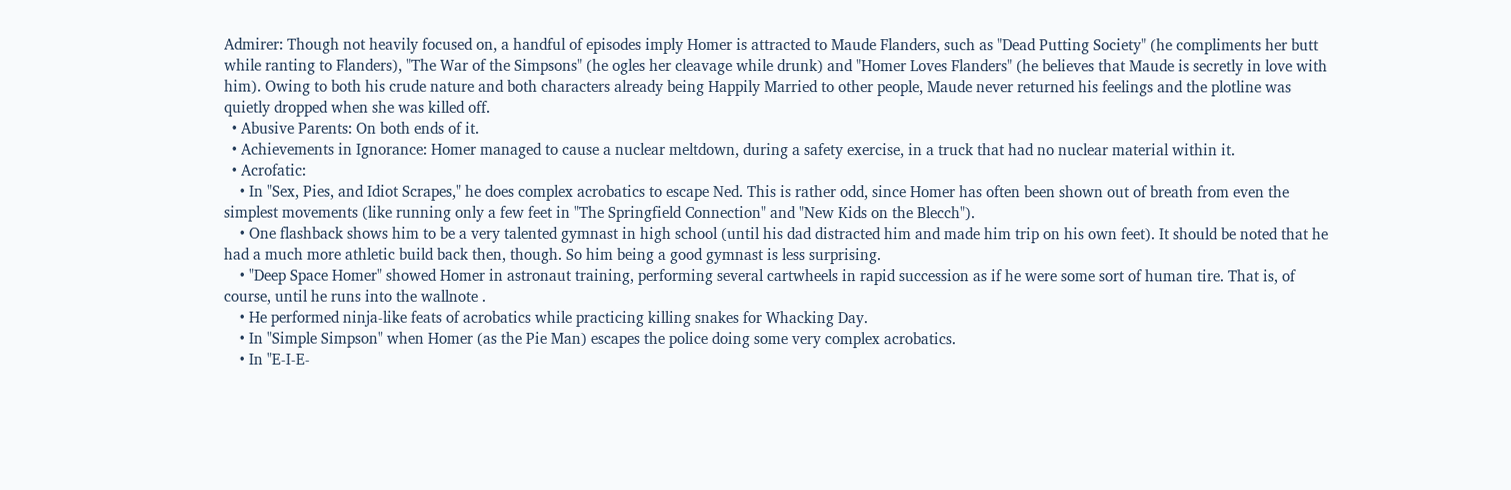Admirer: Though not heavily focused on, a handful of episodes imply Homer is attracted to Maude Flanders, such as "Dead Putting Society" (he compliments her butt while ranting to Flanders), "The War of the Simpsons" (he ogles her cleavage while drunk) and "Homer Loves Flanders" (he believes that Maude is secretly in love with him). Owing to both his crude nature and both characters already being Happily Married to other people, Maude never returned his feelings and the plotline was quietly dropped when she was killed off.
  • Abusive Parents: On both ends of it.
  • Achievements in Ignorance: Homer managed to cause a nuclear meltdown, during a safety exercise, in a truck that had no nuclear material within it.
  • Acrofatic:
    • In "Sex, Pies, and Idiot Scrapes," he does complex acrobatics to escape Ned. This is rather odd, since Homer has often been shown out of breath from even the simplest movements (like running only a few feet in "The Springfield Connection" and "New Kids on the Blecch").
    • One flashback shows him to be a very talented gymnast in high school (until his dad distracted him and made him trip on his own feet). It should be noted that he had a much more athletic build back then, though. So him being a good gymnast is less surprising.
    • "Deep Space Homer" showed Homer in astronaut training, performing several cartwheels in rapid succession as if he were some sort of human tire. That is, of course, until he runs into the wallnote .
    • He performed ninja-like feats of acrobatics while practicing killing snakes for Whacking Day.
    • In "Simple Simpson" when Homer (as the Pie Man) escapes the police doing some very complex acrobatics.
    • In "E-I-E-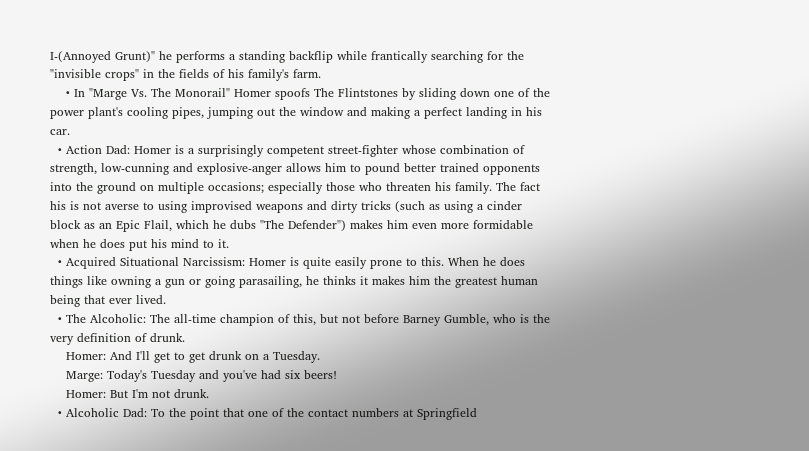I-(Annoyed Grunt)" he performs a standing backflip while frantically searching for the "invisible crops" in the fields of his family's farm.
    • In "Marge Vs. The Monorail" Homer spoofs The Flintstones by sliding down one of the power plant's cooling pipes, jumping out the window and making a perfect landing in his car.
  • Action Dad: Homer is a surprisingly competent street-fighter whose combination of strength, low-cunning and explosive-anger allows him to pound better trained opponents into the ground on multiple occasions; especially those who threaten his family. The fact his is not averse to using improvised weapons and dirty tricks (such as using a cinder block as an Epic Flail, which he dubs "The Defender") makes him even more formidable when he does put his mind to it.
  • Acquired Situational Narcissism: Homer is quite easily prone to this. When he does things like owning a gun or going parasailing, he thinks it makes him the greatest human being that ever lived.
  • The Alcoholic: The all-time champion of this, but not before Barney Gumble, who is the very definition of drunk.
    Homer: And I'll get to get drunk on a Tuesday.
    Marge: Today's Tuesday and you've had six beers!
    Homer: But I'm not drunk.
  • Alcoholic Dad: To the point that one of the contact numbers at Springfield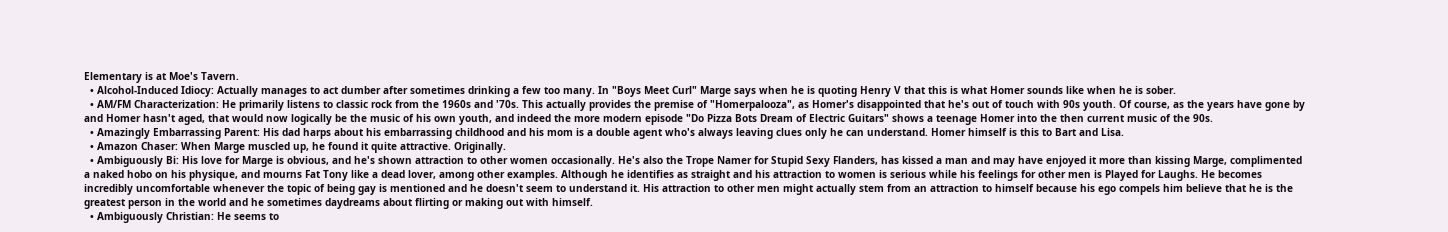Elementary is at Moe's Tavern.
  • Alcohol-Induced Idiocy: Actually manages to act dumber after sometimes drinking a few too many. In "Boys Meet Curl" Marge says when he is quoting Henry V that this is what Homer sounds like when he is sober.
  • AM/FM Characterization: He primarily listens to classic rock from the 1960s and '70s. This actually provides the premise of "Homerpalooza", as Homer's disappointed that he's out of touch with 90s youth. Of course, as the years have gone by and Homer hasn't aged, that would now logically be the music of his own youth, and indeed the more modern episode "Do Pizza Bots Dream of Electric Guitars" shows a teenage Homer into the then current music of the 90s.
  • Amazingly Embarrassing Parent: His dad harps about his embarrassing childhood and his mom is a double agent who's always leaving clues only he can understand. Homer himself is this to Bart and Lisa.
  • Amazon Chaser: When Marge muscled up, he found it quite attractive. Originally.
  • Ambiguously Bi: His love for Marge is obvious, and he's shown attraction to other women occasionally. He's also the Trope Namer for Stupid Sexy Flanders, has kissed a man and may have enjoyed it more than kissing Marge, complimented a naked hobo on his physique, and mourns Fat Tony like a dead lover, among other examples. Although he identifies as straight and his attraction to women is serious while his feelings for other men is Played for Laughs. He becomes incredibly uncomfortable whenever the topic of being gay is mentioned and he doesn't seem to understand it. His attraction to other men might actually stem from an attraction to himself because his ego compels him believe that he is the greatest person in the world and he sometimes daydreams about flirting or making out with himself.
  • Ambiguously Christian: He seems to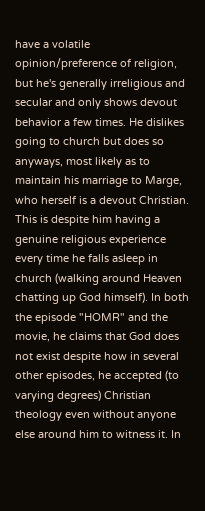have a volatile opinion/preference of religion, but he's generally irreligious and secular and only shows devout behavior a few times. He dislikes going to church but does so anyways, most likely as to maintain his marriage to Marge, who herself is a devout Christian. This is despite him having a genuine religious experience every time he falls asleep in church (walking around Heaven chatting up God himself). In both the episode "HOMR" and the movie, he claims that God does not exist despite how in several other episodes, he accepted (to varying degrees) Christian theology even without anyone else around him to witness it. In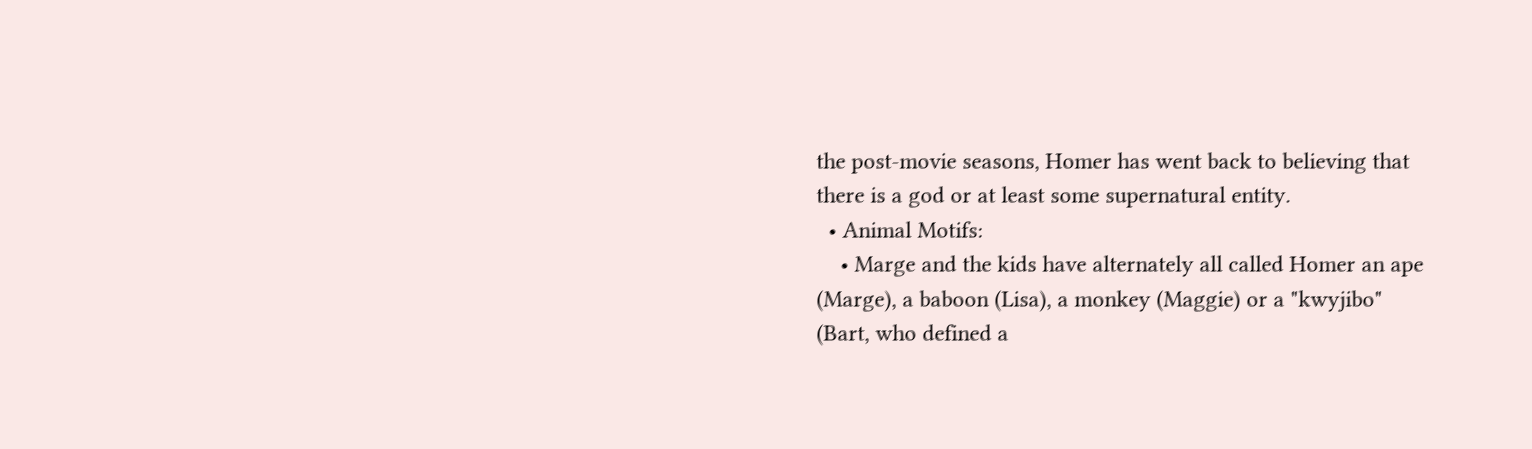the post-movie seasons, Homer has went back to believing that there is a god or at least some supernatural entity.
  • Animal Motifs:
    • Marge and the kids have alternately all called Homer an ape (Marge), a baboon (Lisa), a monkey (Maggie) or a "kwyjibo" (Bart, who defined a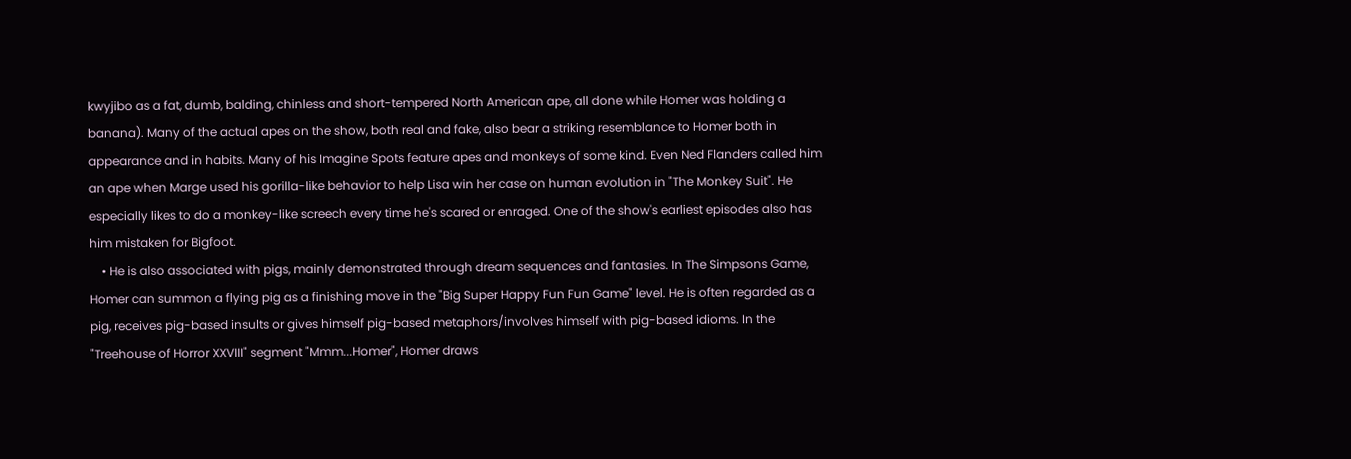kwyjibo as a fat, dumb, balding, chinless and short-tempered North American ape, all done while Homer was holding a banana). Many of the actual apes on the show, both real and fake, also bear a striking resemblance to Homer both in appearance and in habits. Many of his Imagine Spots feature apes and monkeys of some kind. Even Ned Flanders called him an ape when Marge used his gorilla-like behavior to help Lisa win her case on human evolution in "The Monkey Suit". He especially likes to do a monkey-like screech every time he's scared or enraged. One of the show's earliest episodes also has him mistaken for Bigfoot.
    • He is also associated with pigs, mainly demonstrated through dream sequences and fantasies. In The Simpsons Game, Homer can summon a flying pig as a finishing move in the "Big Super Happy Fun Fun Game" level. He is often regarded as a pig, receives pig-based insults or gives himself pig-based metaphors/involves himself with pig-based idioms. In the "Treehouse of Horror XXVIII" segment "Mmm...Homer", Homer draws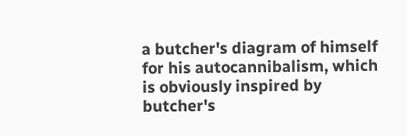a butcher's diagram of himself for his autocannibalism, which is obviously inspired by butcher's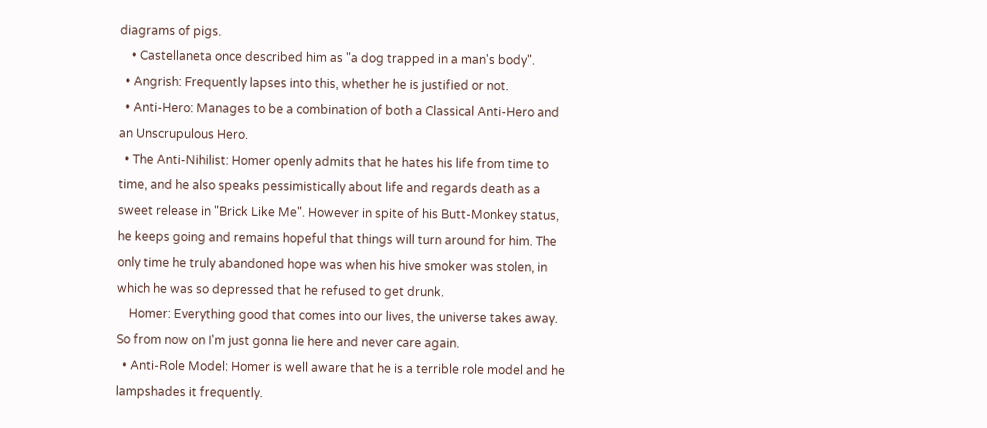diagrams of pigs.
    • Castellaneta once described him as "a dog trapped in a man's body".
  • Angrish: Frequently lapses into this, whether he is justified or not.
  • Anti-Hero: Manages to be a combination of both a Classical Anti-Hero and an Unscrupulous Hero.
  • The Anti-Nihilist: Homer openly admits that he hates his life from time to time, and he also speaks pessimistically about life and regards death as a sweet release in "Brick Like Me". However in spite of his Butt-Monkey status, he keeps going and remains hopeful that things will turn around for him. The only time he truly abandoned hope was when his hive smoker was stolen, in which he was so depressed that he refused to get drunk.
    Homer: Everything good that comes into our lives, the universe takes away. So from now on I'm just gonna lie here and never care again.
  • Anti-Role Model: Homer is well aware that he is a terrible role model and he lampshades it frequently.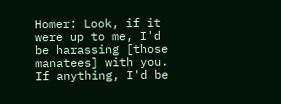Homer: Look, if it were up to me, I'd be harassing [those manatees] with you. If anything, I'd be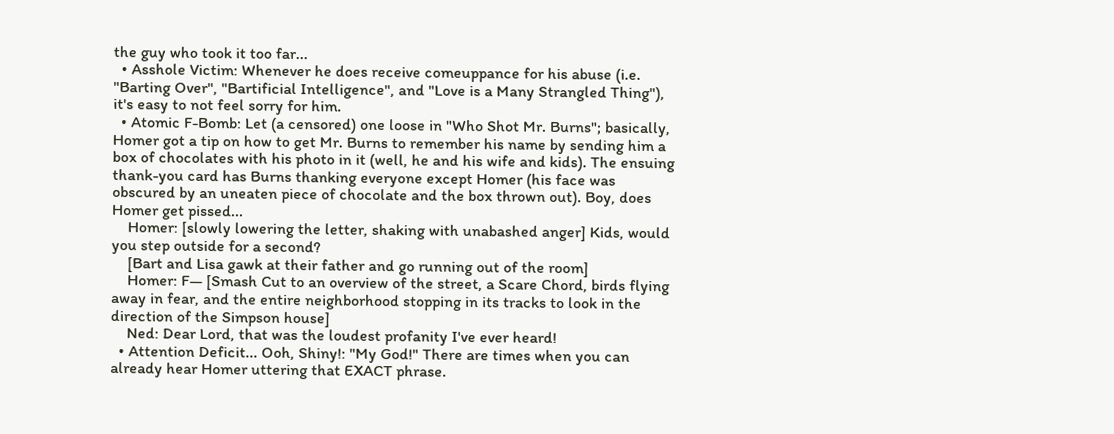the guy who took it too far...
  • Asshole Victim: Whenever he does receive comeuppance for his abuse (i.e. "Barting Over", "Bartificial Intelligence", and "Love is a Many Strangled Thing"), it's easy to not feel sorry for him.
  • Atomic F-Bomb: Let (a censored) one loose in "Who Shot Mr. Burns"; basically, Homer got a tip on how to get Mr. Burns to remember his name by sending him a box of chocolates with his photo in it (well, he and his wife and kids). The ensuing thank-you card has Burns thanking everyone except Homer (his face was obscured by an uneaten piece of chocolate and the box thrown out). Boy, does Homer get pissed...
    Homer: [slowly lowering the letter, shaking with unabashed anger] Kids, would you step outside for a second?
    [Bart and Lisa gawk at their father and go running out of the room]
    Homer: F— [Smash Cut to an overview of the street, a Scare Chord, birds flying away in fear, and the entire neighborhood stopping in its tracks to look in the direction of the Simpson house]
    Ned: Dear Lord, that was the loudest profanity I've ever heard!
  • Attention Deficit... Ooh, Shiny!: "My God!" There are times when you can already hear Homer uttering that EXACT phrase.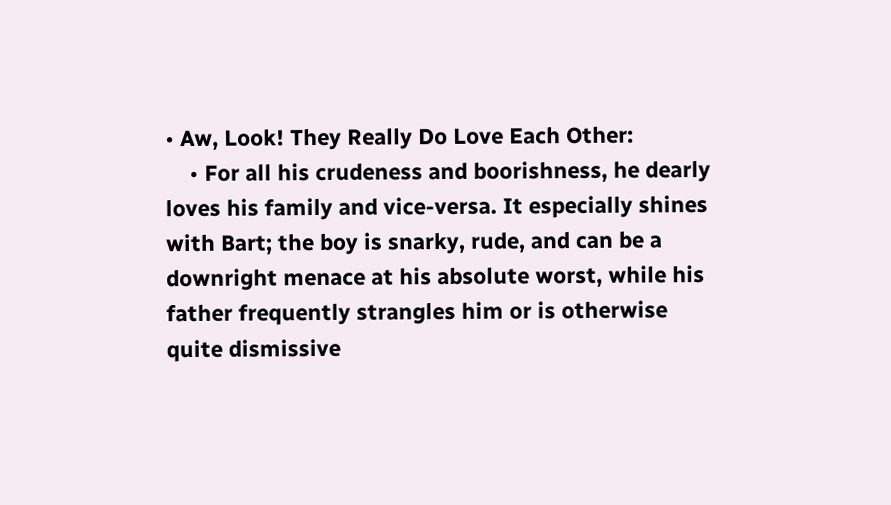• Aw, Look! They Really Do Love Each Other:
    • For all his crudeness and boorishness, he dearly loves his family and vice-versa. It especially shines with Bart; the boy is snarky, rude, and can be a downright menace at his absolute worst, while his father frequently strangles him or is otherwise quite dismissive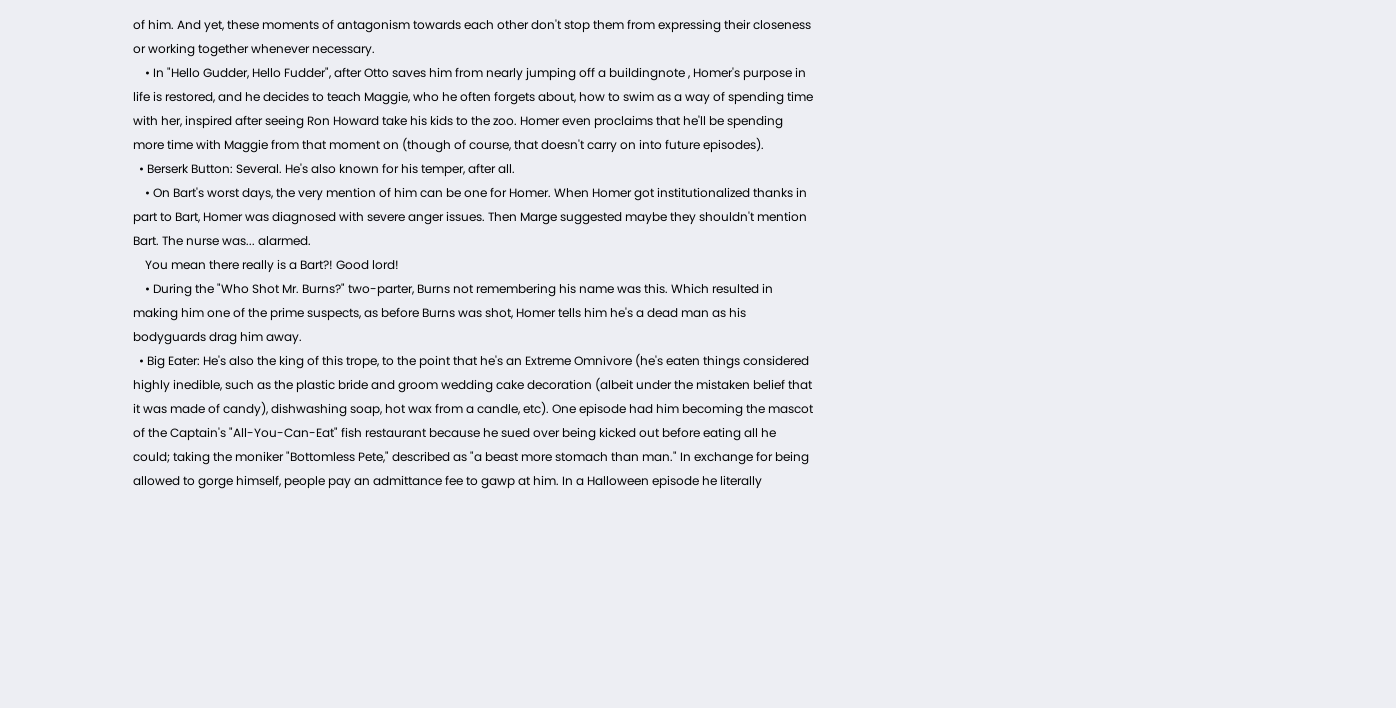of him. And yet, these moments of antagonism towards each other don't stop them from expressing their closeness or working together whenever necessary.
    • In "Hello Gudder, Hello Fudder", after Otto saves him from nearly jumping off a buildingnote , Homer's purpose in life is restored, and he decides to teach Maggie, who he often forgets about, how to swim as a way of spending time with her, inspired after seeing Ron Howard take his kids to the zoo. Homer even proclaims that he'll be spending more time with Maggie from that moment on (though of course, that doesn't carry on into future episodes).
  • Berserk Button: Several. He's also known for his temper, after all.
    • On Bart's worst days, the very mention of him can be one for Homer. When Homer got institutionalized thanks in part to Bart, Homer was diagnosed with severe anger issues. Then Marge suggested maybe they shouldn't mention Bart. The nurse was... alarmed.
    You mean there really is a Bart?! Good lord!
    • During the "Who Shot Mr. Burns?" two-parter, Burns not remembering his name was this. Which resulted in making him one of the prime suspects, as before Burns was shot, Homer tells him he's a dead man as his bodyguards drag him away.
  • Big Eater: He's also the king of this trope, to the point that he's an Extreme Omnivore (he's eaten things considered highly inedible, such as the plastic bride and groom wedding cake decoration (albeit under the mistaken belief that it was made of candy), dishwashing soap, hot wax from a candle, etc). One episode had him becoming the mascot of the Captain's "All-You-Can-Eat" fish restaurant because he sued over being kicked out before eating all he could; taking the moniker "Bottomless Pete," described as "a beast more stomach than man." In exchange for being allowed to gorge himself, people pay an admittance fee to gawp at him. In a Halloween episode he literally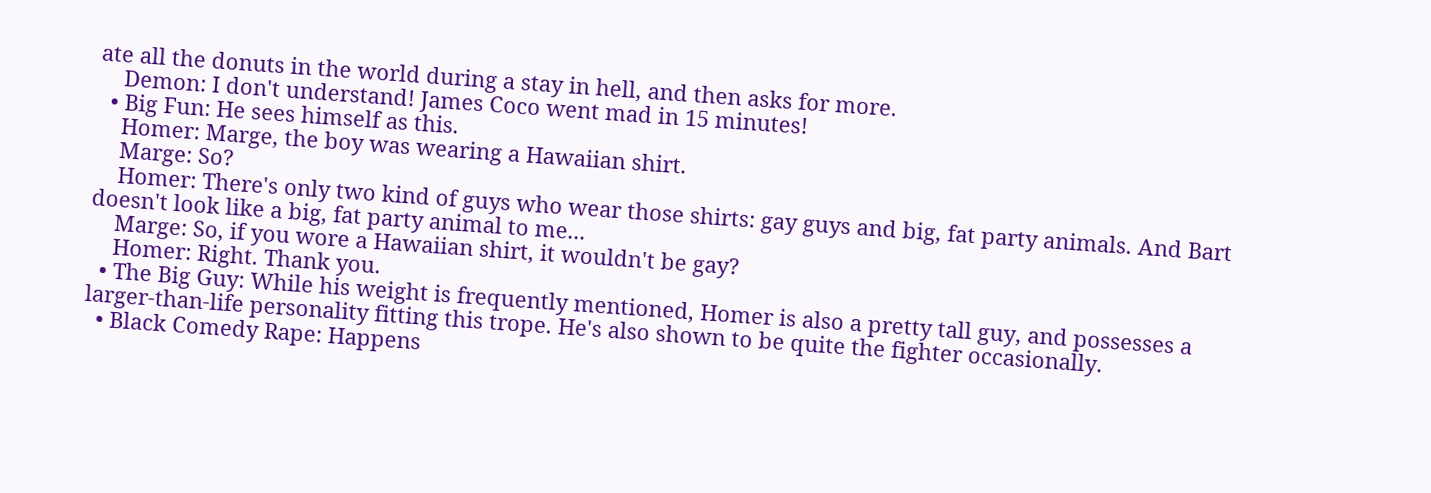ate all the donuts in the world during a stay in hell, and then asks for more.
    Demon: I don't understand! James Coco went mad in 15 minutes!
  • Big Fun: He sees himself as this.
    Homer: Marge, the boy was wearing a Hawaiian shirt.
    Marge: So?
    Homer: There's only two kind of guys who wear those shirts: gay guys and big, fat party animals. And Bart doesn't look like a big, fat party animal to me...
    Marge: So, if you wore a Hawaiian shirt, it wouldn't be gay?
    Homer: Right. Thank you.
  • The Big Guy: While his weight is frequently mentioned, Homer is also a pretty tall guy, and possesses a larger-than-life personality fitting this trope. He's also shown to be quite the fighter occasionally.
  • Black Comedy Rape: Happens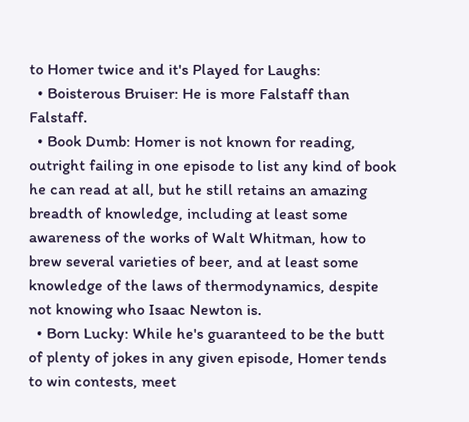to Homer twice and it's Played for Laughs:
  • Boisterous Bruiser: He is more Falstaff than Falstaff.
  • Book Dumb: Homer is not known for reading, outright failing in one episode to list any kind of book he can read at all, but he still retains an amazing breadth of knowledge, including at least some awareness of the works of Walt Whitman, how to brew several varieties of beer, and at least some knowledge of the laws of thermodynamics, despite not knowing who Isaac Newton is.
  • Born Lucky: While he's guaranteed to be the butt of plenty of jokes in any given episode, Homer tends to win contests, meet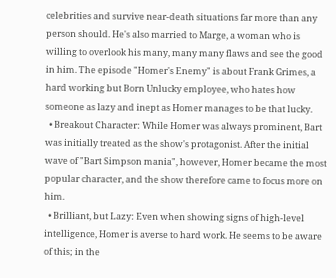celebrities and survive near-death situations far more than any person should. He's also married to Marge, a woman who is willing to overlook his many, many many flaws and see the good in him. The episode "Homer's Enemy" is about Frank Grimes, a hard working but Born Unlucky employee, who hates how someone as lazy and inept as Homer manages to be that lucky.
  • Breakout Character: While Homer was always prominent, Bart was initially treated as the show's protagonist. After the initial wave of "Bart Simpson mania", however, Homer became the most popular character, and the show therefore came to focus more on him.
  • Brilliant, but Lazy: Even when showing signs of high-level intelligence, Homer is averse to hard work. He seems to be aware of this; in the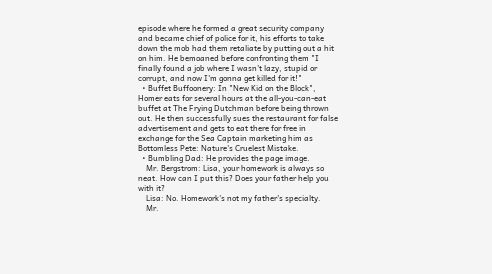episode where he formed a great security company and became chief of police for it, his efforts to take down the mob had them retaliate by putting out a hit on him. He bemoaned before confronting them "I finally found a job where I wasn't lazy, stupid or corrupt, and now I'm gonna get killed for it!"
  • Buffet Buffoonery: In "New Kid on the Block", Homer eats for several hours at the all-you-can-eat buffet at The Frying Dutchman before being thrown out. He then successfully sues the restaurant for false advertisement and gets to eat there for free in exchange for the Sea Captain marketing him as Bottomless Pete: Nature's Cruelest Mistake.
  • Bumbling Dad: He provides the page image.
    Mr. Bergstrom: Lisa, your homework is always so neat. How can I put this? Does your father help you with it?
    Lisa: No. Homework's not my father's specialty.
    Mr.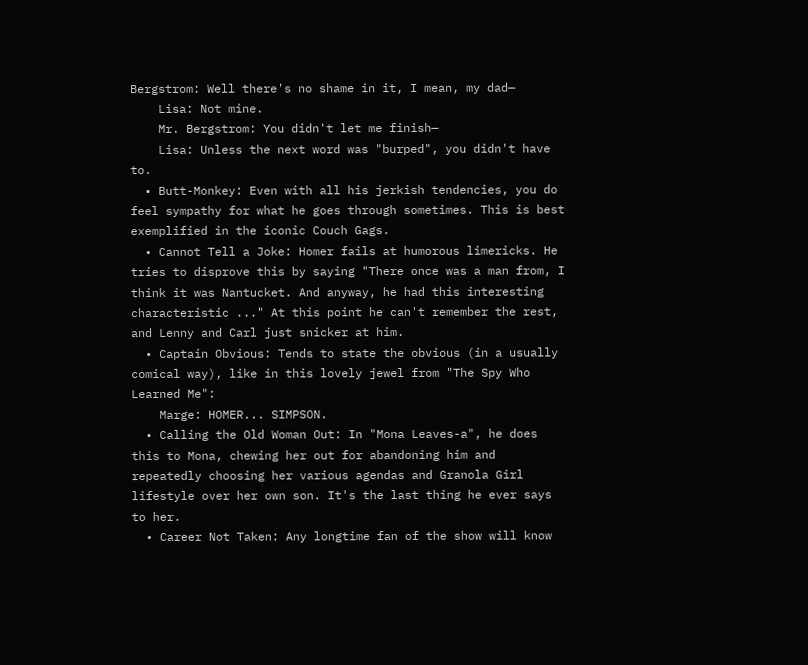Bergstrom: Well there's no shame in it, I mean, my dad—
    Lisa: Not mine.
    Mr. Bergstrom: You didn't let me finish—
    Lisa: Unless the next word was "burped", you didn't have to.
  • Butt-Monkey: Even with all his jerkish tendencies, you do feel sympathy for what he goes through sometimes. This is best exemplified in the iconic Couch Gags.
  • Cannot Tell a Joke: Homer fails at humorous limericks. He tries to disprove this by saying "There once was a man from, I think it was Nantucket. And anyway, he had this interesting characteristic ..." At this point he can't remember the rest, and Lenny and Carl just snicker at him.
  • Captain Obvious: Tends to state the obvious (in a usually comical way), like in this lovely jewel from "The Spy Who Learned Me":
    Marge: HOMER... SIMPSON.
  • Calling the Old Woman Out: In "Mona Leaves-a", he does this to Mona, chewing her out for abandoning him and repeatedly choosing her various agendas and Granola Girl lifestyle over her own son. It's the last thing he ever says to her.
  • Career Not Taken: Any longtime fan of the show will know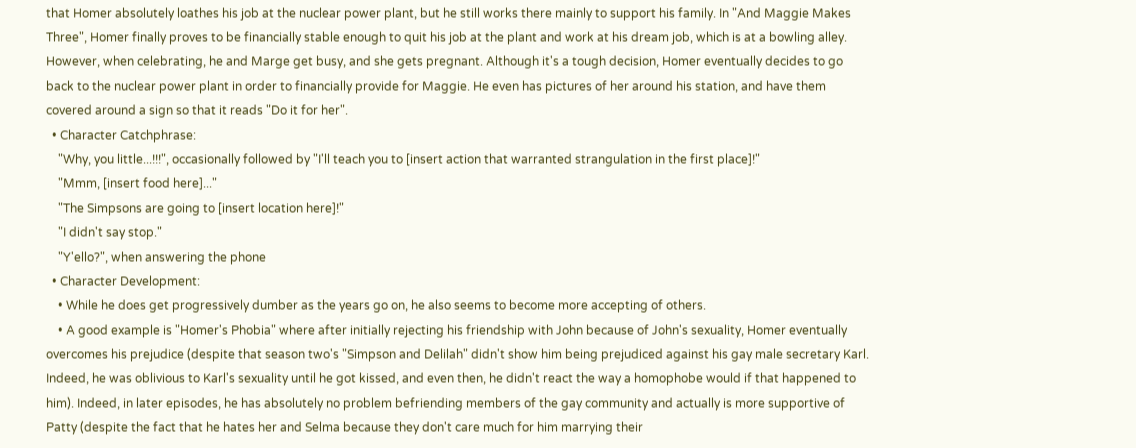that Homer absolutely loathes his job at the nuclear power plant, but he still works there mainly to support his family. In "And Maggie Makes Three", Homer finally proves to be financially stable enough to quit his job at the plant and work at his dream job, which is at a bowling alley. However, when celebrating, he and Marge get busy, and she gets pregnant. Although it's a tough decision, Homer eventually decides to go back to the nuclear power plant in order to financially provide for Maggie. He even has pictures of her around his station, and have them covered around a sign so that it reads "Do it for her".
  • Character Catchphrase:
    "Why, you little...!!!", occasionally followed by "I'll teach you to [insert action that warranted strangulation in the first place]!"
    "Mmm, [insert food here]..."
    "The Simpsons are going to [insert location here]!"
    "I didn't say stop."
    "Y'ello?", when answering the phone
  • Character Development:
    • While he does get progressively dumber as the years go on, he also seems to become more accepting of others.
    • A good example is "Homer's Phobia" where after initially rejecting his friendship with John because of John's sexuality, Homer eventually overcomes his prejudice (despite that season two's "Simpson and Delilah" didn't show him being prejudiced against his gay male secretary Karl. Indeed, he was oblivious to Karl's sexuality until he got kissed, and even then, he didn't react the way a homophobe would if that happened to him). Indeed, in later episodes, he has absolutely no problem befriending members of the gay community and actually is more supportive of Patty (despite the fact that he hates her and Selma because they don't care much for him marrying their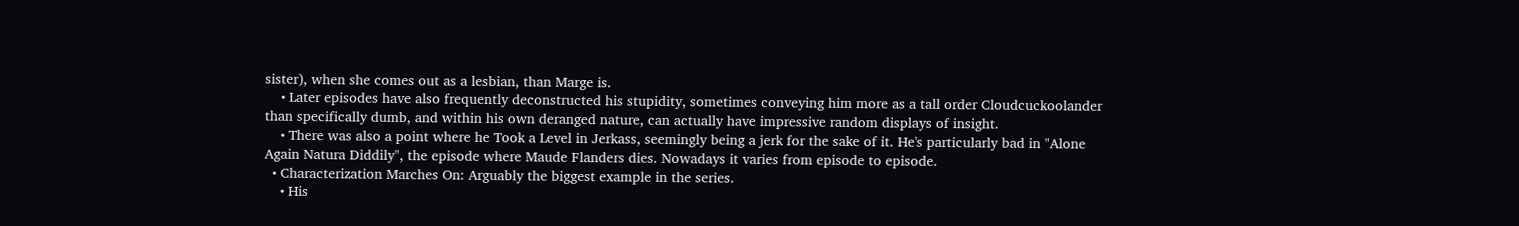sister), when she comes out as a lesbian, than Marge is.
    • Later episodes have also frequently deconstructed his stupidity, sometimes conveying him more as a tall order Cloudcuckoolander than specifically dumb, and within his own deranged nature, can actually have impressive random displays of insight.
    • There was also a point where he Took a Level in Jerkass, seemingly being a jerk for the sake of it. He's particularly bad in "Alone Again Natura Diddily", the episode where Maude Flanders dies. Nowadays it varies from episode to episode.
  • Characterization Marches On: Arguably the biggest example in the series.
    • His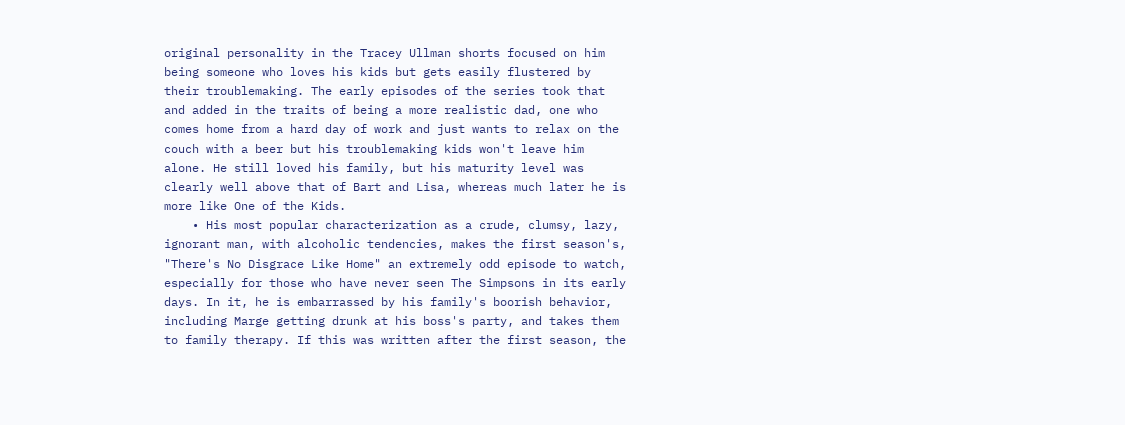original personality in the Tracey Ullman shorts focused on him being someone who loves his kids but gets easily flustered by their troublemaking. The early episodes of the series took that and added in the traits of being a more realistic dad, one who comes home from a hard day of work and just wants to relax on the couch with a beer but his troublemaking kids won't leave him alone. He still loved his family, but his maturity level was clearly well above that of Bart and Lisa, whereas much later he is more like One of the Kids.
    • His most popular characterization as a crude, clumsy, lazy, ignorant man, with alcoholic tendencies, makes the first season's, "There's No Disgrace Like Home" an extremely odd episode to watch, especially for those who have never seen The Simpsons in its early days. In it, he is embarrassed by his family's boorish behavior, including Marge getting drunk at his boss's party, and takes them to family therapy. If this was written after the first season, the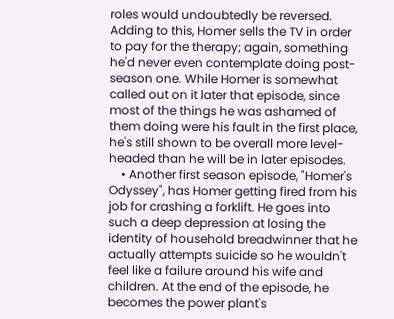roles would undoubtedly be reversed. Adding to this, Homer sells the TV in order to pay for the therapy; again, something he'd never even contemplate doing post-season one. While Homer is somewhat called out on it later that episode, since most of the things he was ashamed of them doing were his fault in the first place, he's still shown to be overall more level-headed than he will be in later episodes.
    • Another first season episode, "Homer's Odyssey", has Homer getting fired from his job for crashing a forklift. He goes into such a deep depression at losing the identity of household breadwinner that he actually attempts suicide so he wouldn't feel like a failure around his wife and children. At the end of the episode, he becomes the power plant's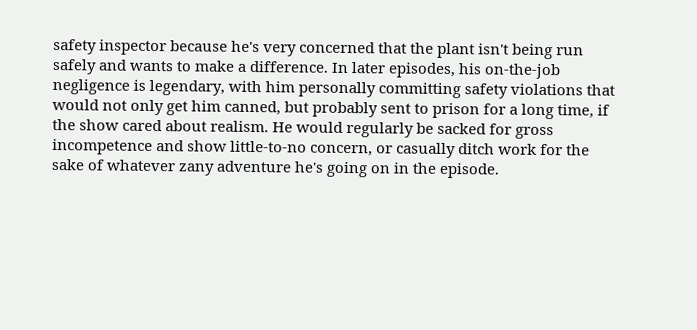safety inspector because he's very concerned that the plant isn't being run safely and wants to make a difference. In later episodes, his on-the-job negligence is legendary, with him personally committing safety violations that would not only get him canned, but probably sent to prison for a long time, if the show cared about realism. He would regularly be sacked for gross incompetence and show little-to-no concern, or casually ditch work for the sake of whatever zany adventure he's going on in the episode.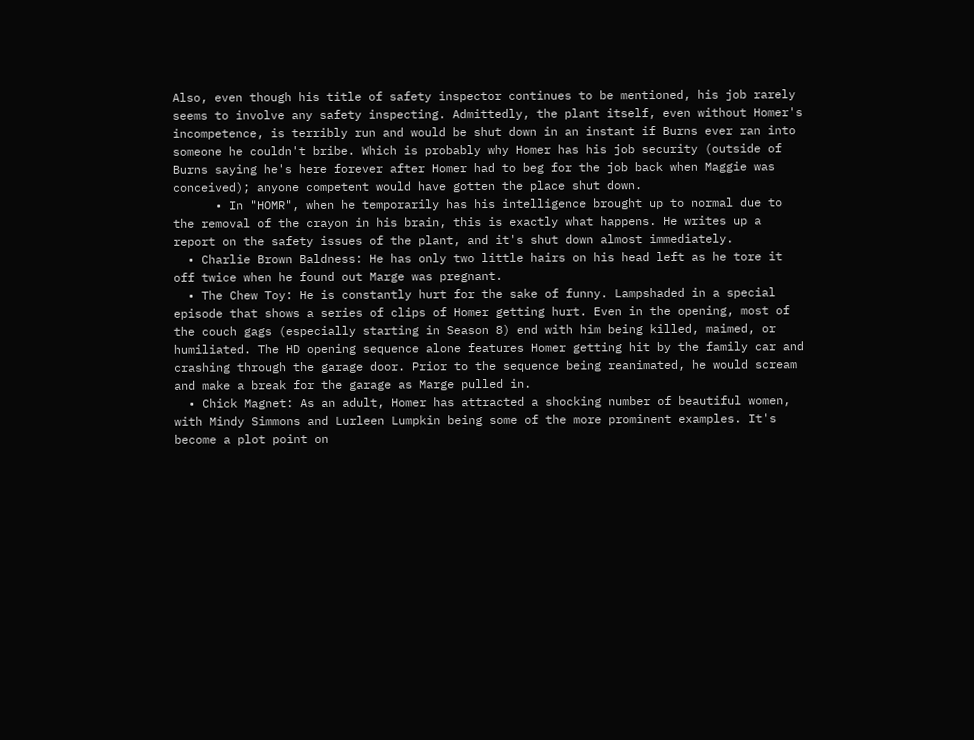Also, even though his title of safety inspector continues to be mentioned, his job rarely seems to involve any safety inspecting. Admittedly, the plant itself, even without Homer's incompetence, is terribly run and would be shut down in an instant if Burns ever ran into someone he couldn't bribe. Which is probably why Homer has his job security (outside of Burns saying he's here forever after Homer had to beg for the job back when Maggie was conceived); anyone competent would have gotten the place shut down.
      • In "HOMR", when he temporarily has his intelligence brought up to normal due to the removal of the crayon in his brain, this is exactly what happens. He writes up a report on the safety issues of the plant, and it's shut down almost immediately.
  • Charlie Brown Baldness: He has only two little hairs on his head left as he tore it off twice when he found out Marge was pregnant.
  • The Chew Toy: He is constantly hurt for the sake of funny. Lampshaded in a special episode that shows a series of clips of Homer getting hurt. Even in the opening, most of the couch gags (especially starting in Season 8) end with him being killed, maimed, or humiliated. The HD opening sequence alone features Homer getting hit by the family car and crashing through the garage door. Prior to the sequence being reanimated, he would scream and make a break for the garage as Marge pulled in.
  • Chick Magnet: As an adult, Homer has attracted a shocking number of beautiful women, with Mindy Simmons and Lurleen Lumpkin being some of the more prominent examples. It's become a plot point on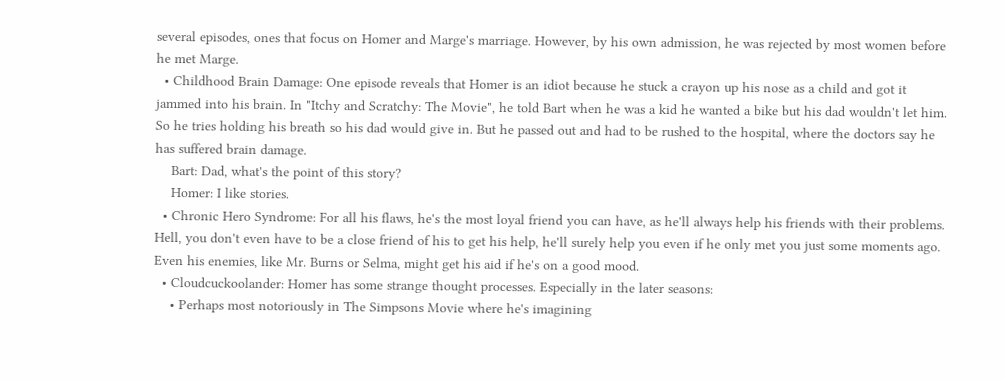several episodes, ones that focus on Homer and Marge's marriage. However, by his own admission, he was rejected by most women before he met Marge.
  • Childhood Brain Damage: One episode reveals that Homer is an idiot because he stuck a crayon up his nose as a child and got it jammed into his brain. In "Itchy and Scratchy: The Movie", he told Bart when he was a kid he wanted a bike but his dad wouldn't let him. So he tries holding his breath so his dad would give in. But he passed out and had to be rushed to the hospital, where the doctors say he has suffered brain damage.
    Bart: Dad, what's the point of this story?
    Homer: I like stories.
  • Chronic Hero Syndrome: For all his flaws, he's the most loyal friend you can have, as he'll always help his friends with their problems. Hell, you don't even have to be a close friend of his to get his help, he'll surely help you even if he only met you just some moments ago. Even his enemies, like Mr. Burns or Selma, might get his aid if he's on a good mood.
  • Cloudcuckoolander: Homer has some strange thought processes. Especially in the later seasons:
    • Perhaps most notoriously in The Simpsons Movie where he's imagining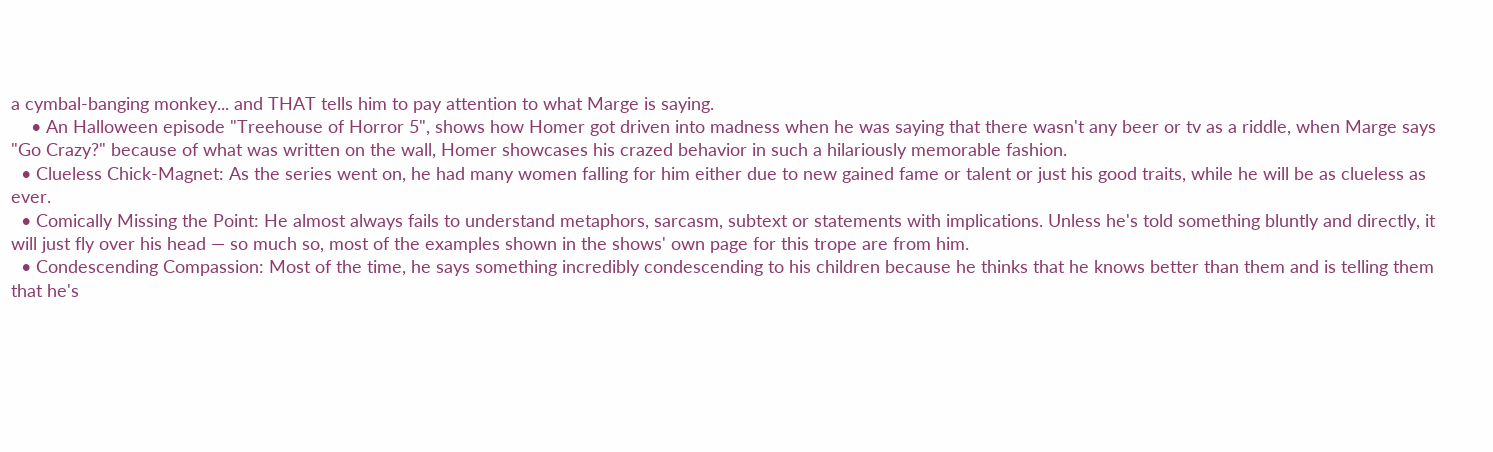a cymbal-banging monkey... and THAT tells him to pay attention to what Marge is saying.
    • An Halloween episode "Treehouse of Horror 5", shows how Homer got driven into madness when he was saying that there wasn't any beer or tv as a riddle, when Marge says "Go Crazy?" because of what was written on the wall, Homer showcases his crazed behavior in such a hilariously memorable fashion.
  • Clueless Chick-Magnet: As the series went on, he had many women falling for him either due to new gained fame or talent or just his good traits, while he will be as clueless as ever.
  • Comically Missing the Point: He almost always fails to understand metaphors, sarcasm, subtext or statements with implications. Unless he's told something bluntly and directly, it will just fly over his head — so much so, most of the examples shown in the shows' own page for this trope are from him.
  • Condescending Compassion: Most of the time, he says something incredibly condescending to his children because he thinks that he knows better than them and is telling them that he's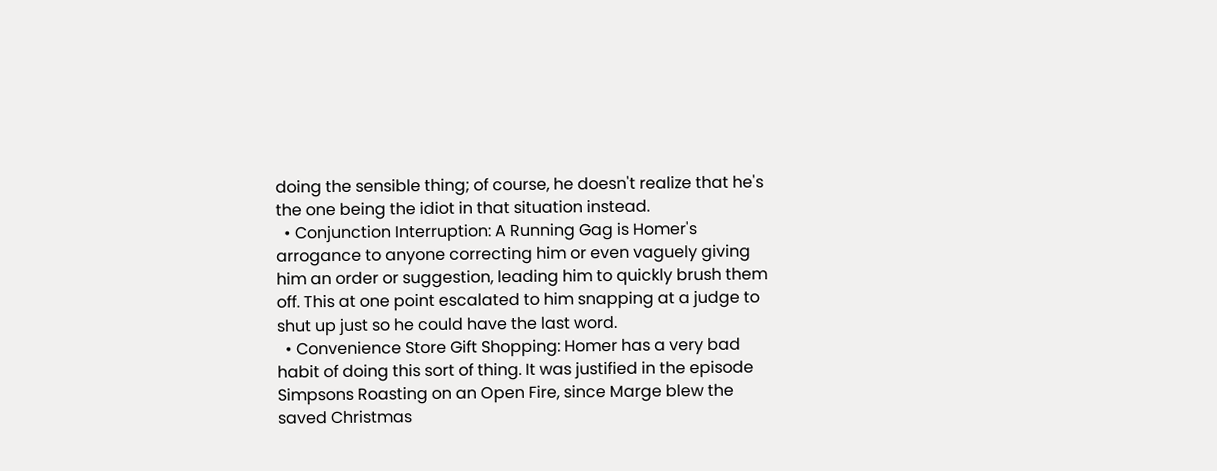doing the sensible thing; of course, he doesn't realize that he's the one being the idiot in that situation instead.
  • Conjunction Interruption: A Running Gag is Homer's arrogance to anyone correcting him or even vaguely giving him an order or suggestion, leading him to quickly brush them off. This at one point escalated to him snapping at a judge to shut up just so he could have the last word.
  • Convenience Store Gift Shopping: Homer has a very bad habit of doing this sort of thing. It was justified in the episode Simpsons Roasting on an Open Fire, since Marge blew the saved Christmas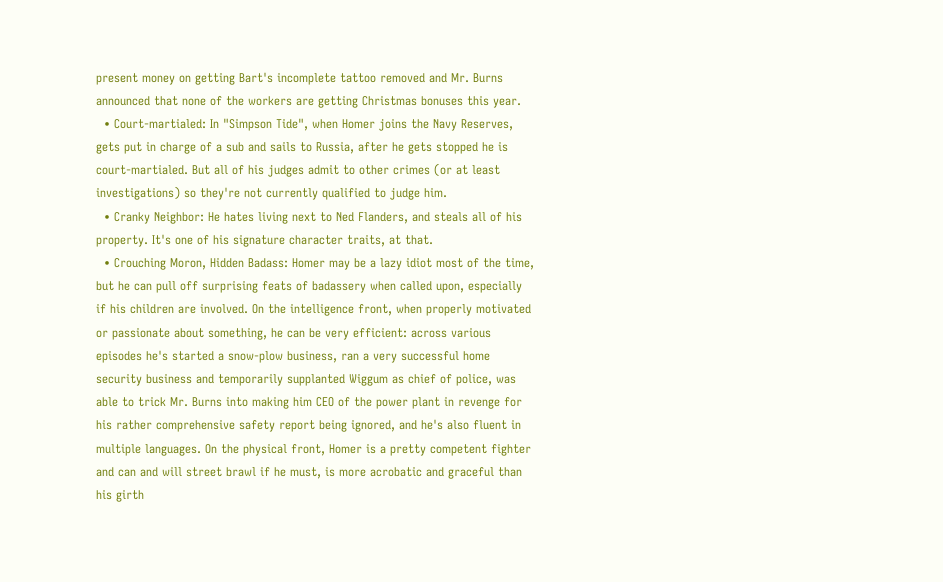present money on getting Bart's incomplete tattoo removed and Mr. Burns announced that none of the workers are getting Christmas bonuses this year.
  • Court-martialed: In "Simpson Tide", when Homer joins the Navy Reserves, gets put in charge of a sub and sails to Russia, after he gets stopped he is court-martialed. But all of his judges admit to other crimes (or at least investigations) so they're not currently qualified to judge him.
  • Cranky Neighbor: He hates living next to Ned Flanders, and steals all of his property. It's one of his signature character traits, at that.
  • Crouching Moron, Hidden Badass: Homer may be a lazy idiot most of the time, but he can pull off surprising feats of badassery when called upon, especially if his children are involved. On the intelligence front, when properly motivated or passionate about something, he can be very efficient: across various episodes he's started a snow-plow business, ran a very successful home security business and temporarily supplanted Wiggum as chief of police, was able to trick Mr. Burns into making him CEO of the power plant in revenge for his rather comprehensive safety report being ignored, and he's also fluent in multiple languages. On the physical front, Homer is a pretty competent fighter and can and will street brawl if he must, is more acrobatic and graceful than his girth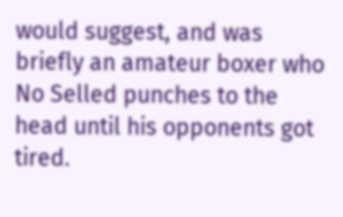would suggest, and was briefly an amateur boxer who No Selled punches to the head until his opponents got tired.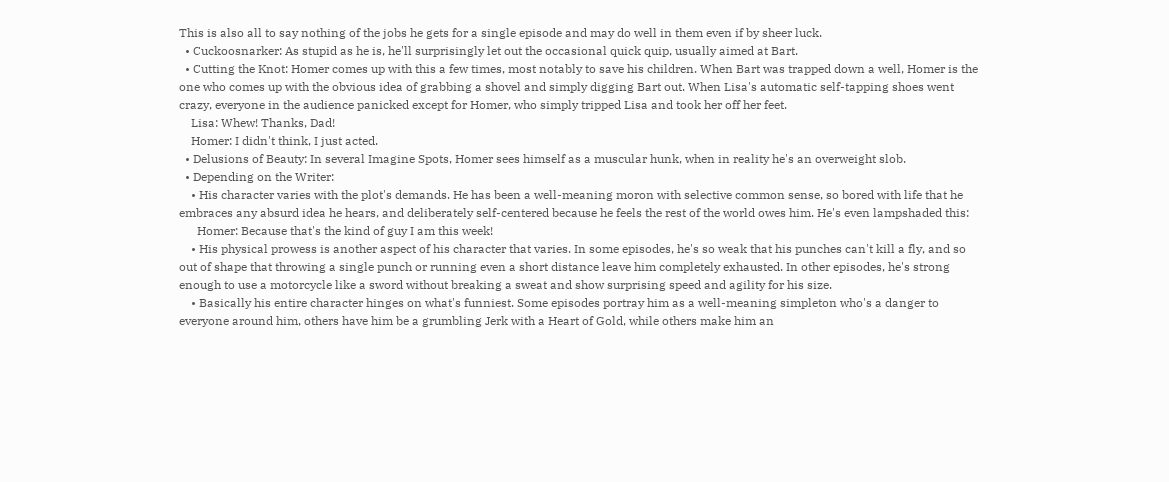This is also all to say nothing of the jobs he gets for a single episode and may do well in them even if by sheer luck.
  • Cuckoosnarker: As stupid as he is, he'll surprisingly let out the occasional quick quip, usually aimed at Bart.
  • Cutting the Knot: Homer comes up with this a few times, most notably to save his children. When Bart was trapped down a well, Homer is the one who comes up with the obvious idea of grabbing a shovel and simply digging Bart out. When Lisa's automatic self-tapping shoes went crazy, everyone in the audience panicked except for Homer, who simply tripped Lisa and took her off her feet.
    Lisa: Whew! Thanks, Dad!
    Homer: I didn't think, I just acted.
  • Delusions of Beauty: In several Imagine Spots, Homer sees himself as a muscular hunk, when in reality he's an overweight slob.
  • Depending on the Writer:
    • His character varies with the plot's demands. He has been a well-meaning moron with selective common sense, so bored with life that he embraces any absurd idea he hears, and deliberately self-centered because he feels the rest of the world owes him. He's even lampshaded this:
      Homer: Because that's the kind of guy I am this week!
    • His physical prowess is another aspect of his character that varies. In some episodes, he's so weak that his punches can't kill a fly, and so out of shape that throwing a single punch or running even a short distance leave him completely exhausted. In other episodes, he's strong enough to use a motorcycle like a sword without breaking a sweat and show surprising speed and agility for his size.
    • Basically his entire character hinges on what's funniest. Some episodes portray him as a well-meaning simpleton who's a danger to everyone around him, others have him be a grumbling Jerk with a Heart of Gold, while others make him an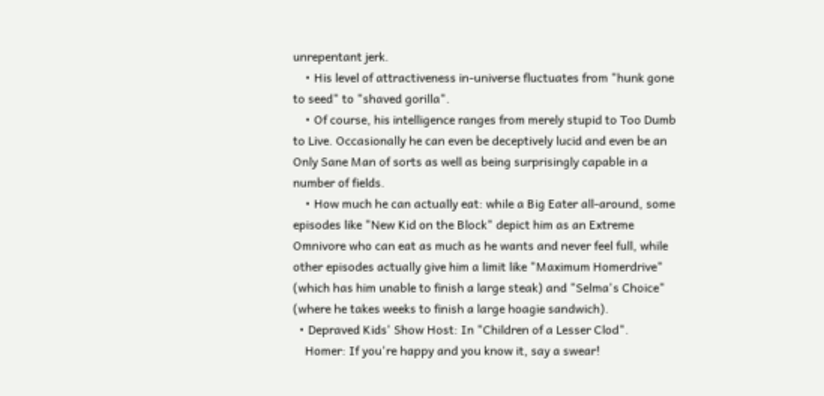unrepentant jerk.
    • His level of attractiveness in-universe fluctuates from "hunk gone to seed" to "shaved gorilla".
    • Of course, his intelligence ranges from merely stupid to Too Dumb to Live. Occasionally he can even be deceptively lucid and even be an Only Sane Man of sorts as well as being surprisingly capable in a number of fields.
    • How much he can actually eat: while a Big Eater all-around, some episodes like "New Kid on the Block" depict him as an Extreme Omnivore who can eat as much as he wants and never feel full, while other episodes actually give him a limit like "Maximum Homerdrive" (which has him unable to finish a large steak) and "Selma's Choice" (where he takes weeks to finish a large hoagie sandwich).
  • Depraved Kids' Show Host: In "Children of a Lesser Clod".
    Homer: If you're happy and you know it, say a swear!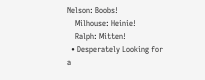Nelson: Boobs!
    Milhouse: Heinie!
    Ralph: Mitten!
  • Desperately Looking for a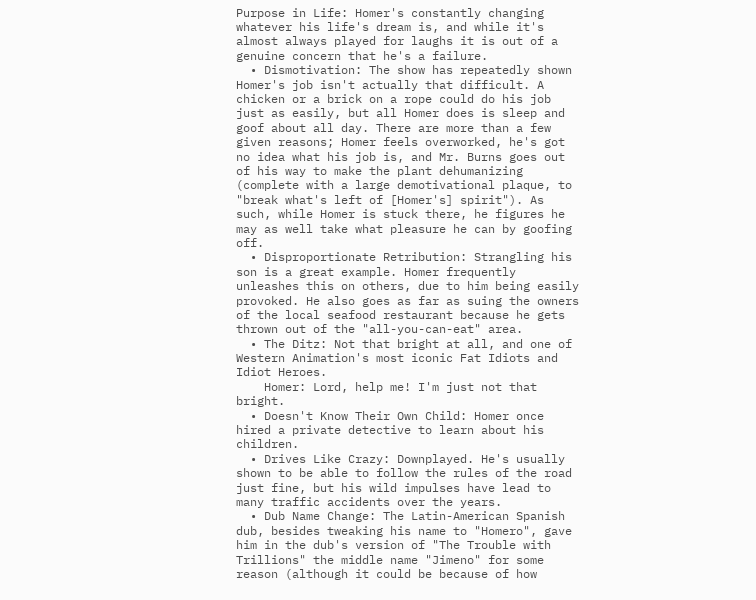Purpose in Life: Homer's constantly changing whatever his life's dream is, and while it's almost always played for laughs it is out of a genuine concern that he's a failure.
  • Dismotivation: The show has repeatedly shown Homer's job isn't actually that difficult. A chicken or a brick on a rope could do his job just as easily, but all Homer does is sleep and goof about all day. There are more than a few given reasons; Homer feels overworked, he's got no idea what his job is, and Mr. Burns goes out of his way to make the plant dehumanizing (complete with a large demotivational plaque, to "break what's left of [Homer's] spirit"). As such, while Homer is stuck there, he figures he may as well take what pleasure he can by goofing off.
  • Disproportionate Retribution: Strangling his son is a great example. Homer frequently unleashes this on others, due to him being easily provoked. He also goes as far as suing the owners of the local seafood restaurant because he gets thrown out of the "all-you-can-eat" area.
  • The Ditz: Not that bright at all, and one of Western Animation's most iconic Fat Idiots and Idiot Heroes.
    Homer: Lord, help me! I'm just not that bright.
  • Doesn't Know Their Own Child: Homer once hired a private detective to learn about his children.
  • Drives Like Crazy: Downplayed. He's usually shown to be able to follow the rules of the road just fine, but his wild impulses have lead to many traffic accidents over the years.
  • Dub Name Change: The Latin-American Spanish dub, besides tweaking his name to "Homero", gave him in the dub's version of "The Trouble with Trillions" the middle name "Jimeno" for some reason (although it could be because of how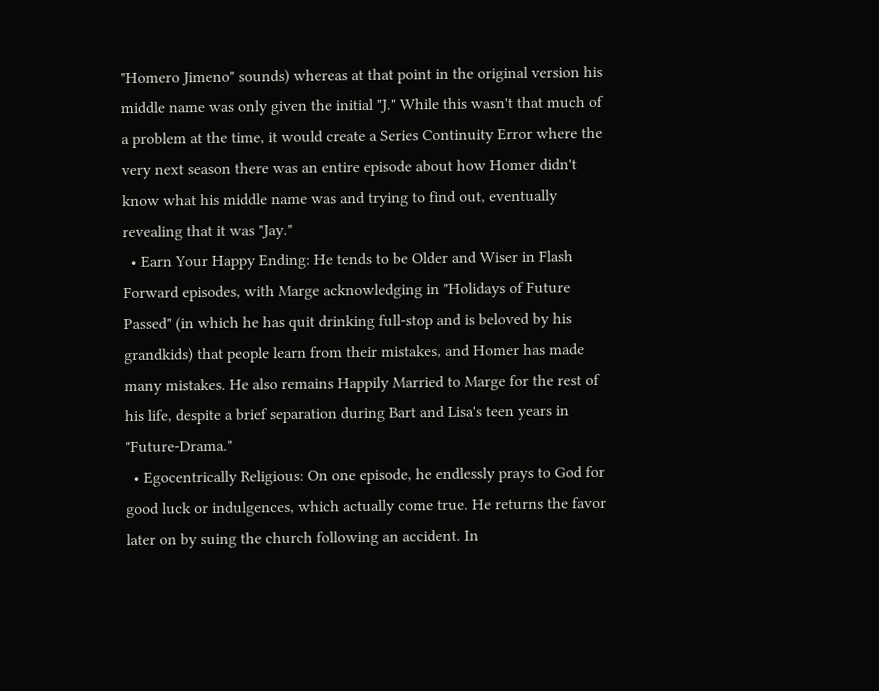"Homero Jimeno" sounds) whereas at that point in the original version his middle name was only given the initial "J." While this wasn't that much of a problem at the time, it would create a Series Continuity Error where the very next season there was an entire episode about how Homer didn't know what his middle name was and trying to find out, eventually revealing that it was "Jay."
  • Earn Your Happy Ending: He tends to be Older and Wiser in Flash Forward episodes, with Marge acknowledging in "Holidays of Future Passed" (in which he has quit drinking full-stop and is beloved by his grandkids) that people learn from their mistakes, and Homer has made many mistakes. He also remains Happily Married to Marge for the rest of his life, despite a brief separation during Bart and Lisa's teen years in "Future-Drama."
  • Egocentrically Religious: On one episode, he endlessly prays to God for good luck or indulgences, which actually come true. He returns the favor later on by suing the church following an accident. In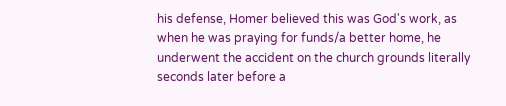his defense, Homer believed this was God's work, as when he was praying for funds/a better home, he underwent the accident on the church grounds literally seconds later before a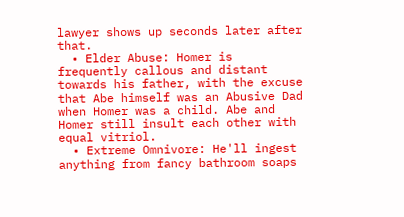lawyer shows up seconds later after that.
  • Elder Abuse: Homer is frequently callous and distant towards his father, with the excuse that Abe himself was an Abusive Dad when Homer was a child. Abe and Homer still insult each other with equal vitriol.
  • Extreme Omnivore: He'll ingest anything from fancy bathroom soaps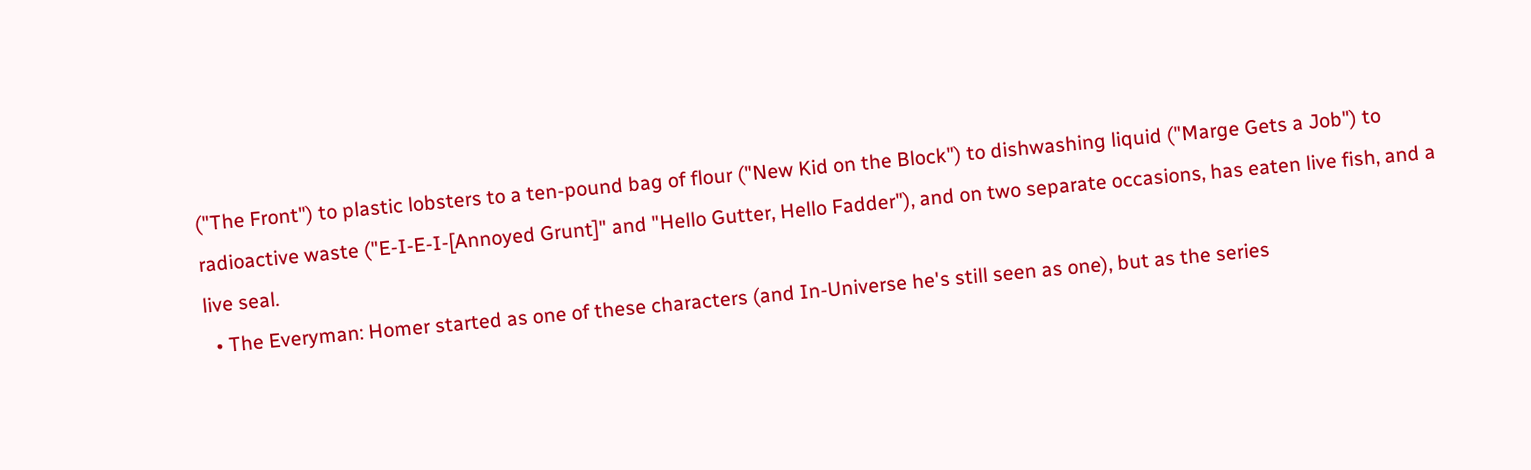("The Front") to plastic lobsters to a ten-pound bag of flour ("New Kid on the Block") to dishwashing liquid ("Marge Gets a Job") to radioactive waste ("E-I-E-I-[Annoyed Grunt]" and "Hello Gutter, Hello Fadder"), and on two separate occasions, has eaten live fish, and a live seal.
  • The Everyman: Homer started as one of these characters (and In-Universe he's still seen as one), but as the series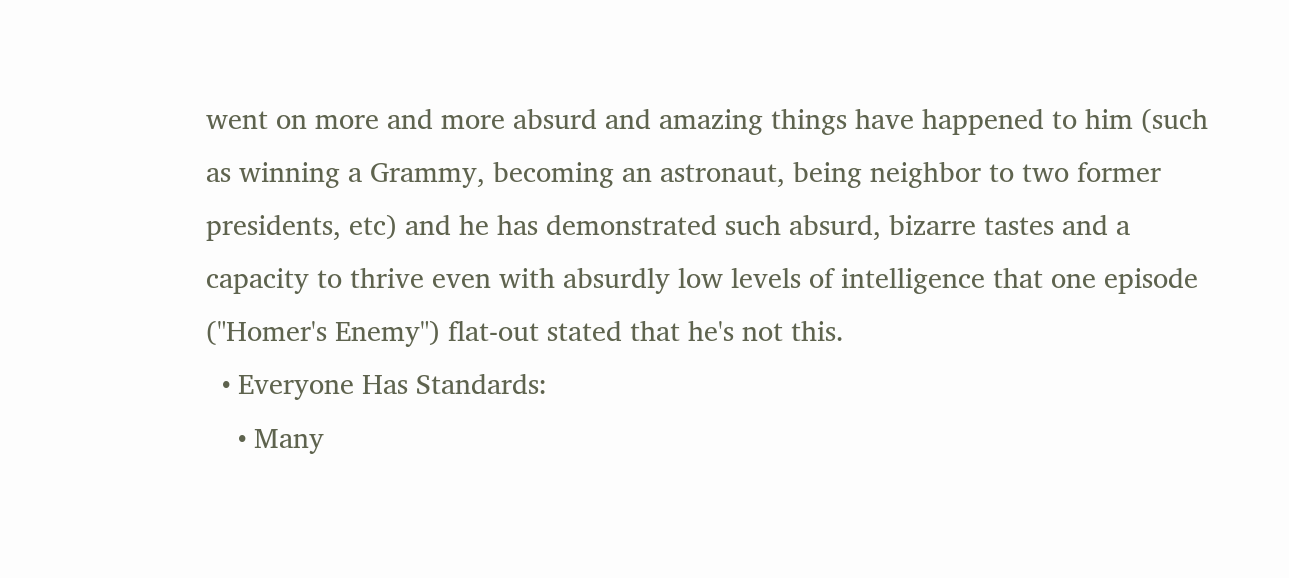went on more and more absurd and amazing things have happened to him (such as winning a Grammy, becoming an astronaut, being neighbor to two former presidents, etc) and he has demonstrated such absurd, bizarre tastes and a capacity to thrive even with absurdly low levels of intelligence that one episode ("Homer's Enemy") flat-out stated that he's not this.
  • Everyone Has Standards:
    • Many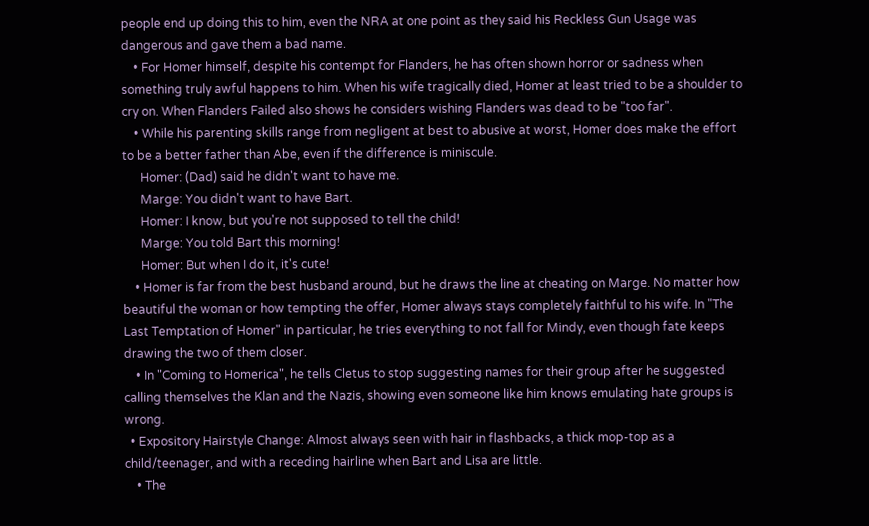people end up doing this to him, even the NRA at one point as they said his Reckless Gun Usage was dangerous and gave them a bad name.
    • For Homer himself, despite his contempt for Flanders, he has often shown horror or sadness when something truly awful happens to him. When his wife tragically died, Homer at least tried to be a shoulder to cry on. When Flanders Failed also shows he considers wishing Flanders was dead to be "too far".
    • While his parenting skills range from negligent at best to abusive at worst, Homer does make the effort to be a better father than Abe, even if the difference is miniscule.
      Homer: (Dad) said he didn't want to have me.
      Marge: You didn't want to have Bart.
      Homer: I know, but you're not supposed to tell the child!
      Marge: You told Bart this morning!
      Homer: But when I do it, it's cute!
    • Homer is far from the best husband around, but he draws the line at cheating on Marge. No matter how beautiful the woman or how tempting the offer, Homer always stays completely faithful to his wife. In "The Last Temptation of Homer" in particular, he tries everything to not fall for Mindy, even though fate keeps drawing the two of them closer.
    • In "Coming to Homerica", he tells Cletus to stop suggesting names for their group after he suggested calling themselves the Klan and the Nazis, showing even someone like him knows emulating hate groups is wrong.
  • Expository Hairstyle Change: Almost always seen with hair in flashbacks, a thick mop-top as a child/teenager, and with a receding hairline when Bart and Lisa are little.
    • The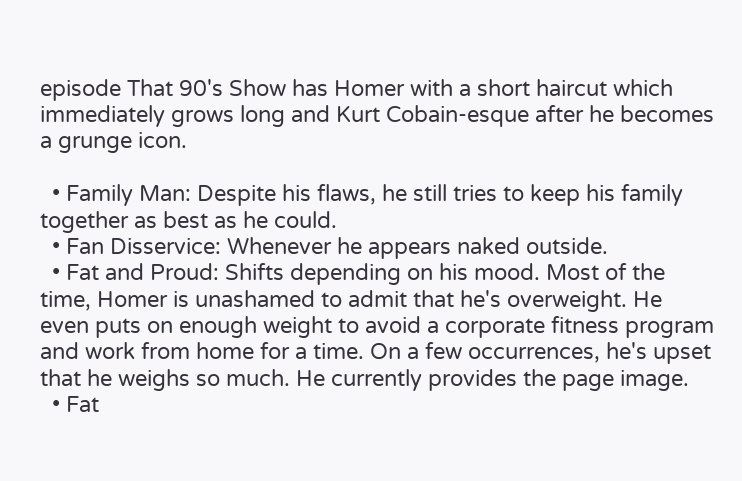episode That 90's Show has Homer with a short haircut which immediately grows long and Kurt Cobain-esque after he becomes a grunge icon.

  • Family Man: Despite his flaws, he still tries to keep his family together as best as he could.
  • Fan Disservice: Whenever he appears naked outside.
  • Fat and Proud: Shifts depending on his mood. Most of the time, Homer is unashamed to admit that he's overweight. He even puts on enough weight to avoid a corporate fitness program and work from home for a time. On a few occurrences, he's upset that he weighs so much. He currently provides the page image.
  • Fat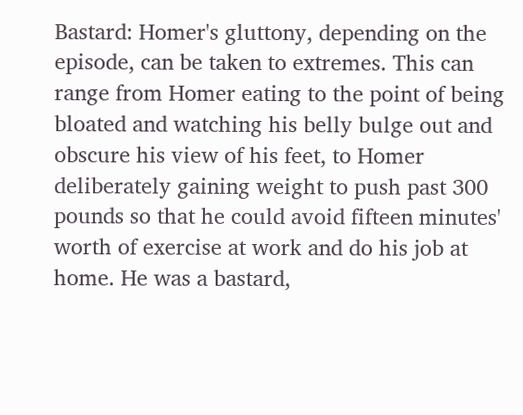Bastard: Homer's gluttony, depending on the episode, can be taken to extremes. This can range from Homer eating to the point of being bloated and watching his belly bulge out and obscure his view of his feet, to Homer deliberately gaining weight to push past 300 pounds so that he could avoid fifteen minutes' worth of exercise at work and do his job at home. He was a bastard,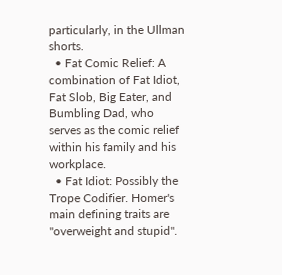particularly, in the Ullman shorts.
  • Fat Comic Relief: A combination of Fat Idiot, Fat Slob, Big Eater, and Bumbling Dad, who serves as the comic relief within his family and his workplace.
  • Fat Idiot: Possibly the Trope Codifier. Homer's main defining traits are "overweight and stupid".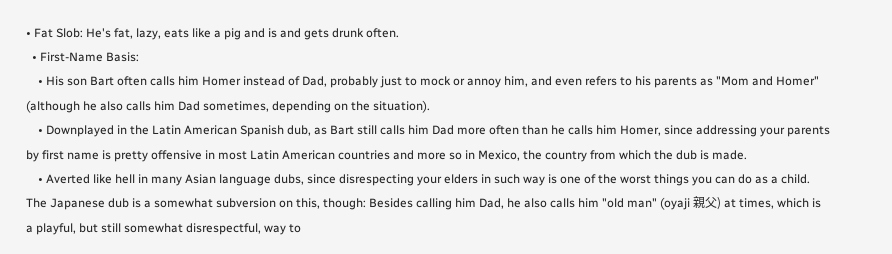• Fat Slob: He's fat, lazy, eats like a pig and is and gets drunk often.
  • First-Name Basis:
    • His son Bart often calls him Homer instead of Dad, probably just to mock or annoy him, and even refers to his parents as "Mom and Homer" (although he also calls him Dad sometimes, depending on the situation).
    • Downplayed in the Latin American Spanish dub, as Bart still calls him Dad more often than he calls him Homer, since addressing your parents by first name is pretty offensive in most Latin American countries and more so in Mexico, the country from which the dub is made.
    • Averted like hell in many Asian language dubs, since disrespecting your elders in such way is one of the worst things you can do as a child. The Japanese dub is a somewhat subversion on this, though: Besides calling him Dad, he also calls him "old man" (oyaji 親父) at times, which is a playful, but still somewhat disrespectful, way to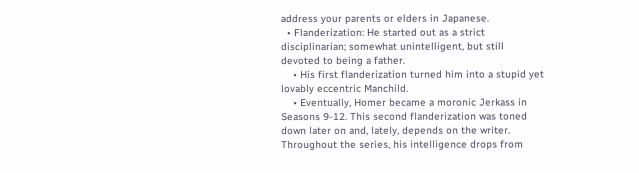address your parents or elders in Japanese.
  • Flanderization: He started out as a strict disciplinarian; somewhat unintelligent, but still devoted to being a father.
    • His first flanderization turned him into a stupid yet lovably eccentric Manchild.
    • Eventually, Homer became a moronic Jerkass in Seasons 9-12. This second flanderization was toned down later on and, lately, depends on the writer. Throughout the series, his intelligence drops from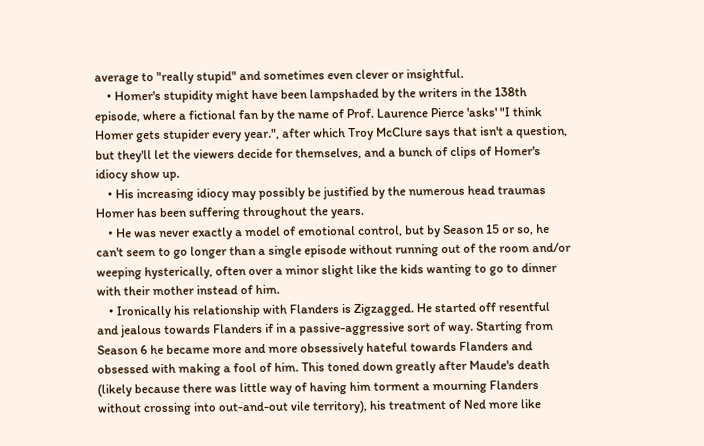average to "really stupid" and sometimes even clever or insightful.
    • Homer's stupidity might have been lampshaded by the writers in the 138th episode, where a fictional fan by the name of Prof. Laurence Pierce 'asks' "I think Homer gets stupider every year.", after which Troy McClure says that isn't a question, but they'll let the viewers decide for themselves, and a bunch of clips of Homer's idiocy show up.
    • His increasing idiocy may possibly be justified by the numerous head traumas Homer has been suffering throughout the years.
    • He was never exactly a model of emotional control, but by Season 15 or so, he can't seem to go longer than a single episode without running out of the room and/or weeping hysterically, often over a minor slight like the kids wanting to go to dinner with their mother instead of him.
    • Ironically his relationship with Flanders is Zigzagged. He started off resentful and jealous towards Flanders if in a passive-aggressive sort of way. Starting from Season 6 he became more and more obsessively hateful towards Flanders and obsessed with making a fool of him. This toned down greatly after Maude's death (likely because there was little way of having him torment a mourning Flanders without crossing into out-and-out vile territory), his treatment of Ned more like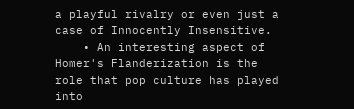a playful rivalry or even just a case of Innocently Insensitive.
    • An interesting aspect of Homer's Flanderization is the role that pop culture has played into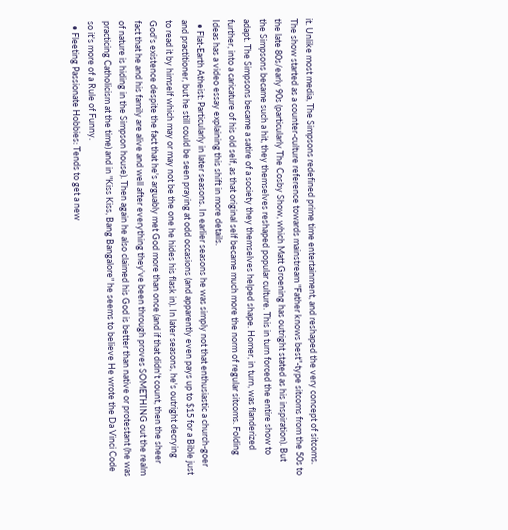it. Unlike most media, The Simpsons redefined prime time entertainment, and reshaped the very concept of sitcoms. The show started as a counter-culture reference towards mainstream "Father knows best"-type sitcoms from the 50s to the late 80s/early 90s (particularly The Cosby Show, which Matt Groening has outright stated as his inspiration). But the Simpsons became such a hit, they themselves reshaped popular culture. This in turn forced the entire show to adapt. The Simpsons became a satire of a society they themselves helped shape. Homer, in turn, was flanderized further, into a caricature of his old self, as that original self became much more the norm of regular sitcoms. Folding Ideas has a video essay explaining this shift in more details.
  • Flat-Earth Atheist: Particularly in later seasons. In earlier seasons he was simply not that enthusiastic a church-goer and practitioner, but he still could be seen praying at odd occasions (and apparently even pays up to $15 for a Bible just to read it by himself which may or may not be the one he hides his flask in). In later seasons, he's outright decrying God's existence despite the fact that he's arguably met God more than once (and if that didn't count, then the sheer fact that he and his family are alive and well after everything they've been through proves SOMETHING out the realm of nature is hiding in the Simpson house). Then again he also claimed his God is better than native or protestant (he was practicing Catholicism at the time) and in "Kiss Kiss, Bang Bangalore" he seems to believe He wrote the Da Vinci Code so it's more of a Rule of Funny.
  • Fleeting Passionate Hobbies: Tends to get a new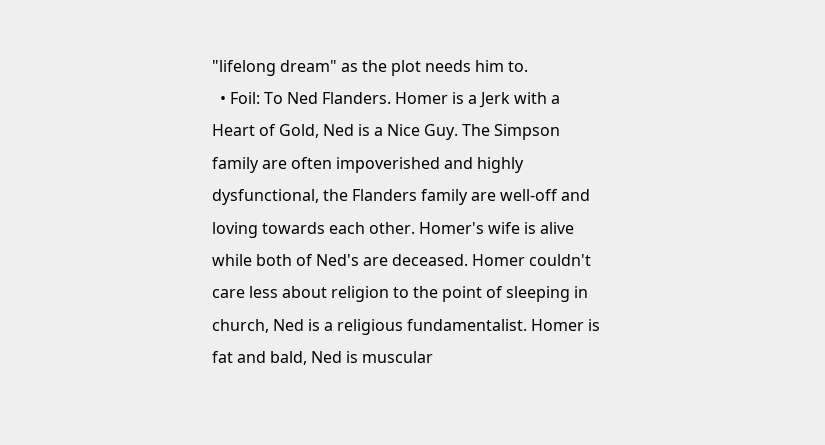"lifelong dream" as the plot needs him to.
  • Foil: To Ned Flanders. Homer is a Jerk with a Heart of Gold, Ned is a Nice Guy. The Simpson family are often impoverished and highly dysfunctional, the Flanders family are well-off and loving towards each other. Homer's wife is alive while both of Ned's are deceased. Homer couldn't care less about religion to the point of sleeping in church, Ned is a religious fundamentalist. Homer is fat and bald, Ned is muscular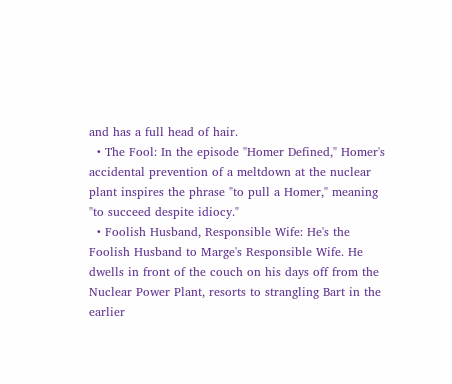and has a full head of hair.
  • The Fool: In the episode "Homer Defined," Homer's accidental prevention of a meltdown at the nuclear plant inspires the phrase "to pull a Homer," meaning "to succeed despite idiocy."
  • Foolish Husband, Responsible Wife: He's the Foolish Husband to Marge's Responsible Wife. He dwells in front of the couch on his days off from the Nuclear Power Plant, resorts to strangling Bart in the earlier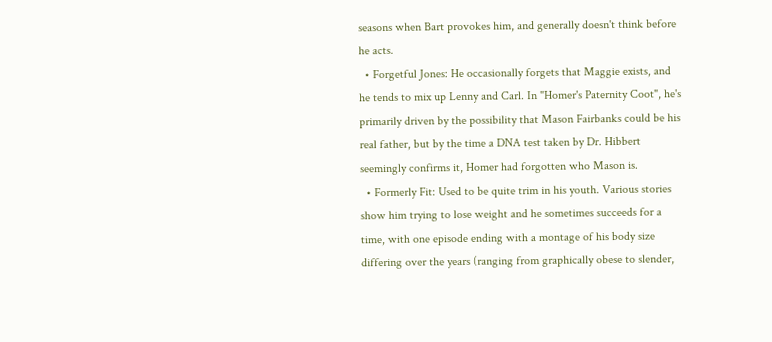seasons when Bart provokes him, and generally doesn't think before he acts.
  • Forgetful Jones: He occasionally forgets that Maggie exists, and he tends to mix up Lenny and Carl. In "Homer's Paternity Coot", he's primarily driven by the possibility that Mason Fairbanks could be his real father, but by the time a DNA test taken by Dr. Hibbert seemingly confirms it, Homer had forgotten who Mason is.
  • Formerly Fit: Used to be quite trim in his youth. Various stories show him trying to lose weight and he sometimes succeeds for a time, with one episode ending with a montage of his body size differing over the years (ranging from graphically obese to slender,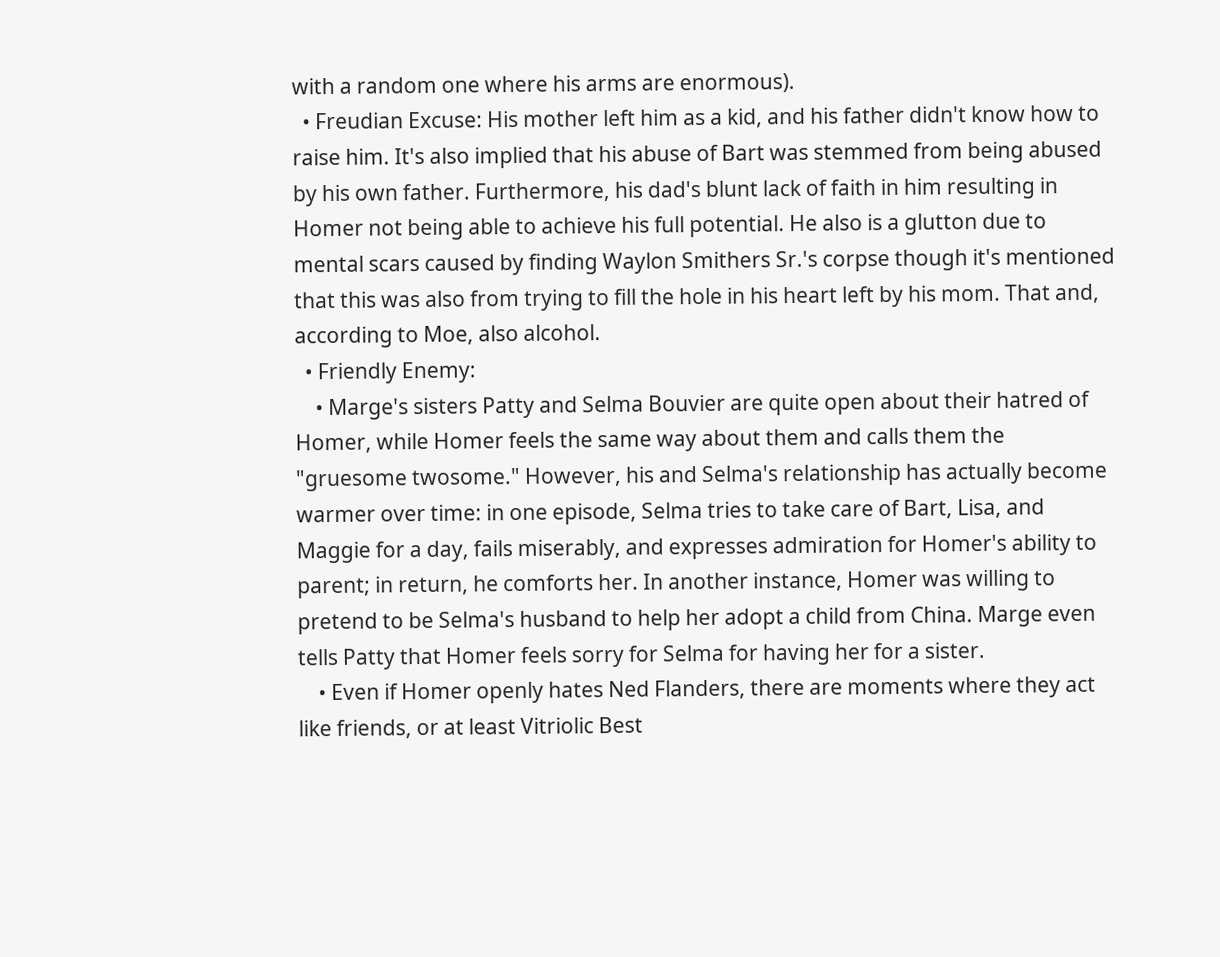with a random one where his arms are enormous).
  • Freudian Excuse: His mother left him as a kid, and his father didn't know how to raise him. It's also implied that his abuse of Bart was stemmed from being abused by his own father. Furthermore, his dad's blunt lack of faith in him resulting in Homer not being able to achieve his full potential. He also is a glutton due to mental scars caused by finding Waylon Smithers Sr.'s corpse though it's mentioned that this was also from trying to fill the hole in his heart left by his mom. That and, according to Moe, also alcohol.
  • Friendly Enemy:
    • Marge's sisters Patty and Selma Bouvier are quite open about their hatred of Homer, while Homer feels the same way about them and calls them the "gruesome twosome." However, his and Selma's relationship has actually become warmer over time: in one episode, Selma tries to take care of Bart, Lisa, and Maggie for a day, fails miserably, and expresses admiration for Homer's ability to parent; in return, he comforts her. In another instance, Homer was willing to pretend to be Selma's husband to help her adopt a child from China. Marge even tells Patty that Homer feels sorry for Selma for having her for a sister.
    • Even if Homer openly hates Ned Flanders, there are moments where they act like friends, or at least Vitriolic Best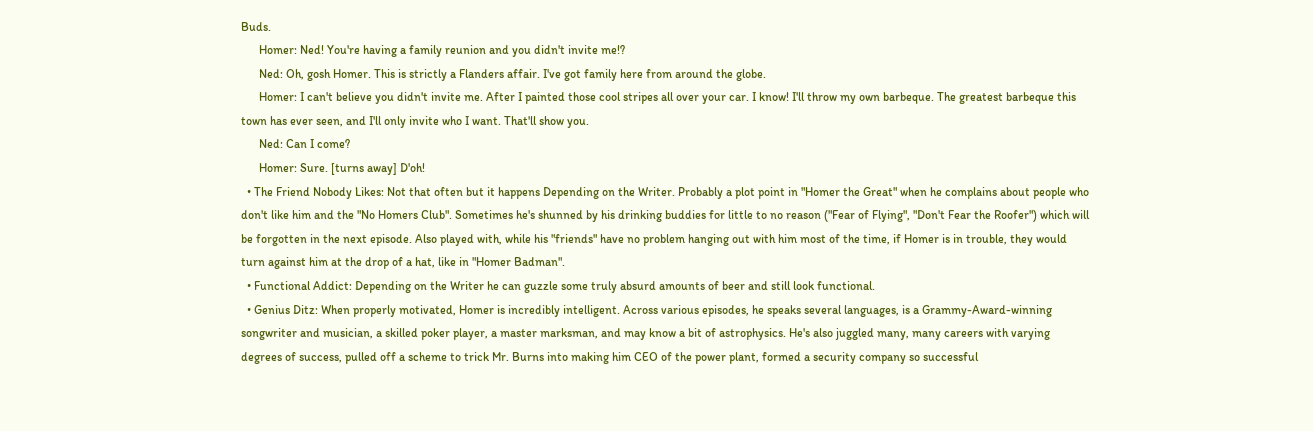Buds.
      Homer: Ned! You're having a family reunion and you didn't invite me!?
      Ned: Oh, gosh Homer. This is strictly a Flanders affair. I've got family here from around the globe.
      Homer: I can't believe you didn't invite me. After I painted those cool stripes all over your car. I know! I'll throw my own barbeque. The greatest barbeque this town has ever seen, and I'll only invite who I want. That'll show you.
      Ned: Can I come?
      Homer: Sure. [turns away] D'oh!
  • The Friend Nobody Likes: Not that often but it happens Depending on the Writer. Probably a plot point in "Homer the Great" when he complains about people who don't like him and the "No Homers Club". Sometimes he's shunned by his drinking buddies for little to no reason ("Fear of Flying", "Don't Fear the Roofer") which will be forgotten in the next episode. Also played with, while his "friends" have no problem hanging out with him most of the time, if Homer is in trouble, they would turn against him at the drop of a hat, like in "Homer Badman".
  • Functional Addict: Depending on the Writer he can guzzle some truly absurd amounts of beer and still look functional.
  • Genius Ditz: When properly motivated, Homer is incredibly intelligent. Across various episodes, he speaks several languages, is a Grammy-Award-winning songwriter and musician, a skilled poker player, a master marksman, and may know a bit of astrophysics. He's also juggled many, many careers with varying degrees of success, pulled off a scheme to trick Mr. Burns into making him CEO of the power plant, formed a security company so successful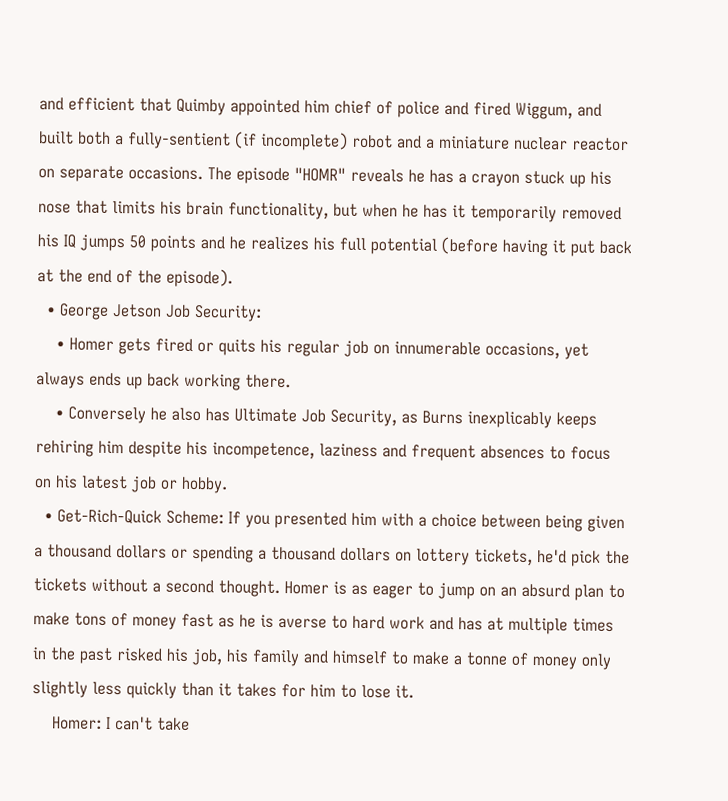and efficient that Quimby appointed him chief of police and fired Wiggum, and built both a fully-sentient (if incomplete) robot and a miniature nuclear reactor on separate occasions. The episode "HOMR" reveals he has a crayon stuck up his nose that limits his brain functionality, but when he has it temporarily removed his IQ jumps 50 points and he realizes his full potential (before having it put back at the end of the episode).
  • George Jetson Job Security:
    • Homer gets fired or quits his regular job on innumerable occasions, yet always ends up back working there.
    • Conversely he also has Ultimate Job Security, as Burns inexplicably keeps rehiring him despite his incompetence, laziness and frequent absences to focus on his latest job or hobby.
  • Get-Rich-Quick Scheme: If you presented him with a choice between being given a thousand dollars or spending a thousand dollars on lottery tickets, he'd pick the tickets without a second thought. Homer is as eager to jump on an absurd plan to make tons of money fast as he is averse to hard work and has at multiple times in the past risked his job, his family and himself to make a tonne of money only slightly less quickly than it takes for him to lose it.
    Homer: I can't take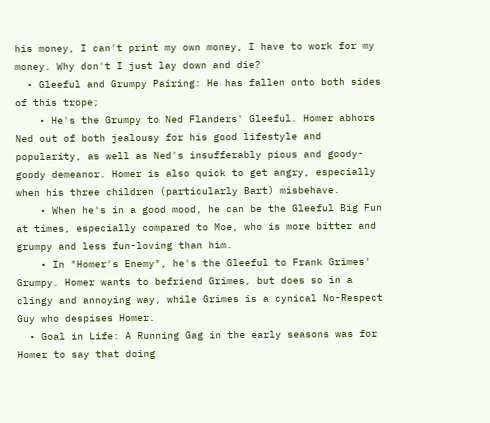his money, I can't print my own money, I have to work for my money. Why don't I just lay down and die?
  • Gleeful and Grumpy Pairing: He has fallen onto both sides of this trope;
    • He's the Grumpy to Ned Flanders' Gleeful. Homer abhors Ned out of both jealousy for his good lifestyle and popularity, as well as Ned's insufferably pious and goody-goody demeanor. Homer is also quick to get angry, especially when his three children (particularly Bart) misbehave.
    • When he's in a good mood, he can be the Gleeful Big Fun at times, especially compared to Moe, who is more bitter and grumpy and less fun-loving than him.
    • In "Homer's Enemy", he's the Gleeful to Frank Grimes' Grumpy. Homer wants to befriend Grimes, but does so in a clingy and annoying way, while Grimes is a cynical No-Respect Guy who despises Homer.
  • Goal in Life: A Running Gag in the early seasons was for Homer to say that doing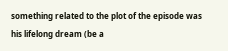something related to the plot of the episode was his lifelong dream (be a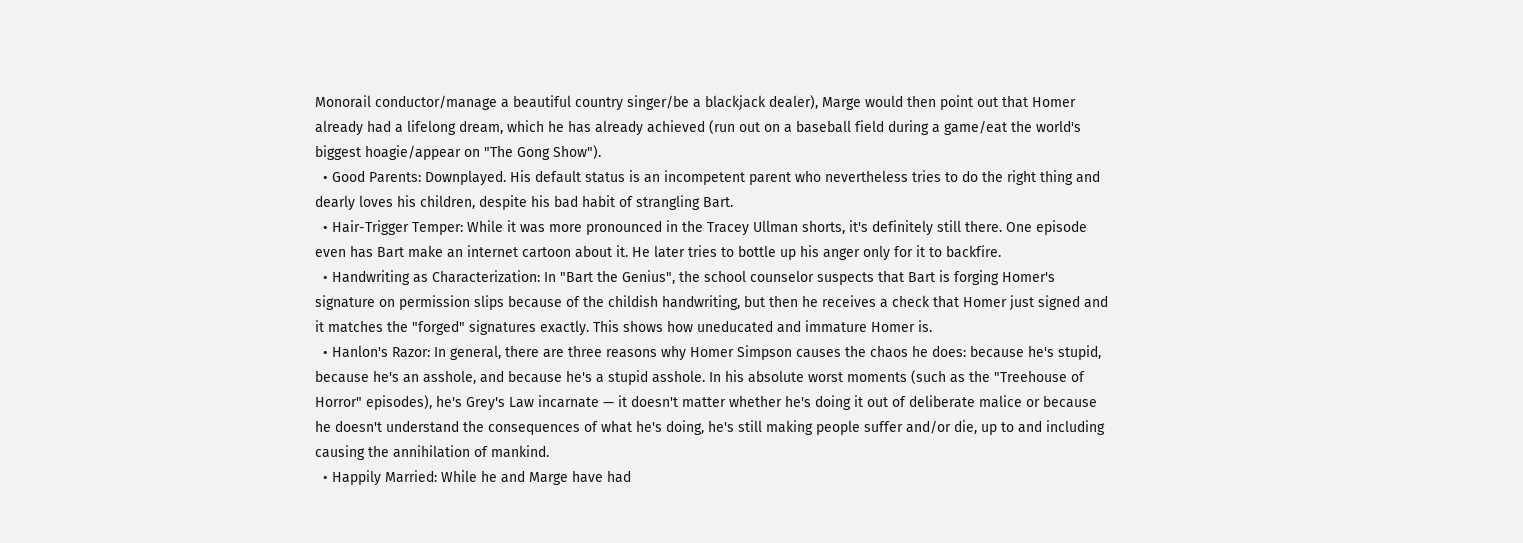Monorail conductor/manage a beautiful country singer/be a blackjack dealer), Marge would then point out that Homer already had a lifelong dream, which he has already achieved (run out on a baseball field during a game/eat the world's biggest hoagie/appear on "The Gong Show").
  • Good Parents: Downplayed. His default status is an incompetent parent who nevertheless tries to do the right thing and dearly loves his children, despite his bad habit of strangling Bart.
  • Hair-Trigger Temper: While it was more pronounced in the Tracey Ullman shorts, it's definitely still there. One episode even has Bart make an internet cartoon about it. He later tries to bottle up his anger only for it to backfire.
  • Handwriting as Characterization: In "Bart the Genius", the school counselor suspects that Bart is forging Homer's signature on permission slips because of the childish handwriting, but then he receives a check that Homer just signed and it matches the "forged" signatures exactly. This shows how uneducated and immature Homer is.
  • Hanlon's Razor: In general, there are three reasons why Homer Simpson causes the chaos he does: because he's stupid, because he's an asshole, and because he's a stupid asshole. In his absolute worst moments (such as the "Treehouse of Horror" episodes), he's Grey's Law incarnate — it doesn't matter whether he's doing it out of deliberate malice or because he doesn't understand the consequences of what he's doing, he's still making people suffer and/or die, up to and including causing the annihilation of mankind.
  • Happily Married: While he and Marge have had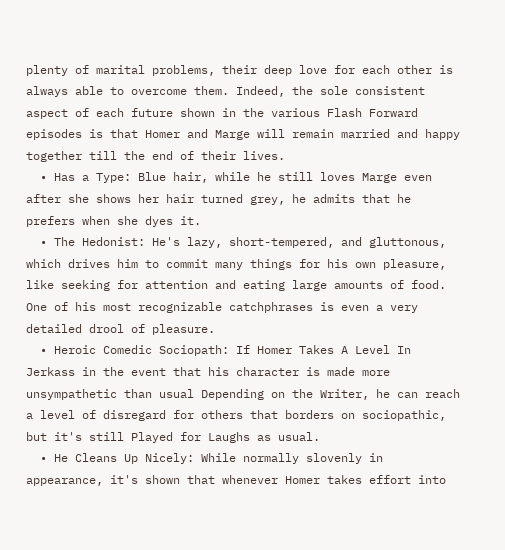plenty of marital problems, their deep love for each other is always able to overcome them. Indeed, the sole consistent aspect of each future shown in the various Flash Forward episodes is that Homer and Marge will remain married and happy together till the end of their lives.
  • Has a Type: Blue hair, while he still loves Marge even after she shows her hair turned grey, he admits that he prefers when she dyes it.
  • The Hedonist: He's lazy, short-tempered, and gluttonous, which drives him to commit many things for his own pleasure, like seeking for attention and eating large amounts of food. One of his most recognizable catchphrases is even a very detailed drool of pleasure.
  • Heroic Comedic Sociopath: If Homer Takes A Level In Jerkass in the event that his character is made more unsympathetic than usual Depending on the Writer, he can reach a level of disregard for others that borders on sociopathic, but it's still Played for Laughs as usual.
  • He Cleans Up Nicely: While normally slovenly in appearance, it's shown that whenever Homer takes effort into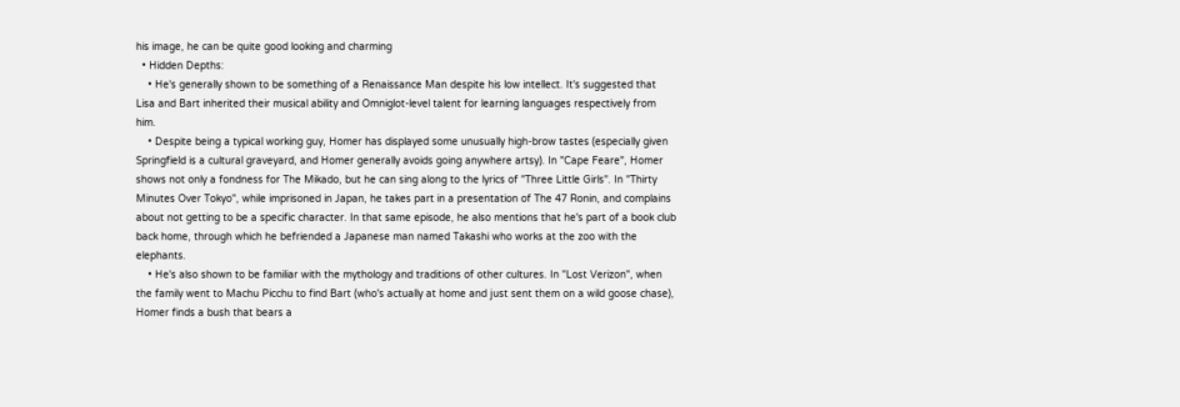his image, he can be quite good looking and charming
  • Hidden Depths:
    • He's generally shown to be something of a Renaissance Man despite his low intellect. It's suggested that Lisa and Bart inherited their musical ability and Omniglot-level talent for learning languages respectively from him.
    • Despite being a typical working guy, Homer has displayed some unusually high-brow tastes (especially given Springfield is a cultural graveyard, and Homer generally avoids going anywhere artsy). In "Cape Feare", Homer shows not only a fondness for The Mikado, but he can sing along to the lyrics of "Three Little Girls". In "Thirty Minutes Over Tokyo", while imprisoned in Japan, he takes part in a presentation of The 47 Ronin, and complains about not getting to be a specific character. In that same episode, he also mentions that he's part of a book club back home, through which he befriended a Japanese man named Takashi who works at the zoo with the elephants.
    • He's also shown to be familiar with the mythology and traditions of other cultures. In "Lost Verizon", when the family went to Machu Picchu to find Bart (who's actually at home and just sent them on a wild goose chase), Homer finds a bush that bears a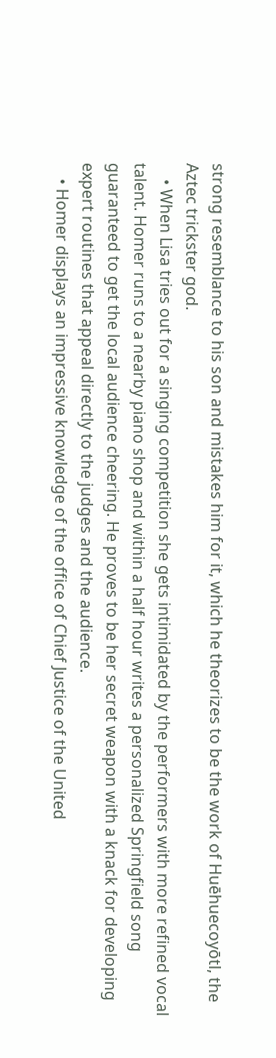strong resemblance to his son and mistakes him for it, which he theorizes to be the work of Huēhuecoyōtl, the Aztec trickster god.
    • When Lisa tries out for a singing competition she gets intimidated by the performers with more refined vocal talent. Homer runs to a nearby piano shop and within a half hour writes a personalized Springfield song guaranteed to get the local audience cheering. He proves to be her secret weapon with a knack for developing expert routines that appeal directly to the judges and the audience.
    • Homer displays an impressive knowledge of the office of Chief Justice of the United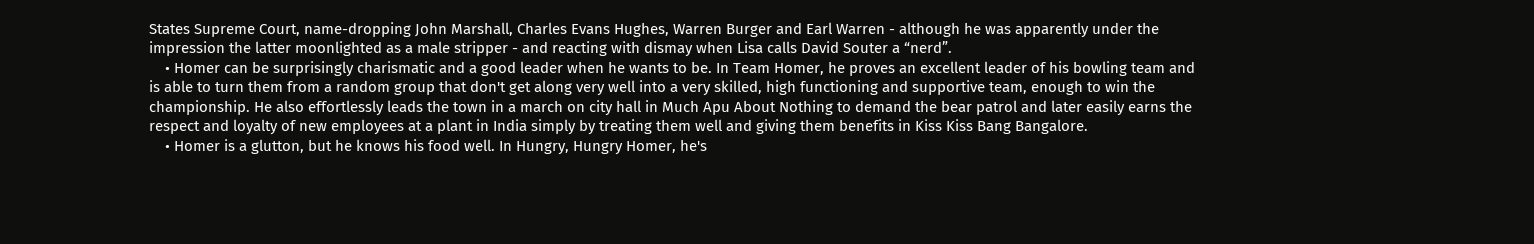States Supreme Court, name-dropping John Marshall, Charles Evans Hughes, Warren Burger and Earl Warren - although he was apparently under the impression the latter moonlighted as a male stripper - and reacting with dismay when Lisa calls David Souter a “nerd”.
    • Homer can be surprisingly charismatic and a good leader when he wants to be. In Team Homer, he proves an excellent leader of his bowling team and is able to turn them from a random group that don't get along very well into a very skilled, high functioning and supportive team, enough to win the championship. He also effortlessly leads the town in a march on city hall in Much Apu About Nothing to demand the bear patrol and later easily earns the respect and loyalty of new employees at a plant in India simply by treating them well and giving them benefits in Kiss Kiss Bang Bangalore.
    • Homer is a glutton, but he knows his food well. In Hungry, Hungry Homer, he's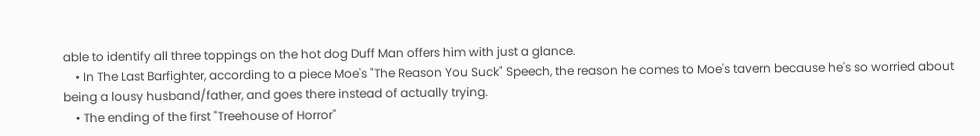able to identify all three toppings on the hot dog Duff Man offers him with just a glance.
    • In The Last Barfighter, according to a piece Moe's "The Reason You Suck" Speech, the reason he comes to Moe's tavern because he's so worried about being a lousy husband/father, and goes there instead of actually trying.
    • The ending of the first "Treehouse of Horror"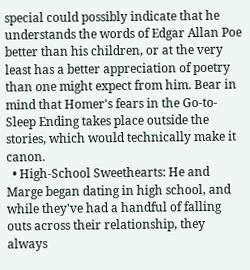special could possibly indicate that he understands the words of Edgar Allan Poe better than his children, or at the very least has a better appreciation of poetry than one might expect from him. Bear in mind that Homer's fears in the Go-to-Sleep Ending takes place outside the stories, which would technically make it canon.
  • High-School Sweethearts: He and Marge began dating in high school, and while they've had a handful of falling outs across their relationship, they always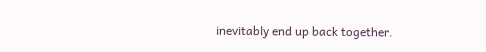inevitably end up back together.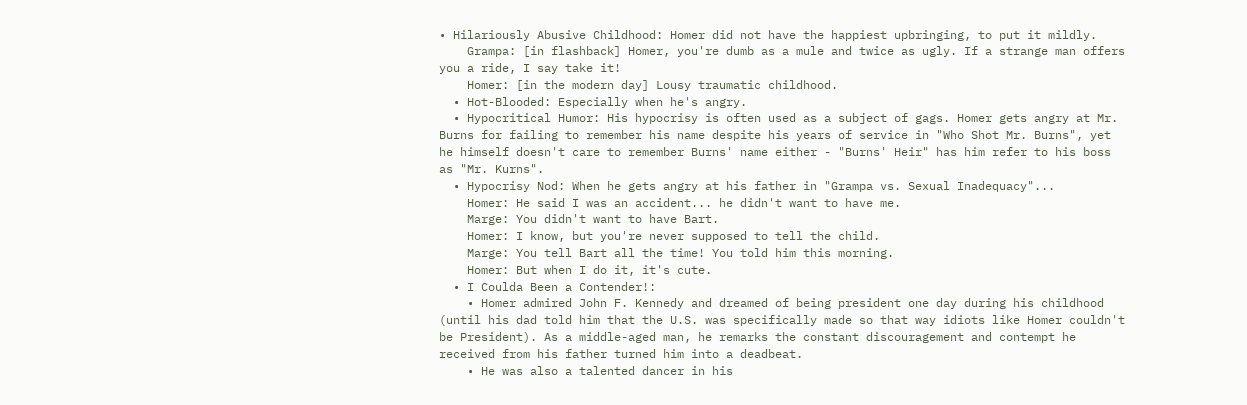• Hilariously Abusive Childhood: Homer did not have the happiest upbringing, to put it mildly.
    Grampa: [in flashback] Homer, you're dumb as a mule and twice as ugly. If a strange man offers you a ride, I say take it!
    Homer: [in the modern day] Lousy traumatic childhood.
  • Hot-Blooded: Especially when he's angry.
  • Hypocritical Humor: His hypocrisy is often used as a subject of gags. Homer gets angry at Mr. Burns for failing to remember his name despite his years of service in "Who Shot Mr. Burns", yet he himself doesn't care to remember Burns' name either - "Burns' Heir" has him refer to his boss as "Mr. Kurns".
  • Hypocrisy Nod: When he gets angry at his father in "Grampa vs. Sexual Inadequacy"...
    Homer: He said I was an accident... he didn't want to have me.
    Marge: You didn't want to have Bart.
    Homer: I know, but you're never supposed to tell the child.
    Marge: You tell Bart all the time! You told him this morning.
    Homer: But when I do it, it's cute.
  • I Coulda Been a Contender!:
    • Homer admired John F. Kennedy and dreamed of being president one day during his childhood (until his dad told him that the U.S. was specifically made so that way idiots like Homer couldn't be President). As a middle-aged man, he remarks the constant discouragement and contempt he received from his father turned him into a deadbeat.
    • He was also a talented dancer in his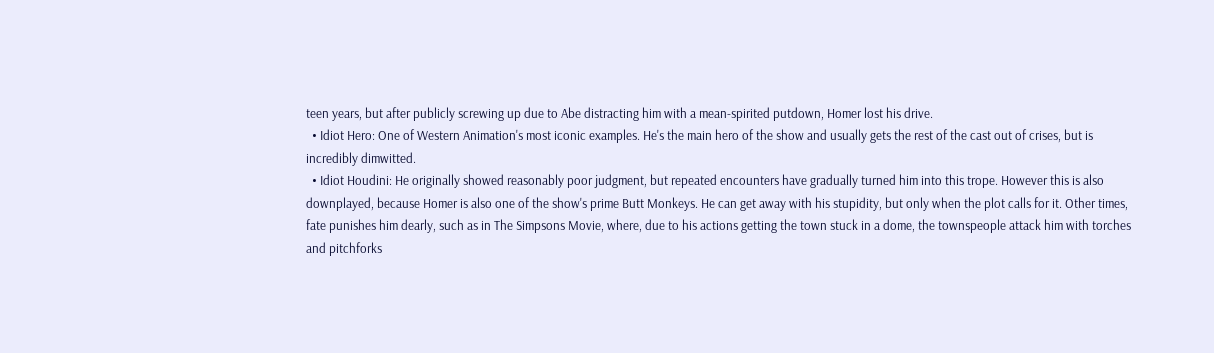teen years, but after publicly screwing up due to Abe distracting him with a mean-spirited putdown, Homer lost his drive.
  • Idiot Hero: One of Western Animation's most iconic examples. He's the main hero of the show and usually gets the rest of the cast out of crises, but is incredibly dimwitted.
  • Idiot Houdini: He originally showed reasonably poor judgment, but repeated encounters have gradually turned him into this trope. However this is also downplayed, because Homer is also one of the show's prime Butt Monkeys. He can get away with his stupidity, but only when the plot calls for it. Other times, fate punishes him dearly, such as in The Simpsons Movie, where, due to his actions getting the town stuck in a dome, the townspeople attack him with torches and pitchforks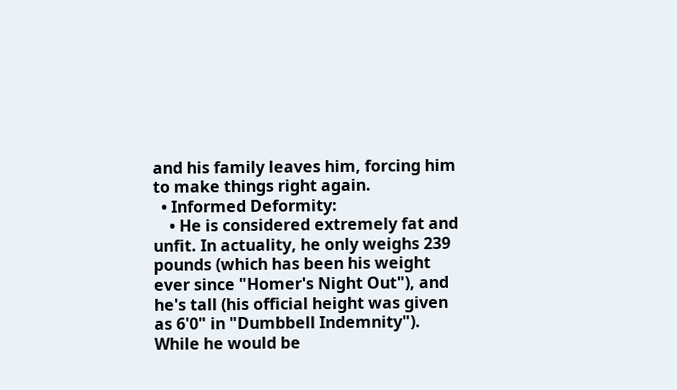and his family leaves him, forcing him to make things right again.
  • Informed Deformity:
    • He is considered extremely fat and unfit. In actuality, he only weighs 239 pounds (which has been his weight ever since "Homer's Night Out"), and he's tall (his official height was given as 6'0" in "Dumbbell Indemnity"). While he would be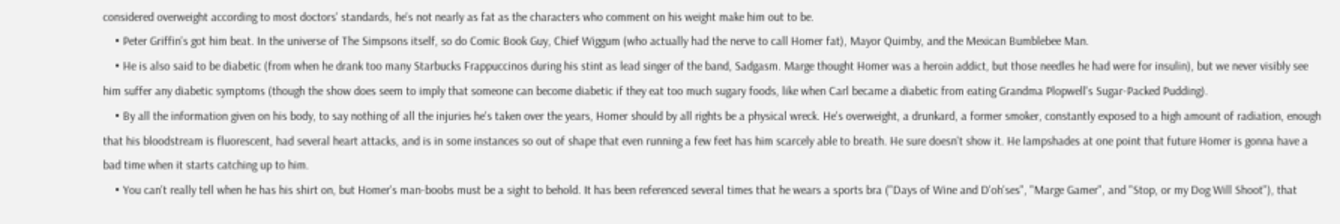considered overweight according to most doctors' standards, he's not nearly as fat as the characters who comment on his weight make him out to be.
    • Peter Griffin's got him beat. In the universe of The Simpsons itself, so do Comic Book Guy, Chief Wiggum (who actually had the nerve to call Homer fat), Mayor Quimby, and the Mexican Bumblebee Man.
    • He is also said to be diabetic (from when he drank too many Starbucks Frappuccinos during his stint as lead singer of the band, Sadgasm. Marge thought Homer was a heroin addict, but those needles he had were for insulin), but we never visibly see him suffer any diabetic symptoms (though the show does seem to imply that someone can become diabetic if they eat too much sugary foods, like when Carl became a diabetic from eating Grandma Plopwell's Sugar-Packed Pudding).
    • By all the information given on his body, to say nothing of all the injuries he's taken over the years, Homer should by all rights be a physical wreck. He's overweight, a drunkard, a former smoker, constantly exposed to a high amount of radiation, enough that his bloodstream is fluorescent, had several heart attacks, and is in some instances so out of shape that even running a few feet has him scarcely able to breath. He sure doesn't show it. He lampshades at one point that future Homer is gonna have a bad time when it starts catching up to him.
    • You can't really tell when he has his shirt on, but Homer's man-boobs must be a sight to behold. It has been referenced several times that he wears a sports bra ("Days of Wine and D'oh'ses", "Marge Gamer", and "Stop, or my Dog Will Shoot"), that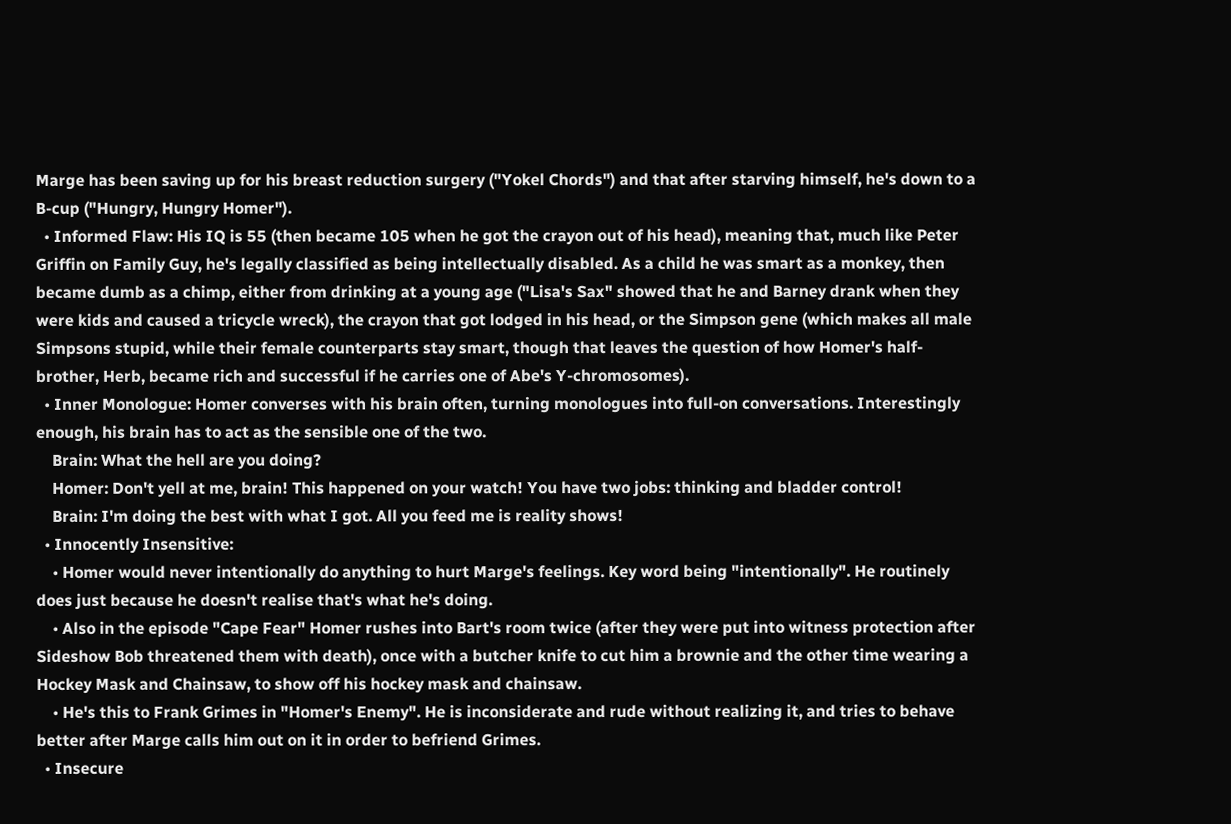Marge has been saving up for his breast reduction surgery ("Yokel Chords") and that after starving himself, he's down to a B-cup ("Hungry, Hungry Homer").
  • Informed Flaw: His IQ is 55 (then became 105 when he got the crayon out of his head), meaning that, much like Peter Griffin on Family Guy, he's legally classified as being intellectually disabled. As a child he was smart as a monkey, then became dumb as a chimp, either from drinking at a young age ("Lisa's Sax" showed that he and Barney drank when they were kids and caused a tricycle wreck), the crayon that got lodged in his head, or the Simpson gene (which makes all male Simpsons stupid, while their female counterparts stay smart, though that leaves the question of how Homer's half-brother, Herb, became rich and successful if he carries one of Abe's Y-chromosomes).
  • Inner Monologue: Homer converses with his brain often, turning monologues into full-on conversations. Interestingly enough, his brain has to act as the sensible one of the two.
    Brain: What the hell are you doing?
    Homer: Don't yell at me, brain! This happened on your watch! You have two jobs: thinking and bladder control!
    Brain: I'm doing the best with what I got. All you feed me is reality shows!
  • Innocently Insensitive:
    • Homer would never intentionally do anything to hurt Marge's feelings. Key word being "intentionally". He routinely does just because he doesn't realise that's what he's doing.
    • Also in the episode "Cape Fear" Homer rushes into Bart's room twice (after they were put into witness protection after Sideshow Bob threatened them with death), once with a butcher knife to cut him a brownie and the other time wearing a Hockey Mask and Chainsaw, to show off his hockey mask and chainsaw.
    • He's this to Frank Grimes in "Homer's Enemy". He is inconsiderate and rude without realizing it, and tries to behave better after Marge calls him out on it in order to befriend Grimes.
  • Insecure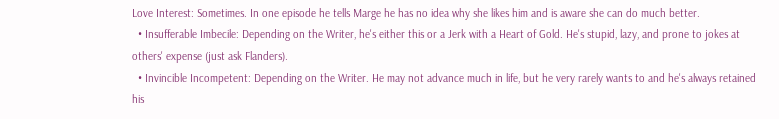Love Interest: Sometimes. In one episode he tells Marge he has no idea why she likes him and is aware she can do much better.
  • Insufferable Imbecile: Depending on the Writer, he's either this or a Jerk with a Heart of Gold. He's stupid, lazy, and prone to jokes at others' expense (just ask Flanders).
  • Invincible Incompetent: Depending on the Writer. He may not advance much in life, but he very rarely wants to and he's always retained his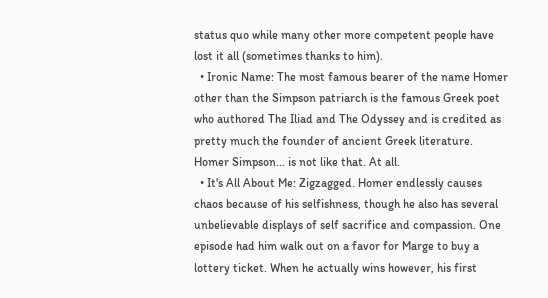status quo while many other more competent people have lost it all (sometimes thanks to him).
  • Ironic Name: The most famous bearer of the name Homer other than the Simpson patriarch is the famous Greek poet who authored The Iliad and The Odyssey and is credited as pretty much the founder of ancient Greek literature. Homer Simpson... is not like that. At all.
  • It's All About Me: Zigzagged. Homer endlessly causes chaos because of his selfishness, though he also has several unbelievable displays of self sacrifice and compassion. One episode had him walk out on a favor for Marge to buy a lottery ticket. When he actually wins however, his first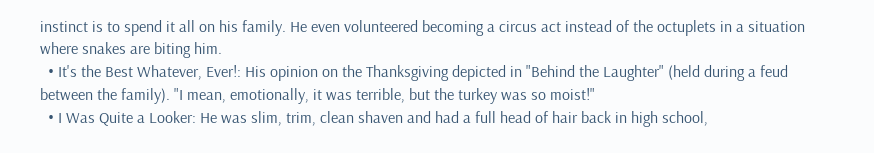instinct is to spend it all on his family. He even volunteered becoming a circus act instead of the octuplets in a situation where snakes are biting him.
  • It's the Best Whatever, Ever!: His opinion on the Thanksgiving depicted in "Behind the Laughter" (held during a feud between the family). "I mean, emotionally, it was terrible, but the turkey was so moist!"
  • I Was Quite a Looker: He was slim, trim, clean shaven and had a full head of hair back in high school,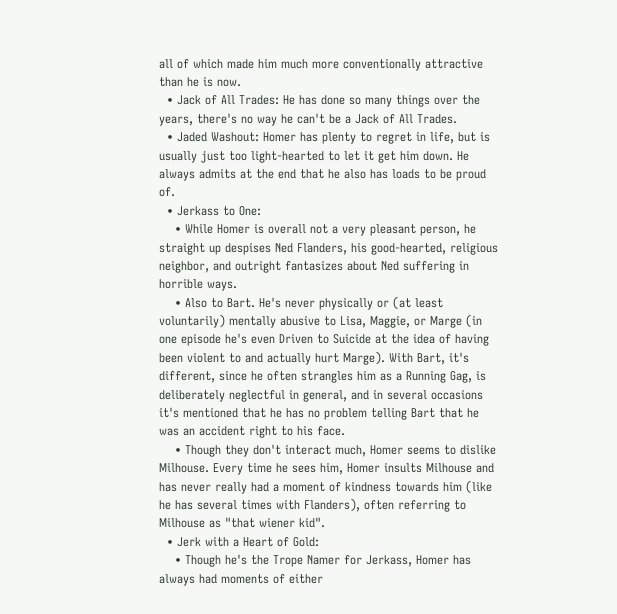all of which made him much more conventionally attractive than he is now.
  • Jack of All Trades: He has done so many things over the years, there's no way he can't be a Jack of All Trades.
  • Jaded Washout: Homer has plenty to regret in life, but is usually just too light-hearted to let it get him down. He always admits at the end that he also has loads to be proud of.
  • Jerkass to One:
    • While Homer is overall not a very pleasant person, he straight up despises Ned Flanders, his good-hearted, religious neighbor, and outright fantasizes about Ned suffering in horrible ways.
    • Also to Bart. He's never physically or (at least voluntarily) mentally abusive to Lisa, Maggie, or Marge (in one episode he's even Driven to Suicide at the idea of having been violent to and actually hurt Marge). With Bart, it's different, since he often strangles him as a Running Gag, is deliberately neglectful in general, and in several occasions it's mentioned that he has no problem telling Bart that he was an accident right to his face.
    • Though they don't interact much, Homer seems to dislike Milhouse. Every time he sees him, Homer insults Milhouse and has never really had a moment of kindness towards him (like he has several times with Flanders), often referring to Milhouse as "that wiener kid".
  • Jerk with a Heart of Gold:
    • Though he's the Trope Namer for Jerkass, Homer has always had moments of either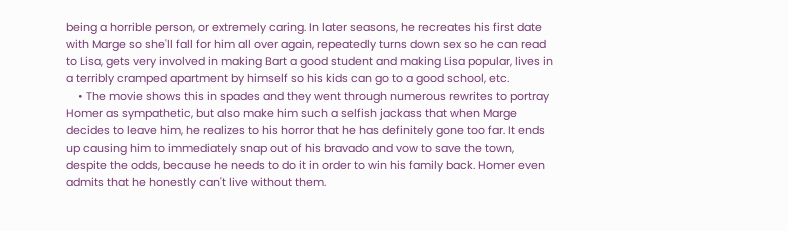being a horrible person, or extremely caring. In later seasons, he recreates his first date with Marge so she'll fall for him all over again, repeatedly turns down sex so he can read to Lisa, gets very involved in making Bart a good student and making Lisa popular, lives in a terribly cramped apartment by himself so his kids can go to a good school, etc.
    • The movie shows this in spades and they went through numerous rewrites to portray Homer as sympathetic, but also make him such a selfish jackass that when Marge decides to leave him, he realizes to his horror that he has definitely gone too far. It ends up causing him to immediately snap out of his bravado and vow to save the town, despite the odds, because he needs to do it in order to win his family back. Homer even admits that he honestly can't live without them.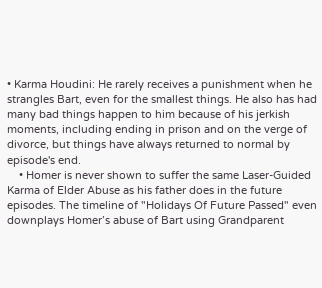• Karma Houdini: He rarely receives a punishment when he strangles Bart, even for the smallest things. He also has had many bad things happen to him because of his jerkish moments, including ending in prison and on the verge of divorce, but things have always returned to normal by episode's end.
    • Homer is never shown to suffer the same Laser-Guided Karma of Elder Abuse as his father does in the future episodes. The timeline of "Holidays Of Future Passed" even downplays Homer’s abuse of Bart using Grandparent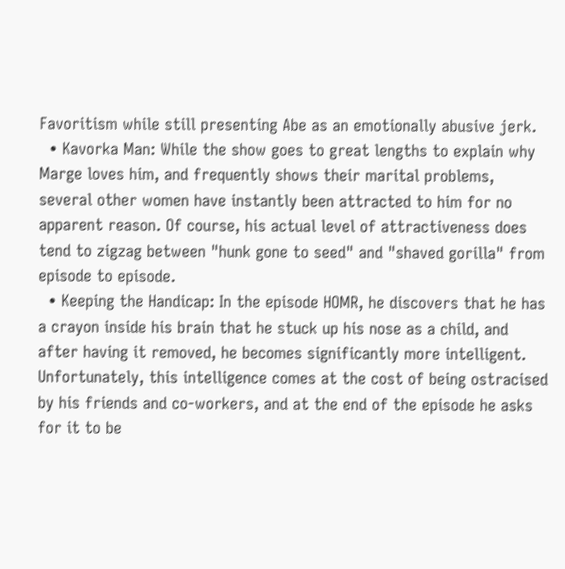Favoritism while still presenting Abe as an emotionally abusive jerk.
  • Kavorka Man: While the show goes to great lengths to explain why Marge loves him, and frequently shows their marital problems, several other women have instantly been attracted to him for no apparent reason. Of course, his actual level of attractiveness does tend to zigzag between "hunk gone to seed" and "shaved gorilla" from episode to episode.
  • Keeping the Handicap: In the episode HOMR, he discovers that he has a crayon inside his brain that he stuck up his nose as a child, and after having it removed, he becomes significantly more intelligent. Unfortunately, this intelligence comes at the cost of being ostracised by his friends and co-workers, and at the end of the episode he asks for it to be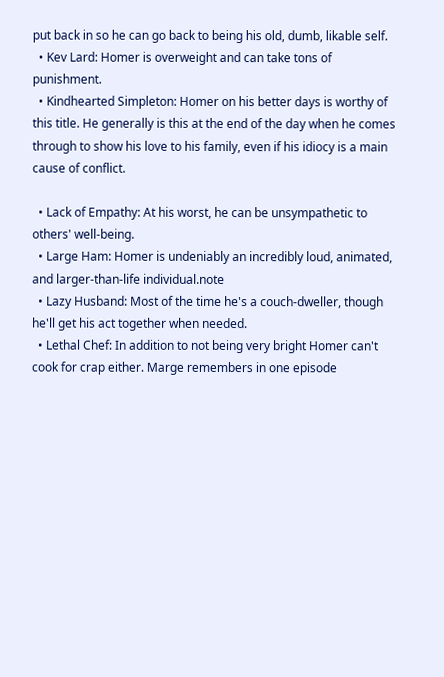put back in so he can go back to being his old, dumb, likable self.
  • Kev Lard: Homer is overweight and can take tons of punishment.
  • Kindhearted Simpleton: Homer on his better days is worthy of this title. He generally is this at the end of the day when he comes through to show his love to his family, even if his idiocy is a main cause of conflict.

  • Lack of Empathy: At his worst, he can be unsympathetic to others' well-being.
  • Large Ham: Homer is undeniably an incredibly loud, animated, and larger-than-life individual.note
  • Lazy Husband: Most of the time he's a couch-dweller, though he'll get his act together when needed.
  • Lethal Chef: In addition to not being very bright Homer can't cook for crap either. Marge remembers in one episode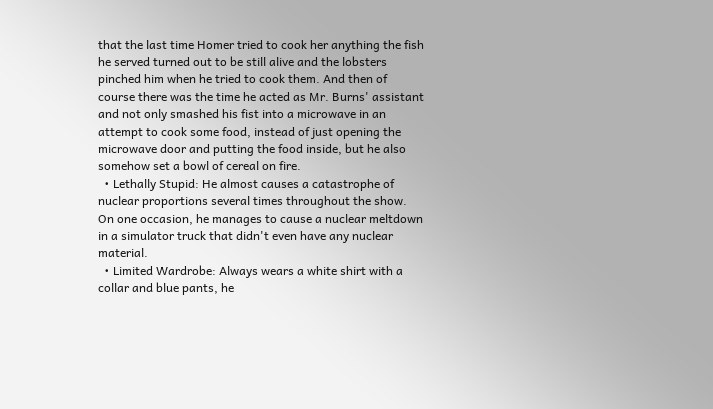that the last time Homer tried to cook her anything the fish he served turned out to be still alive and the lobsters pinched him when he tried to cook them. And then of course there was the time he acted as Mr. Burns' assistant and not only smashed his fist into a microwave in an attempt to cook some food, instead of just opening the microwave door and putting the food inside, but he also somehow set a bowl of cereal on fire.
  • Lethally Stupid: He almost causes a catastrophe of nuclear proportions several times throughout the show. On one occasion, he manages to cause a nuclear meltdown in a simulator truck that didn't even have any nuclear material.
  • Limited Wardrobe: Always wears a white shirt with a collar and blue pants, he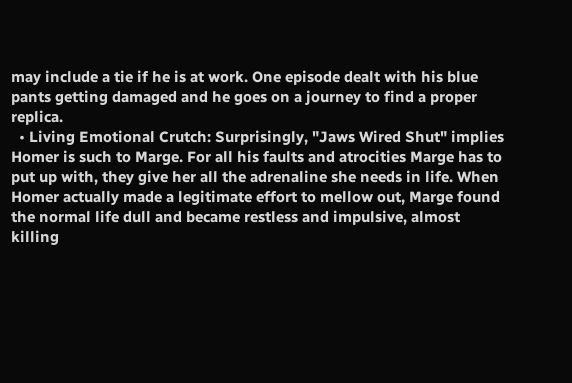may include a tie if he is at work. One episode dealt with his blue pants getting damaged and he goes on a journey to find a proper replica.
  • Living Emotional Crutch: Surprisingly, "Jaws Wired Shut" implies Homer is such to Marge. For all his faults and atrocities Marge has to put up with, they give her all the adrenaline she needs in life. When Homer actually made a legitimate effort to mellow out, Marge found the normal life dull and became restless and impulsive, almost killing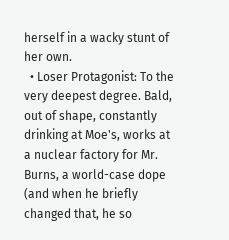herself in a wacky stunt of her own.
  • Loser Protagonist: To the very deepest degree. Bald, out of shape, constantly drinking at Moe's, works at a nuclear factory for Mr. Burns, a world-case dope (and when he briefly changed that, he so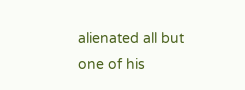alienated all but one of his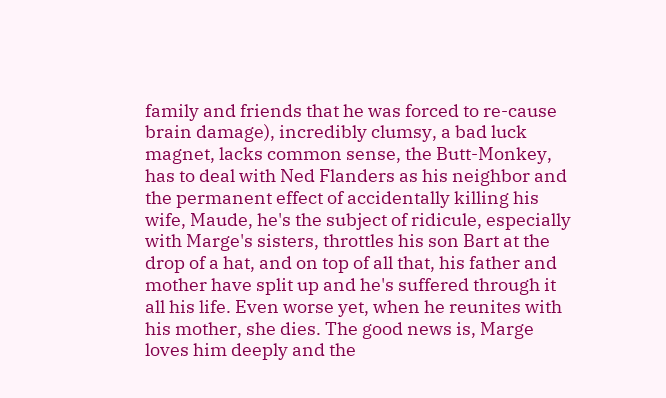family and friends that he was forced to re-cause brain damage), incredibly clumsy, a bad luck magnet, lacks common sense, the Butt-Monkey, has to deal with Ned Flanders as his neighbor and the permanent effect of accidentally killing his wife, Maude, he's the subject of ridicule, especially with Marge's sisters, throttles his son Bart at the drop of a hat, and on top of all that, his father and mother have split up and he's suffered through it all his life. Even worse yet, when he reunites with his mother, she dies. The good news is, Marge loves him deeply and the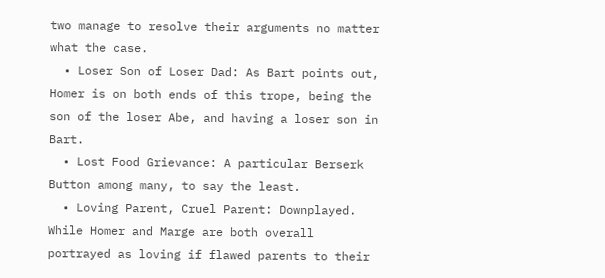two manage to resolve their arguments no matter what the case.
  • Loser Son of Loser Dad: As Bart points out, Homer is on both ends of this trope, being the son of the loser Abe, and having a loser son in Bart.
  • Lost Food Grievance: A particular Berserk Button among many, to say the least.
  • Loving Parent, Cruel Parent: Downplayed. While Homer and Marge are both overall portrayed as loving if flawed parents to their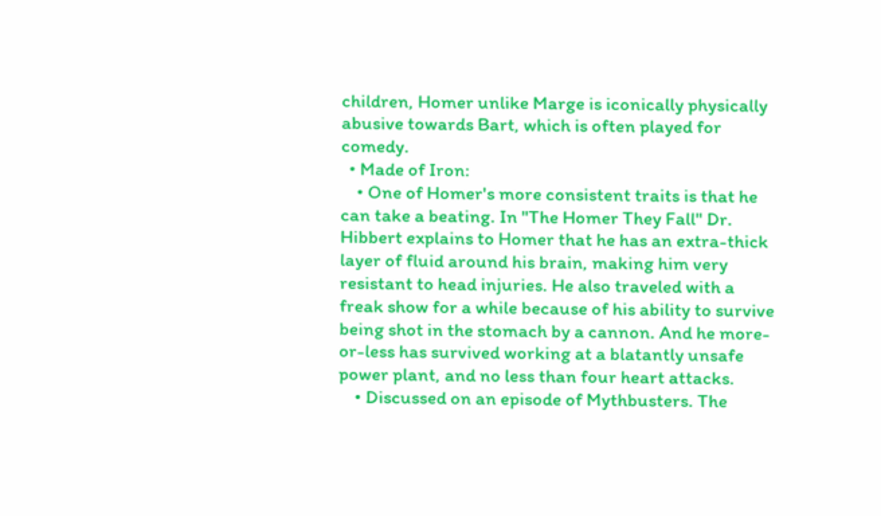children, Homer unlike Marge is iconically physically abusive towards Bart, which is often played for comedy.
  • Made of Iron:
    • One of Homer's more consistent traits is that he can take a beating. In "The Homer They Fall" Dr. Hibbert explains to Homer that he has an extra-thick layer of fluid around his brain, making him very resistant to head injuries. He also traveled with a freak show for a while because of his ability to survive being shot in the stomach by a cannon. And he more-or-less has survived working at a blatantly unsafe power plant, and no less than four heart attacks.
    • Discussed on an episode of Mythbusters. The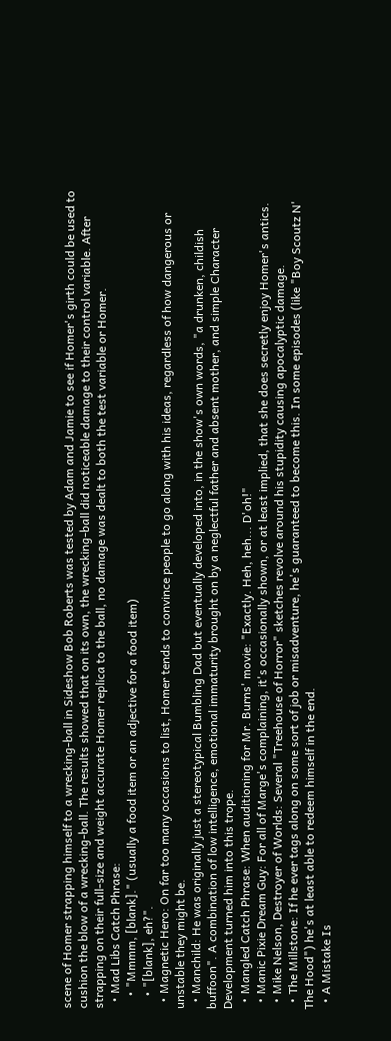scene of Homer strapping himself to a wrecking-ball in Sideshow Bob Roberts was tested by Adam and Jamie to see if Homer's girth could be used to cushion the blow of a wrecking-ball. The results showed that on its own, the wrecking-ball did noticeable damage to their control variable. After strapping on their full-size and weight accurate Homer replica to the ball, no damage was dealt to both the test variable or Homer.
  • Mad Libs Catch Phrase:
    • "Mmmm, [blank]." (usually a food item or an adjective for a food item)
    • "[blank], eh?".
  • Magnetic Hero: On far too many occasions to list, Homer tends to convince people to go along with his ideas, regardless of how dangerous or unstable they might be.
  • Manchild: He was originally just a stereotypical Bumbling Dad but eventually developed into, in the show's own words, "a drunken, childish buffoon". A combination of low intelligence, emotional immaturity brought on by a neglectful father and absent mother, and simple Character Development turned him into this trope.
  • Mangled Catch Phrase: When auditioning for Mr. Burns' movie: "Exactly. Heh, heh... D'oh!"
  • Manic Pixie Dream Guy: For all of Marge's complaining, it's occasionally shown, or at least implied, that she does secretly enjoy Homer's antics.
  • Mike Nelson, Destroyer of Worlds: Several "Treehouse of Horror" sketches revolve around his stupidity causing apocalyptic damage.
  • The Millstone: If he ever tags along on some sort of job or misadventure, he's guaranteed to become this. In some episodes (like "Boy Scoutz N' The Hood") he's at least able to redeem himself in the end.
  • A Mistake Is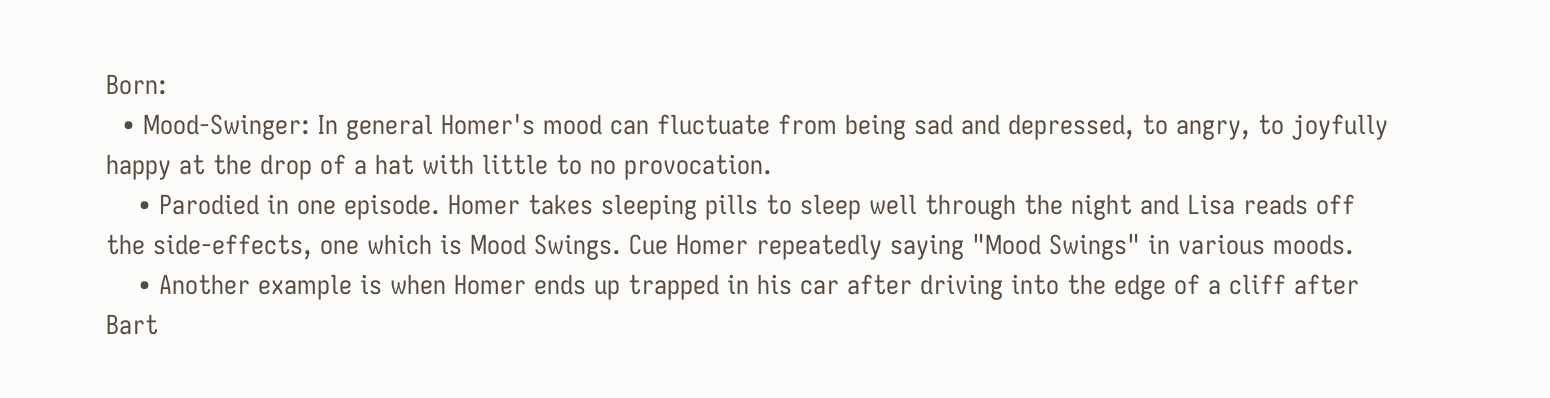Born:
  • Mood-Swinger: In general Homer's mood can fluctuate from being sad and depressed, to angry, to joyfully happy at the drop of a hat with little to no provocation.
    • Parodied in one episode. Homer takes sleeping pills to sleep well through the night and Lisa reads off the side-effects, one which is Mood Swings. Cue Homer repeatedly saying "Mood Swings" in various moods.
    • Another example is when Homer ends up trapped in his car after driving into the edge of a cliff after Bart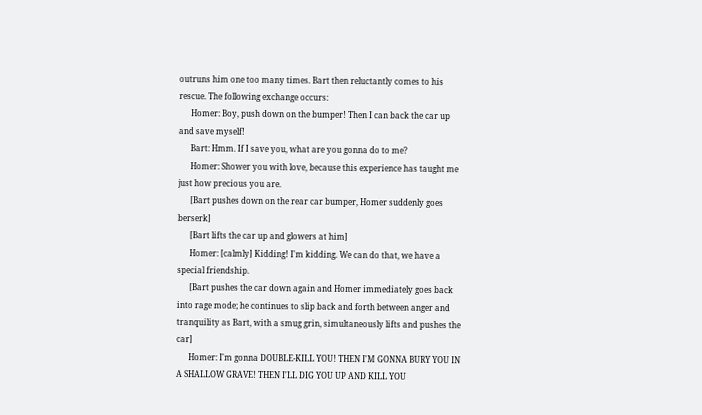outruns him one too many times. Bart then reluctantly comes to his rescue. The following exchange occurs:
      Homer: Boy, push down on the bumper! Then I can back the car up and save myself!
      Bart: Hmm. If I save you, what are you gonna do to me?
      Homer: Shower you with love, because this experience has taught me just how precious you are.
      [Bart pushes down on the rear car bumper, Homer suddenly goes berserk]
      [Bart lifts the car up and glowers at him]
      Homer: [calmly] Kidding! I'm kidding. We can do that, we have a special friendship.
      [Bart pushes the car down again and Homer immediately goes back into rage mode; he continues to slip back and forth between anger and tranquility as Bart, with a smug grin, simultaneously lifts and pushes the car]
      Homer: I'm gonna DOUBLE-KILL YOU! THEN I'M GONNA BURY YOU IN A SHALLOW GRAVE! THEN I'LL DIG YOU UP AND KILL YOU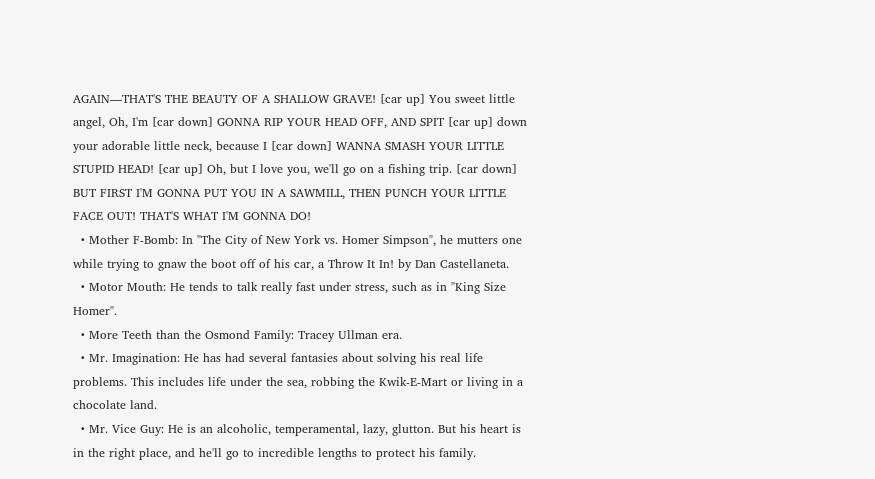AGAIN—THAT'S THE BEAUTY OF A SHALLOW GRAVE! [car up] You sweet little angel, Oh, I'm [car down] GONNA RIP YOUR HEAD OFF, AND SPIT [car up] down your adorable little neck, because I [car down] WANNA SMASH YOUR LITTLE STUPID HEAD! [car up] Oh, but I love you, we'll go on a fishing trip. [car down] BUT FIRST I'M GONNA PUT YOU IN A SAWMILL, THEN PUNCH YOUR LITTLE FACE OUT! THAT'S WHAT I'M GONNA DO!
  • Mother F-Bomb: In "The City of New York vs. Homer Simpson", he mutters one while trying to gnaw the boot off of his car, a Throw It In! by Dan Castellaneta.
  • Motor Mouth: He tends to talk really fast under stress, such as in "King Size Homer".
  • More Teeth than the Osmond Family: Tracey Ullman era.
  • Mr. Imagination: He has had several fantasies about solving his real life problems. This includes life under the sea, robbing the Kwik-E-Mart or living in a chocolate land.
  • Mr. Vice Guy: He is an alcoholic, temperamental, lazy, glutton. But his heart is in the right place, and he'll go to incredible lengths to protect his family.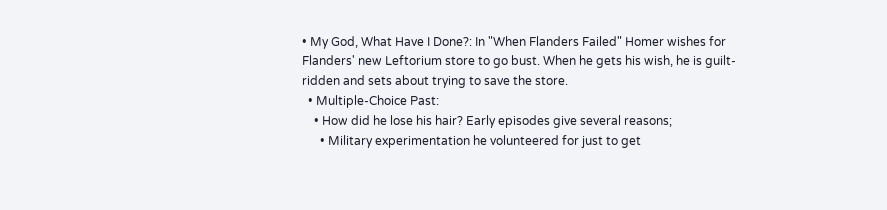• My God, What Have I Done?: In "When Flanders Failed" Homer wishes for Flanders' new Leftorium store to go bust. When he gets his wish, he is guilt-ridden and sets about trying to save the store.
  • Multiple-Choice Past:
    • How did he lose his hair? Early episodes give several reasons;
      • Military experimentation he volunteered for just to get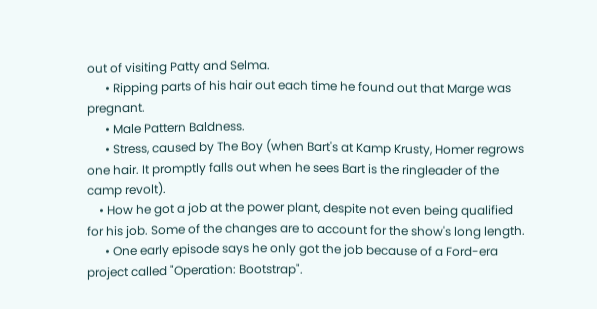out of visiting Patty and Selma.
      • Ripping parts of his hair out each time he found out that Marge was pregnant.
      • Male Pattern Baldness.
      • Stress, caused by The Boy (when Bart's at Kamp Krusty, Homer regrows one hair. It promptly falls out when he sees Bart is the ringleader of the camp revolt).
    • How he got a job at the power plant, despite not even being qualified for his job. Some of the changes are to account for the show's long length.
      • One early episode says he only got the job because of a Ford-era project called "Operation: Bootstrap".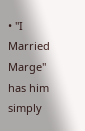• "I Married Marge" has him simply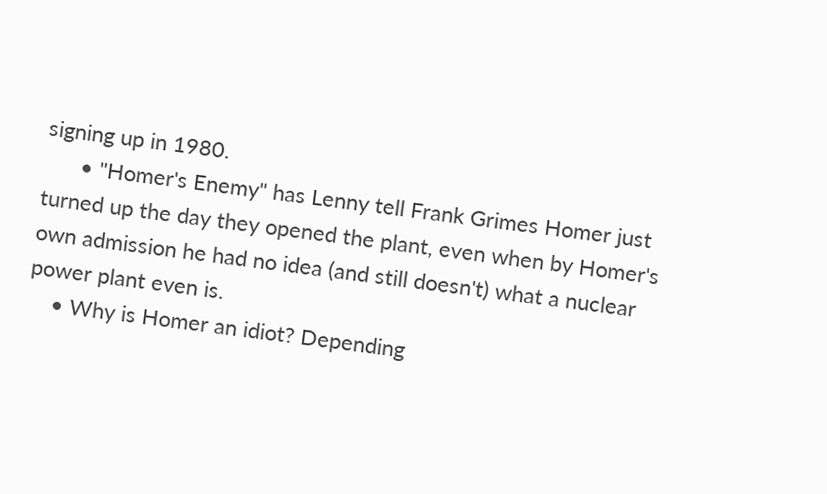signing up in 1980.
      • "Homer's Enemy" has Lenny tell Frank Grimes Homer just turned up the day they opened the plant, even when by Homer's own admission he had no idea (and still doesn't) what a nuclear power plant even is.
    • Why is Homer an idiot? Depending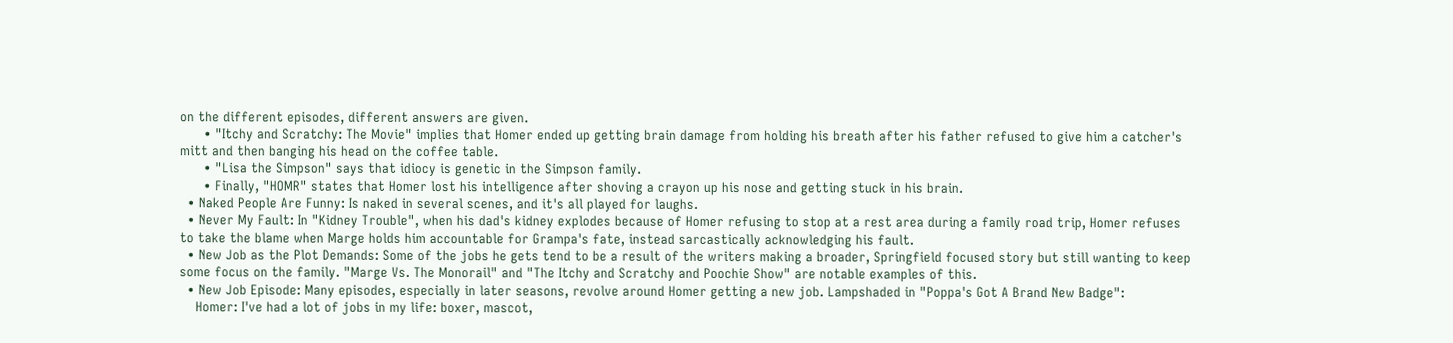on the different episodes, different answers are given.
      • "Itchy and Scratchy: The Movie" implies that Homer ended up getting brain damage from holding his breath after his father refused to give him a catcher's mitt and then banging his head on the coffee table.
      • "Lisa the Simpson" says that idiocy is genetic in the Simpson family.
      • Finally, "HOMR" states that Homer lost his intelligence after shoving a crayon up his nose and getting stuck in his brain.
  • Naked People Are Funny: Is naked in several scenes, and it's all played for laughs.
  • Never My Fault: In "Kidney Trouble", when his dad's kidney explodes because of Homer refusing to stop at a rest area during a family road trip, Homer refuses to take the blame when Marge holds him accountable for Grampa's fate, instead sarcastically acknowledging his fault.
  • New Job as the Plot Demands: Some of the jobs he gets tend to be a result of the writers making a broader, Springfield focused story but still wanting to keep some focus on the family. "Marge Vs. The Monorail" and "The Itchy and Scratchy and Poochie Show" are notable examples of this.
  • New Job Episode: Many episodes, especially in later seasons, revolve around Homer getting a new job. Lampshaded in "Poppa's Got A Brand New Badge":
    Homer: I've had a lot of jobs in my life: boxer, mascot,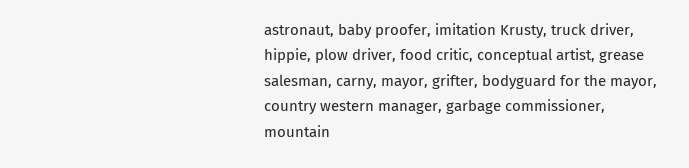astronaut, baby proofer, imitation Krusty, truck driver, hippie, plow driver, food critic, conceptual artist, grease salesman, carny, mayor, grifter, bodyguard for the mayor, country western manager, garbage commissioner, mountain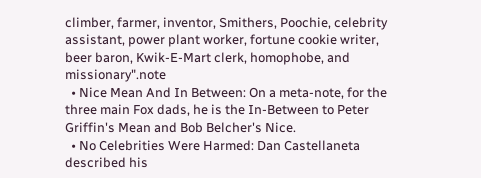climber, farmer, inventor, Smithers, Poochie, celebrity assistant, power plant worker, fortune cookie writer, beer baron, Kwik-E-Mart clerk, homophobe, and missionary".note
  • Nice Mean And In Between: On a meta-note, for the three main Fox dads, he is the In-Between to Peter Griffin's Mean and Bob Belcher's Nice.
  • No Celebrities Were Harmed: Dan Castellaneta described his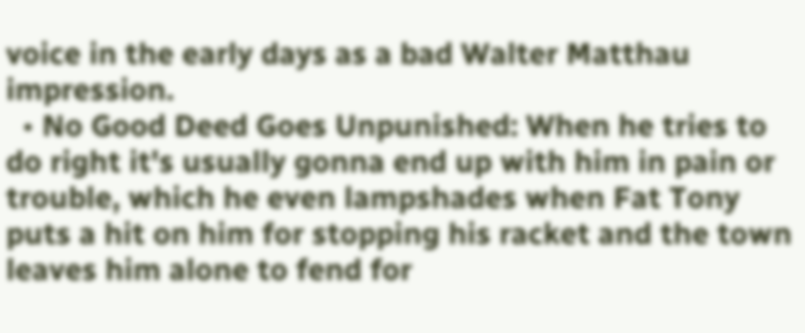voice in the early days as a bad Walter Matthau impression.
  • No Good Deed Goes Unpunished: When he tries to do right it's usually gonna end up with him in pain or trouble, which he even lampshades when Fat Tony puts a hit on him for stopping his racket and the town leaves him alone to fend for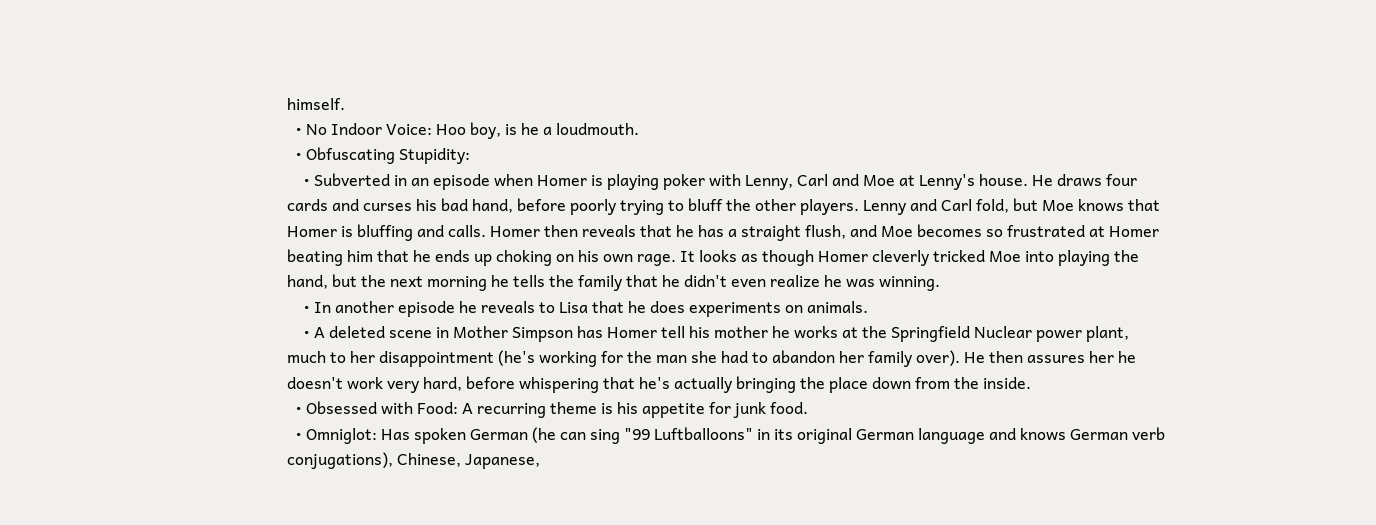himself.
  • No Indoor Voice: Hoo boy, is he a loudmouth.
  • Obfuscating Stupidity:
    • Subverted in an episode when Homer is playing poker with Lenny, Carl and Moe at Lenny's house. He draws four cards and curses his bad hand, before poorly trying to bluff the other players. Lenny and Carl fold, but Moe knows that Homer is bluffing and calls. Homer then reveals that he has a straight flush, and Moe becomes so frustrated at Homer beating him that he ends up choking on his own rage. It looks as though Homer cleverly tricked Moe into playing the hand, but the next morning he tells the family that he didn't even realize he was winning.
    • In another episode he reveals to Lisa that he does experiments on animals.
    • A deleted scene in Mother Simpson has Homer tell his mother he works at the Springfield Nuclear power plant, much to her disappointment (he's working for the man she had to abandon her family over). He then assures her he doesn't work very hard, before whispering that he's actually bringing the place down from the inside.
  • Obsessed with Food: A recurring theme is his appetite for junk food.
  • Omniglot: Has spoken German (he can sing "99 Luftballoons" in its original German language and knows German verb conjugations), Chinese, Japanese,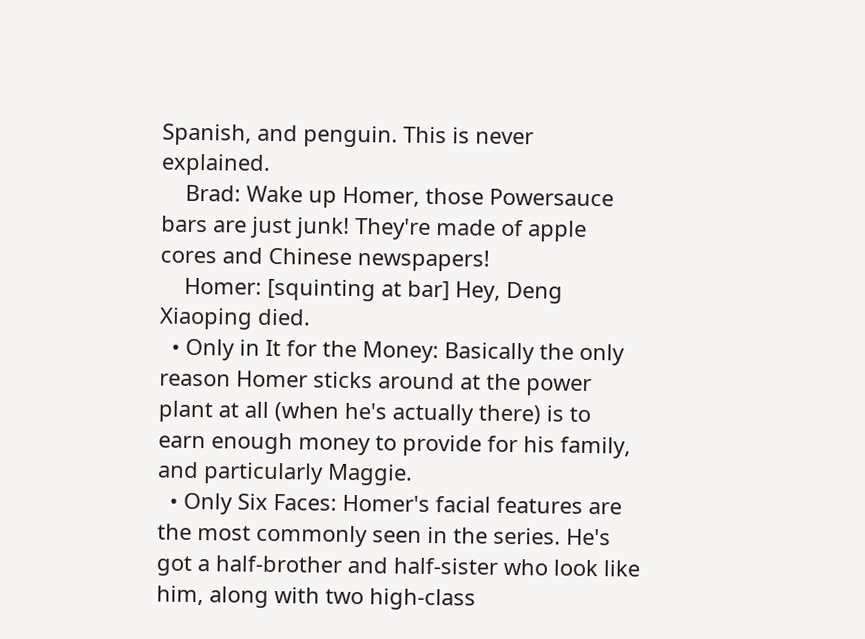Spanish, and penguin. This is never explained.
    Brad: Wake up Homer, those Powersauce bars are just junk! They're made of apple cores and Chinese newspapers!
    Homer: [squinting at bar] Hey, Deng Xiaoping died.
  • Only in It for the Money: Basically the only reason Homer sticks around at the power plant at all (when he's actually there) is to earn enough money to provide for his family, and particularly Maggie.
  • Only Six Faces: Homer's facial features are the most commonly seen in the series. He's got a half-brother and half-sister who look like him, along with two high-class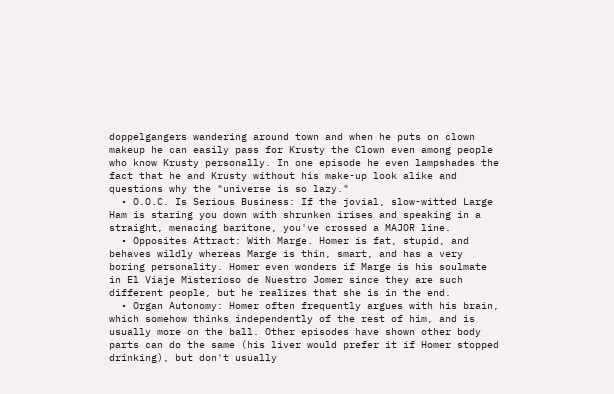doppelgangers wandering around town and when he puts on clown makeup he can easily pass for Krusty the Clown even among people who know Krusty personally. In one episode he even lampshades the fact that he and Krusty without his make-up look alike and questions why the "universe is so lazy."
  • O.O.C. Is Serious Business: If the jovial, slow-witted Large Ham is staring you down with shrunken irises and speaking in a straight, menacing baritone, you've crossed a MAJOR line.
  • Opposites Attract: With Marge. Homer is fat, stupid, and behaves wildly whereas Marge is thin, smart, and has a very boring personality. Homer even wonders if Marge is his soulmate in El Viaje Misterioso de Nuestro Jomer since they are such different people, but he realizes that she is in the end.
  • Organ Autonomy: Homer often frequently argues with his brain, which somehow thinks independently of the rest of him, and is usually more on the ball. Other episodes have shown other body parts can do the same (his liver would prefer it if Homer stopped drinking), but don't usually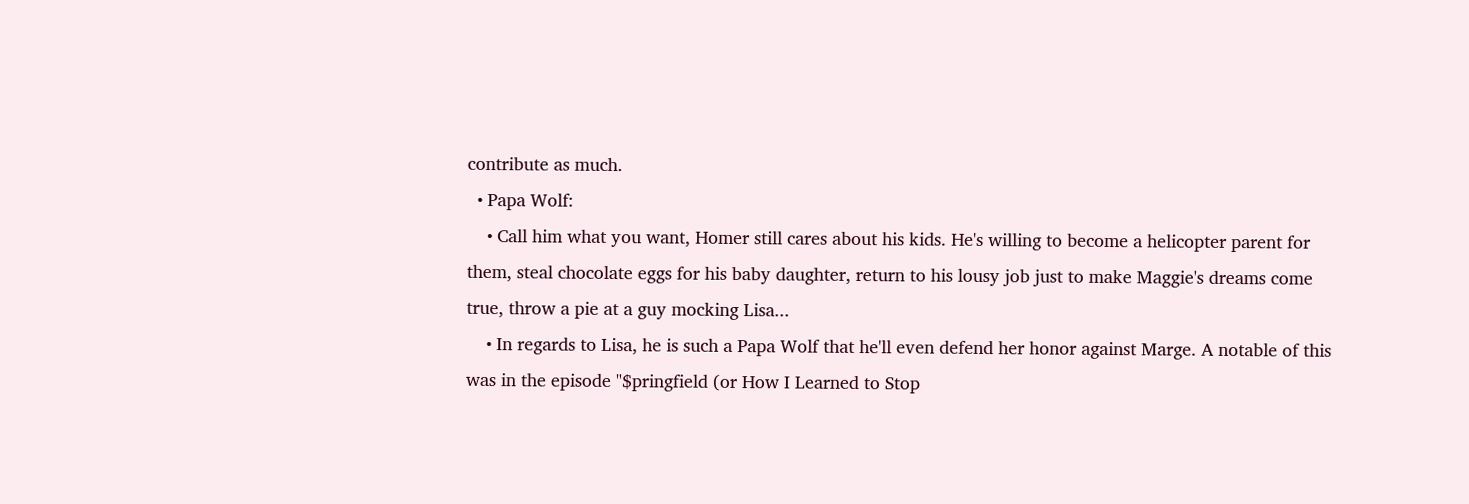contribute as much.
  • Papa Wolf:
    • Call him what you want, Homer still cares about his kids. He's willing to become a helicopter parent for them, steal chocolate eggs for his baby daughter, return to his lousy job just to make Maggie's dreams come true, throw a pie at a guy mocking Lisa...
    • In regards to Lisa, he is such a Papa Wolf that he'll even defend her honor against Marge. A notable of this was in the episode "$pringfield (or How I Learned to Stop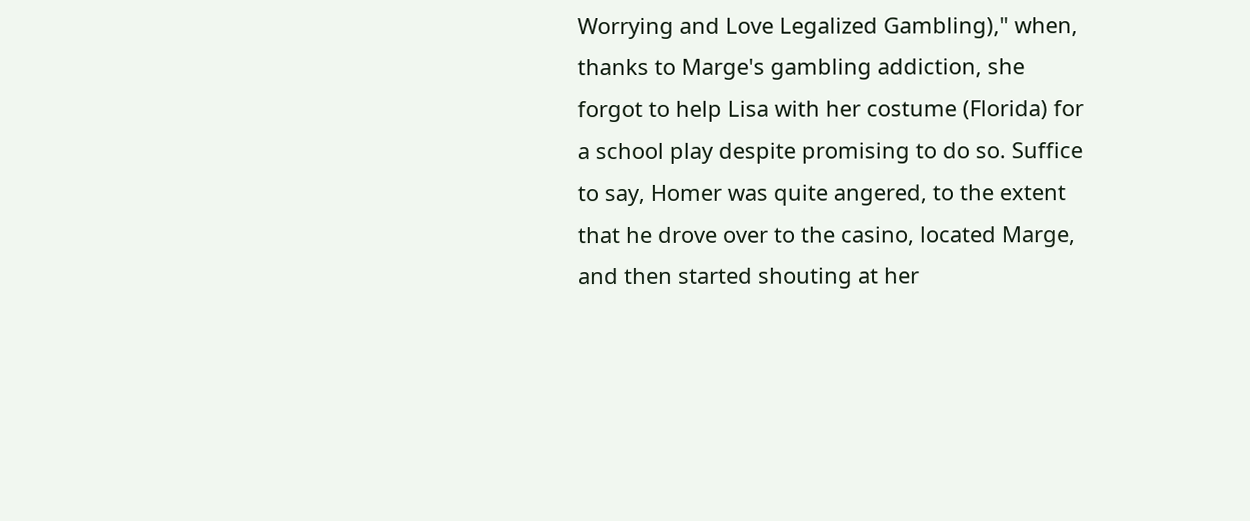Worrying and Love Legalized Gambling)," when, thanks to Marge's gambling addiction, she forgot to help Lisa with her costume (Florida) for a school play despite promising to do so. Suffice to say, Homer was quite angered, to the extent that he drove over to the casino, located Marge, and then started shouting at her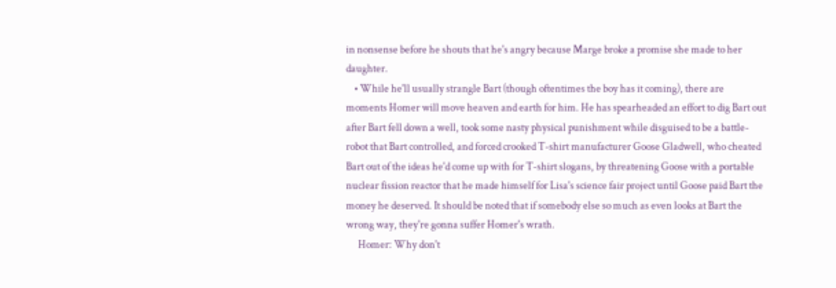in nonsense before he shouts that he's angry because Marge broke a promise she made to her daughter.
    • While he'll usually strangle Bart (though oftentimes the boy has it coming), there are moments Homer will move heaven and earth for him. He has spearheaded an effort to dig Bart out after Bart fell down a well, took some nasty physical punishment while disguised to be a battle-robot that Bart controlled, and forced crooked T-shirt manufacturer Goose Gladwell, who cheated Bart out of the ideas he'd come up with for T-shirt slogans, by threatening Goose with a portable nuclear fission reactor that he made himself for Lisa's science fair project until Goose paid Bart the money he deserved. It should be noted that if somebody else so much as even looks at Bart the wrong way, they're gonna suffer Homer's wrath.
      Homer: Why don't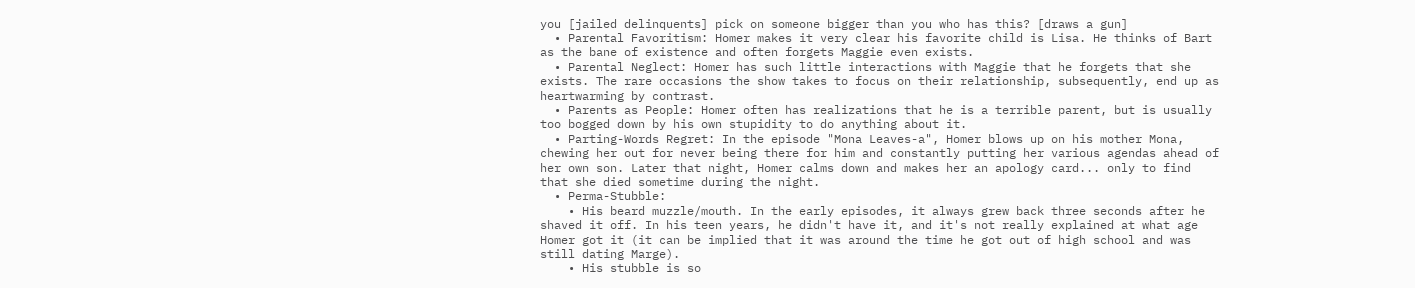you [jailed delinquents] pick on someone bigger than you who has this? [draws a gun]
  • Parental Favoritism: Homer makes it very clear his favorite child is Lisa. He thinks of Bart as the bane of existence and often forgets Maggie even exists.
  • Parental Neglect: Homer has such little interactions with Maggie that he forgets that she exists. The rare occasions the show takes to focus on their relationship, subsequently, end up as heartwarming by contrast.
  • Parents as People: Homer often has realizations that he is a terrible parent, but is usually too bogged down by his own stupidity to do anything about it.
  • Parting-Words Regret: In the episode "Mona Leaves-a", Homer blows up on his mother Mona, chewing her out for never being there for him and constantly putting her various agendas ahead of her own son. Later that night, Homer calms down and makes her an apology card... only to find that she died sometime during the night.
  • Perma-Stubble:
    • His beard muzzle/mouth. In the early episodes, it always grew back three seconds after he shaved it off. In his teen years, he didn't have it, and it's not really explained at what age Homer got it (it can be implied that it was around the time he got out of high school and was still dating Marge).
    • His stubble is so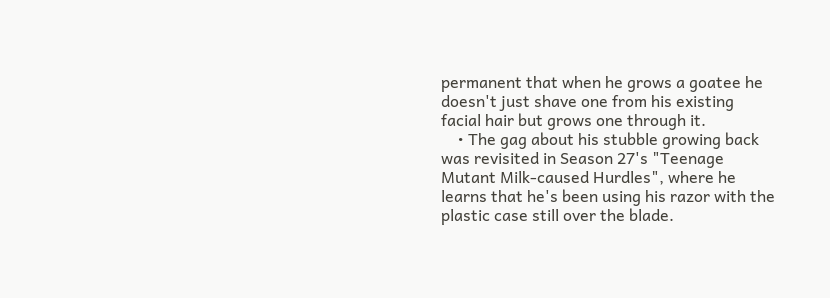permanent that when he grows a goatee he doesn't just shave one from his existing facial hair but grows one through it.
    • The gag about his stubble growing back was revisited in Season 27's "Teenage Mutant Milk-caused Hurdles", where he learns that he's been using his razor with the plastic case still over the blade.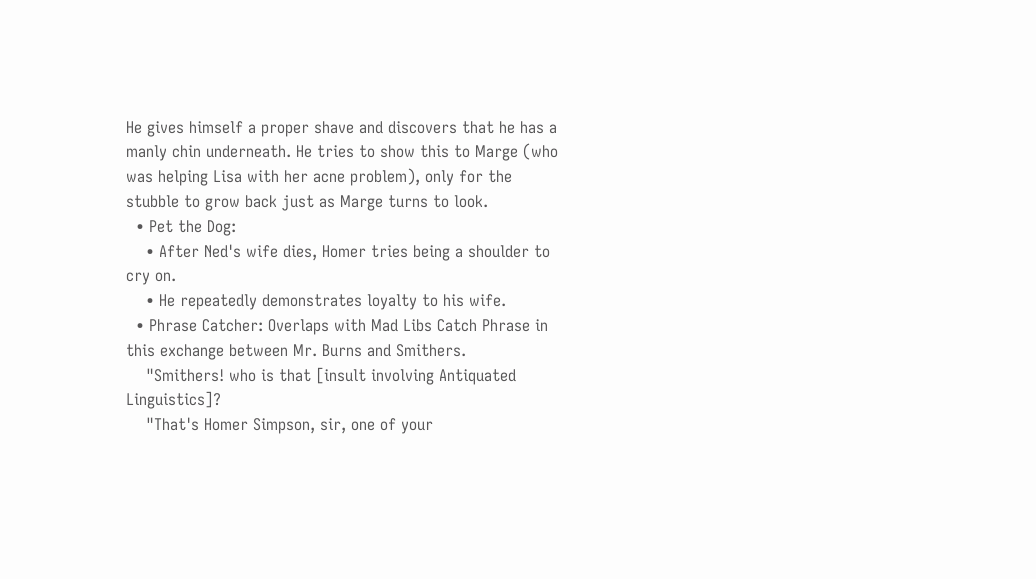He gives himself a proper shave and discovers that he has a manly chin underneath. He tries to show this to Marge (who was helping Lisa with her acne problem), only for the stubble to grow back just as Marge turns to look.
  • Pet the Dog:
    • After Ned's wife dies, Homer tries being a shoulder to cry on.
    • He repeatedly demonstrates loyalty to his wife.
  • Phrase Catcher: Overlaps with Mad Libs Catch Phrase in this exchange between Mr. Burns and Smithers.
    "Smithers! who is that [insult involving Antiquated Linguistics]?
    "That's Homer Simpson, sir, one of your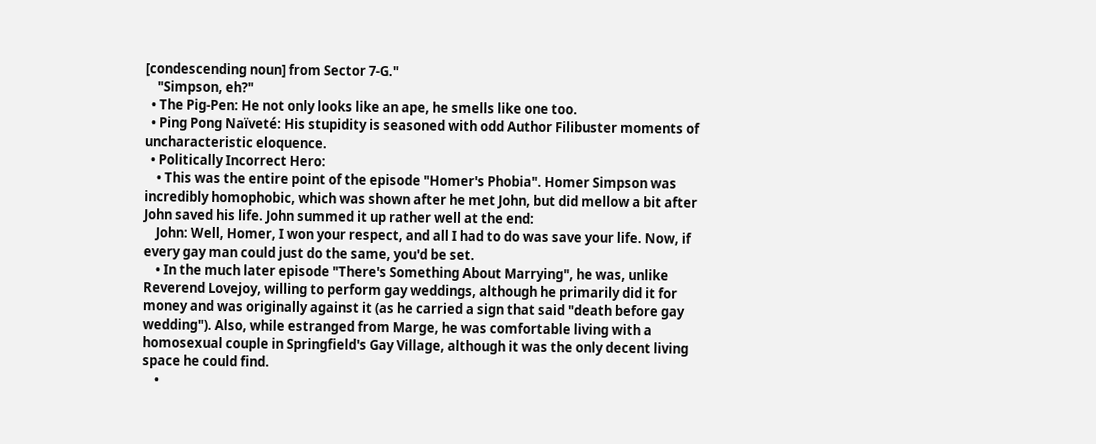[condescending noun] from Sector 7-G."
    "Simpson, eh?"
  • The Pig-Pen: He not only looks like an ape, he smells like one too.
  • Ping Pong Naïveté: His stupidity is seasoned with odd Author Filibuster moments of uncharacteristic eloquence.
  • Politically Incorrect Hero:
    • This was the entire point of the episode "Homer's Phobia". Homer Simpson was incredibly homophobic, which was shown after he met John, but did mellow a bit after John saved his life. John summed it up rather well at the end:
    John: Well, Homer, I won your respect, and all I had to do was save your life. Now, if every gay man could just do the same, you'd be set.
    • In the much later episode "There's Something About Marrying", he was, unlike Reverend Lovejoy, willing to perform gay weddings, although he primarily did it for money and was originally against it (as he carried a sign that said "death before gay wedding"). Also, while estranged from Marge, he was comfortable living with a homosexual couple in Springfield's Gay Village, although it was the only decent living space he could find.
    •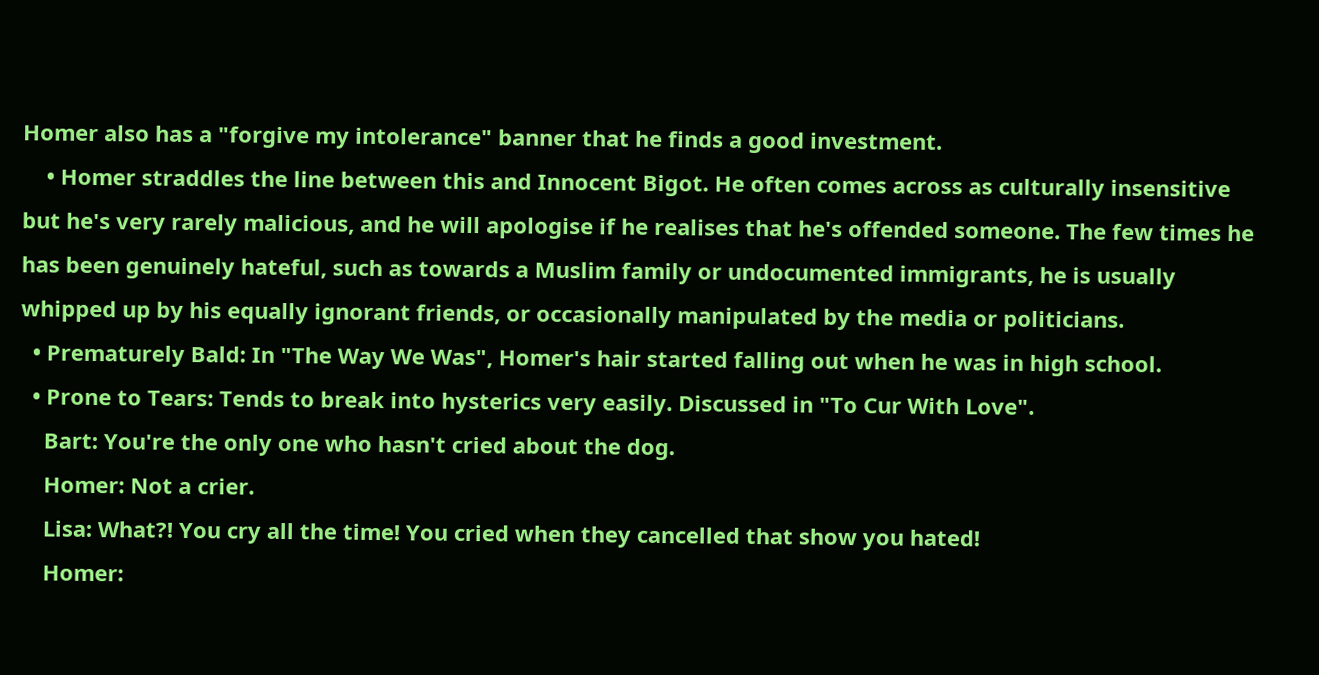Homer also has a "forgive my intolerance" banner that he finds a good investment.
    • Homer straddles the line between this and Innocent Bigot. He often comes across as culturally insensitive but he's very rarely malicious, and he will apologise if he realises that he's offended someone. The few times he has been genuinely hateful, such as towards a Muslim family or undocumented immigrants, he is usually whipped up by his equally ignorant friends, or occasionally manipulated by the media or politicians.
  • Prematurely Bald: In "The Way We Was", Homer's hair started falling out when he was in high school.
  • Prone to Tears: Tends to break into hysterics very easily. Discussed in "To Cur With Love".
    Bart: You're the only one who hasn't cried about the dog.
    Homer: Not a crier.
    Lisa: What?! You cry all the time! You cried when they cancelled that show you hated!
    Homer: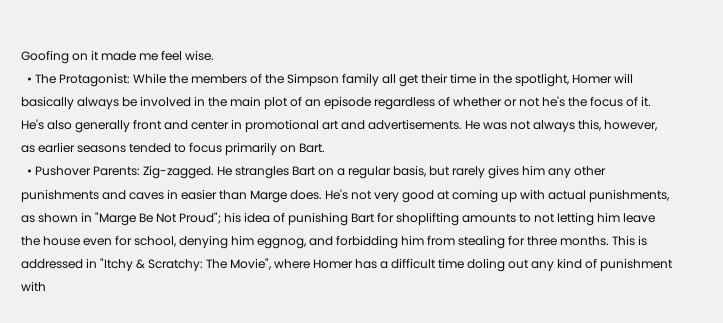Goofing on it made me feel wise.
  • The Protagonist: While the members of the Simpson family all get their time in the spotlight, Homer will basically always be involved in the main plot of an episode regardless of whether or not he's the focus of it. He's also generally front and center in promotional art and advertisements. He was not always this, however, as earlier seasons tended to focus primarily on Bart.
  • Pushover Parents: Zig-zagged. He strangles Bart on a regular basis, but rarely gives him any other punishments and caves in easier than Marge does. He's not very good at coming up with actual punishments, as shown in "Marge Be Not Proud"; his idea of punishing Bart for shoplifting amounts to not letting him leave the house even for school, denying him eggnog, and forbidding him from stealing for three months. This is addressed in "Itchy & Scratchy: The Movie", where Homer has a difficult time doling out any kind of punishment with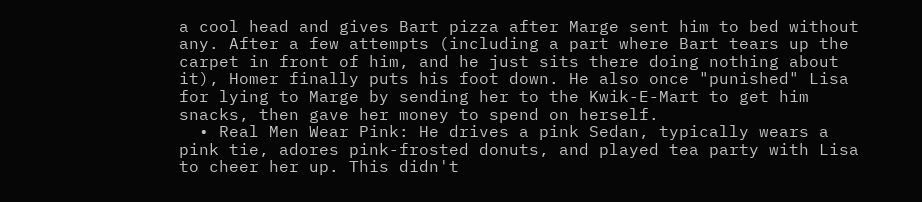a cool head and gives Bart pizza after Marge sent him to bed without any. After a few attempts (including a part where Bart tears up the carpet in front of him, and he just sits there doing nothing about it), Homer finally puts his foot down. He also once "punished" Lisa for lying to Marge by sending her to the Kwik-E-Mart to get him snacks, then gave her money to spend on herself.
  • Real Men Wear Pink: He drives a pink Sedan, typically wears a pink tie, adores pink-frosted donuts, and played tea party with Lisa to cheer her up. This didn't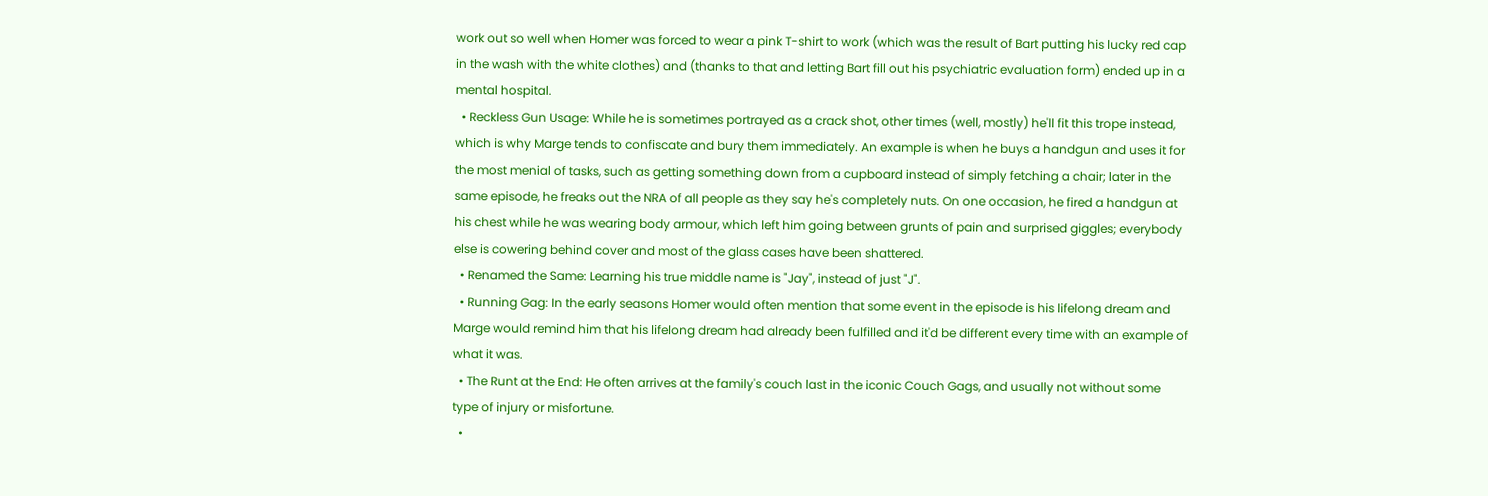work out so well when Homer was forced to wear a pink T-shirt to work (which was the result of Bart putting his lucky red cap in the wash with the white clothes) and (thanks to that and letting Bart fill out his psychiatric evaluation form) ended up in a mental hospital.
  • Reckless Gun Usage: While he is sometimes portrayed as a crack shot, other times (well, mostly) he'll fit this trope instead, which is why Marge tends to confiscate and bury them immediately. An example is when he buys a handgun and uses it for the most menial of tasks, such as getting something down from a cupboard instead of simply fetching a chair; later in the same episode, he freaks out the NRA of all people as they say he's completely nuts. On one occasion, he fired a handgun at his chest while he was wearing body armour, which left him going between grunts of pain and surprised giggles; everybody else is cowering behind cover and most of the glass cases have been shattered.
  • Renamed the Same: Learning his true middle name is "Jay", instead of just "J".
  • Running Gag: In the early seasons Homer would often mention that some event in the episode is his lifelong dream and Marge would remind him that his lifelong dream had already been fulfilled and it'd be different every time with an example of what it was.
  • The Runt at the End: He often arrives at the family's couch last in the iconic Couch Gags, and usually not without some type of injury or misfortune.
  •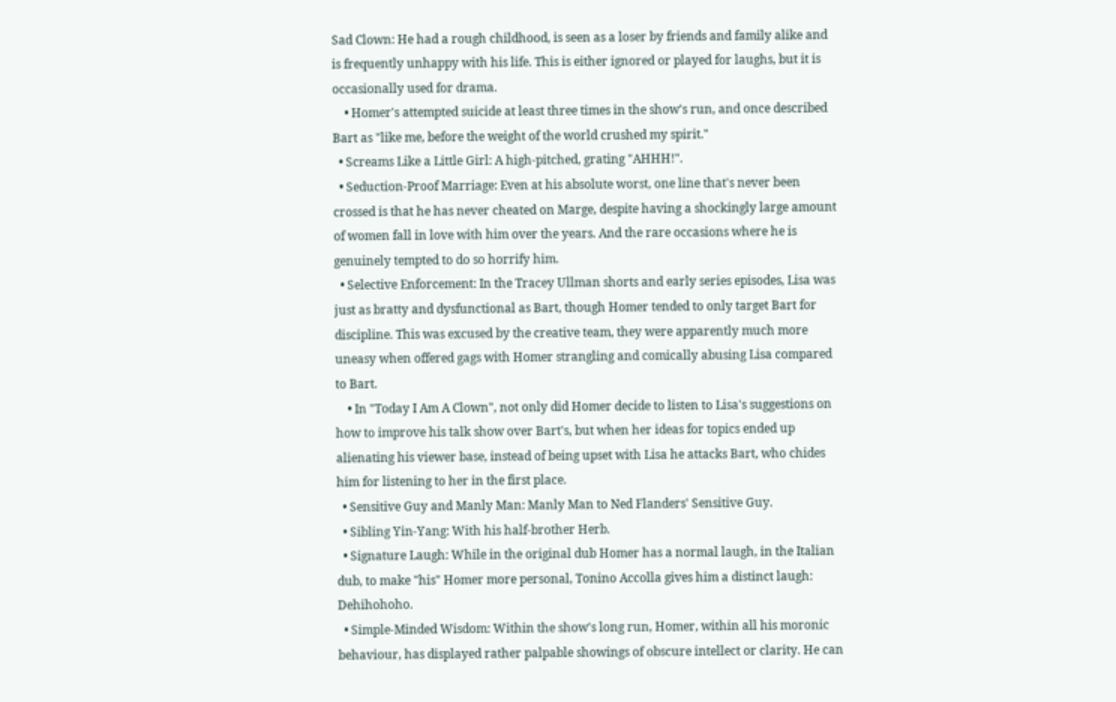Sad Clown: He had a rough childhood, is seen as a loser by friends and family alike and is frequently unhappy with his life. This is either ignored or played for laughs, but it is occasionally used for drama.
    • Homer's attempted suicide at least three times in the show's run, and once described Bart as "like me, before the weight of the world crushed my spirit."
  • Screams Like a Little Girl: A high-pitched, grating "AHHH!".
  • Seduction-Proof Marriage: Even at his absolute worst, one line that's never been crossed is that he has never cheated on Marge, despite having a shockingly large amount of women fall in love with him over the years. And the rare occasions where he is genuinely tempted to do so horrify him.
  • Selective Enforcement: In the Tracey Ullman shorts and early series episodes, Lisa was just as bratty and dysfunctional as Bart, though Homer tended to only target Bart for discipline. This was excused by the creative team, they were apparently much more uneasy when offered gags with Homer strangling and comically abusing Lisa compared to Bart.
    • In "Today I Am A Clown", not only did Homer decide to listen to Lisa's suggestions on how to improve his talk show over Bart's, but when her ideas for topics ended up alienating his viewer base, instead of being upset with Lisa he attacks Bart, who chides him for listening to her in the first place.
  • Sensitive Guy and Manly Man: Manly Man to Ned Flanders' Sensitive Guy.
  • Sibling Yin-Yang: With his half-brother Herb.
  • Signature Laugh: While in the original dub Homer has a normal laugh, in the Italian dub, to make "his" Homer more personal, Tonino Accolla gives him a distinct laugh: Dehihohoho.
  • Simple-Minded Wisdom: Within the show's long run, Homer, within all his moronic behaviour, has displayed rather palpable showings of obscure intellect or clarity. He can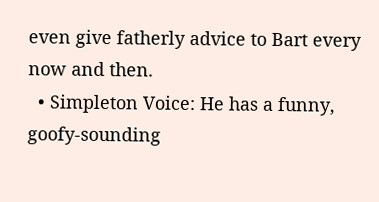even give fatherly advice to Bart every now and then.
  • Simpleton Voice: He has a funny, goofy-sounding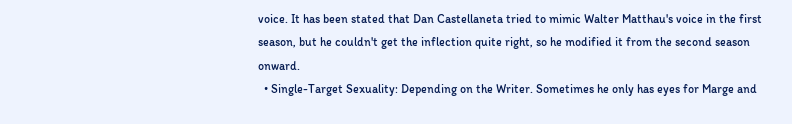voice. It has been stated that Dan Castellaneta tried to mimic Walter Matthau's voice in the first season, but he couldn't get the inflection quite right, so he modified it from the second season onward.
  • Single-Target Sexuality: Depending on the Writer. Sometimes he only has eyes for Marge and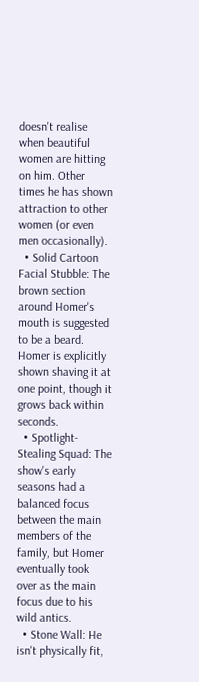doesn't realise when beautiful women are hitting on him. Other times he has shown attraction to other women (or even men occasionally).
  • Solid Cartoon Facial Stubble: The brown section around Homer's mouth is suggested to be a beard. Homer is explicitly shown shaving it at one point, though it grows back within seconds.
  • Spotlight-Stealing Squad: The show's early seasons had a balanced focus between the main members of the family, but Homer eventually took over as the main focus due to his wild antics.
  • Stone Wall: He isn't physically fit,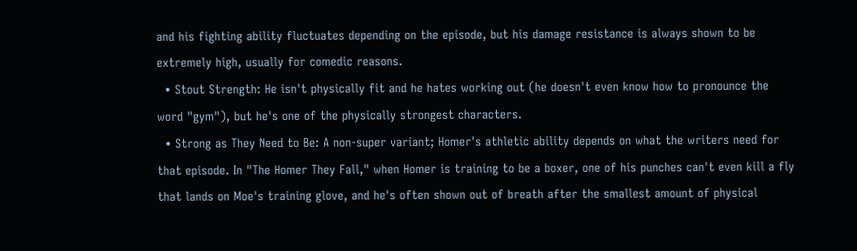and his fighting ability fluctuates depending on the episode, but his damage resistance is always shown to be extremely high, usually for comedic reasons.
  • Stout Strength: He isn't physically fit and he hates working out (he doesn't even know how to pronounce the word "gym"), but he's one of the physically strongest characters.
  • Strong as They Need to Be: A non-super variant; Homer's athletic ability depends on what the writers need for that episode. In "The Homer They Fall," when Homer is training to be a boxer, one of his punches can't even kill a fly that lands on Moe's training glove, and he's often shown out of breath after the smallest amount of physical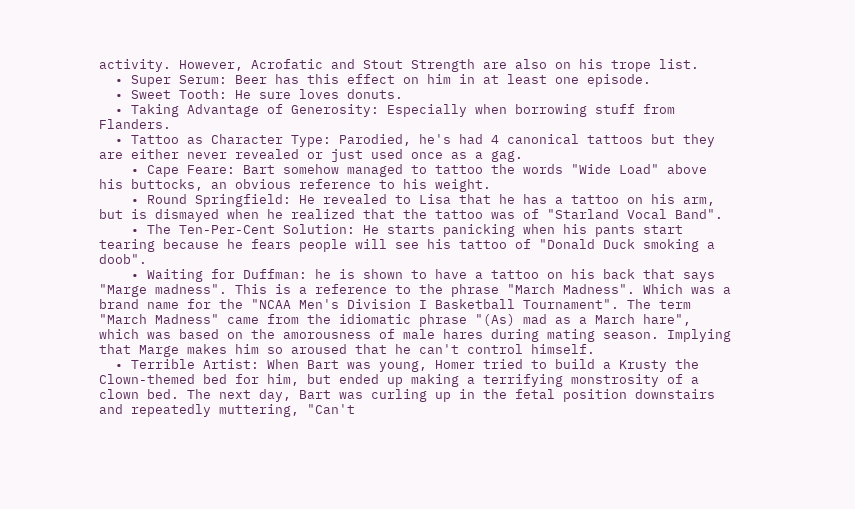activity. However, Acrofatic and Stout Strength are also on his trope list.
  • Super Serum: Beer has this effect on him in at least one episode.
  • Sweet Tooth: He sure loves donuts.
  • Taking Advantage of Generosity: Especially when borrowing stuff from Flanders.
  • Tattoo as Character Type: Parodied, he's had 4 canonical tattoos but they are either never revealed or just used once as a gag.
    • Cape Feare: Bart somehow managed to tattoo the words "Wide Load" above his buttocks, an obvious reference to his weight.
    • Round Springfield: He revealed to Lisa that he has a tattoo on his arm, but is dismayed when he realized that the tattoo was of "Starland Vocal Band".
    • The Ten-Per-Cent Solution: He starts panicking when his pants start tearing because he fears people will see his tattoo of "Donald Duck smoking a doob".
    • Waiting for Duffman: he is shown to have a tattoo on his back that says "Marge madness". This is a reference to the phrase "March Madness". Which was a brand name for the "NCAA Men's Division I Basketball Tournament". The term "March Madness" came from the idiomatic phrase "(As) mad as a March hare", which was based on the amorousness of male hares during mating season. Implying that Marge makes him so aroused that he can't control himself.
  • Terrible Artist: When Bart was young, Homer tried to build a Krusty the Clown-themed bed for him, but ended up making a terrifying monstrosity of a clown bed. The next day, Bart was curling up in the fetal position downstairs and repeatedly muttering, "Can't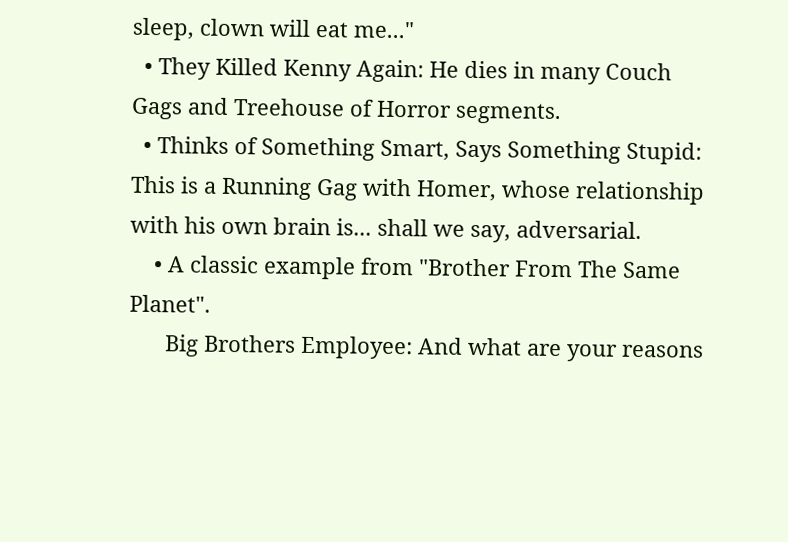sleep, clown will eat me..."
  • They Killed Kenny Again: He dies in many Couch Gags and Treehouse of Horror segments.
  • Thinks of Something Smart, Says Something Stupid: This is a Running Gag with Homer, whose relationship with his own brain is... shall we say, adversarial.
    • A classic example from "Brother From The Same Planet".
      Big Brothers Employee: And what are your reasons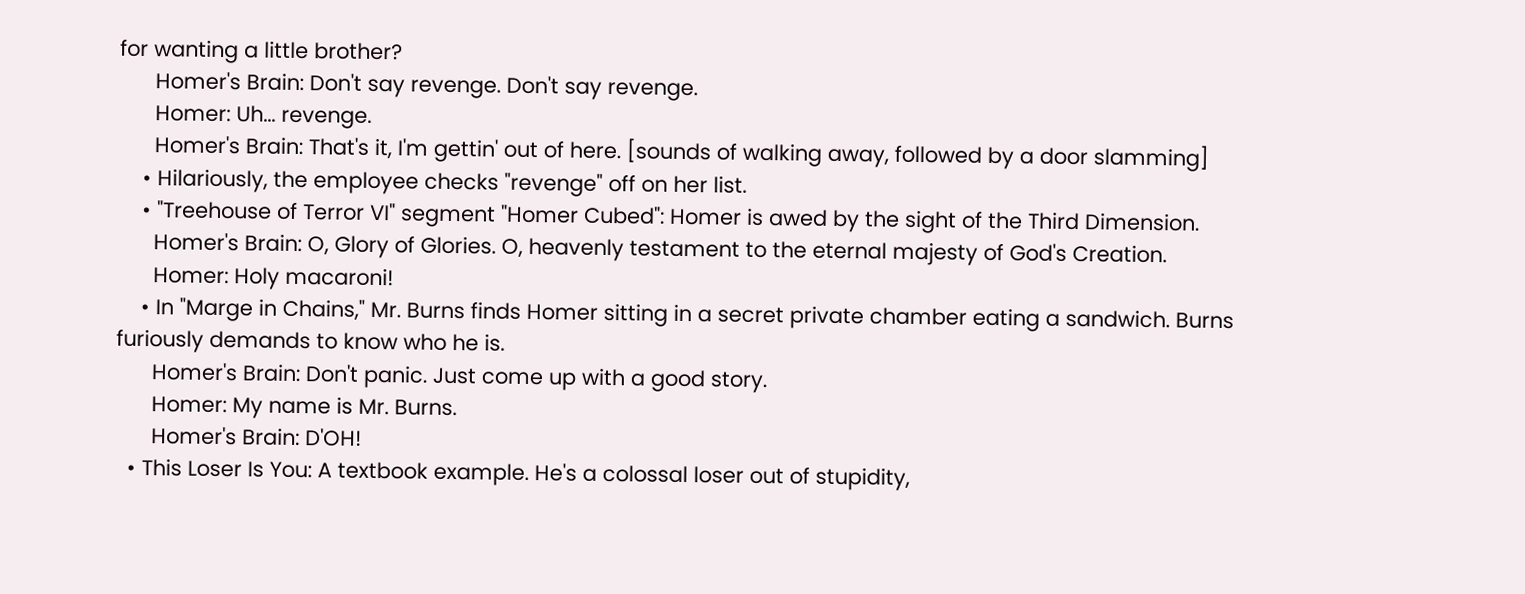for wanting a little brother?
      Homer's Brain: Don't say revenge. Don't say revenge.
      Homer: Uh... revenge.
      Homer's Brain: That's it, I'm gettin' out of here. [sounds of walking away, followed by a door slamming]
    • Hilariously, the employee checks "revenge" off on her list.
    • "Treehouse of Terror VI" segment "Homer Cubed": Homer is awed by the sight of the Third Dimension.
      Homer's Brain: O, Glory of Glories. O, heavenly testament to the eternal majesty of God's Creation.
      Homer: Holy macaroni!
    • In "Marge in Chains," Mr. Burns finds Homer sitting in a secret private chamber eating a sandwich. Burns furiously demands to know who he is.
      Homer's Brain: Don't panic. Just come up with a good story.
      Homer: My name is Mr. Burns.
      Homer's Brain: D'OH!
  • This Loser Is You: A textbook example. He's a colossal loser out of stupidity,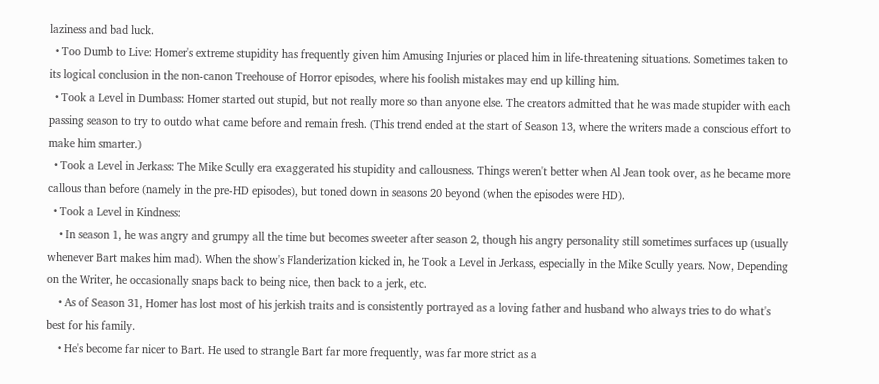laziness and bad luck.
  • Too Dumb to Live: Homer's extreme stupidity has frequently given him Amusing Injuries or placed him in life-threatening situations. Sometimes taken to its logical conclusion in the non-canon Treehouse of Horror episodes, where his foolish mistakes may end up killing him.
  • Took a Level in Dumbass: Homer started out stupid, but not really more so than anyone else. The creators admitted that he was made stupider with each passing season to try to outdo what came before and remain fresh. (This trend ended at the start of Season 13, where the writers made a conscious effort to make him smarter.)
  • Took a Level in Jerkass: The Mike Scully era exaggerated his stupidity and callousness. Things weren't better when Al Jean took over, as he became more callous than before (namely in the pre-HD episodes), but toned down in seasons 20 beyond (when the episodes were HD).
  • Took a Level in Kindness:
    • In season 1, he was angry and grumpy all the time but becomes sweeter after season 2, though his angry personality still sometimes surfaces up (usually whenever Bart makes him mad). When the show's Flanderization kicked in, he Took a Level in Jerkass, especially in the Mike Scully years. Now, Depending on the Writer, he occasionally snaps back to being nice, then back to a jerk, etc.
    • As of Season 31, Homer has lost most of his jerkish traits and is consistently portrayed as a loving father and husband who always tries to do what's best for his family.
    • He's become far nicer to Bart. He used to strangle Bart far more frequently, was far more strict as a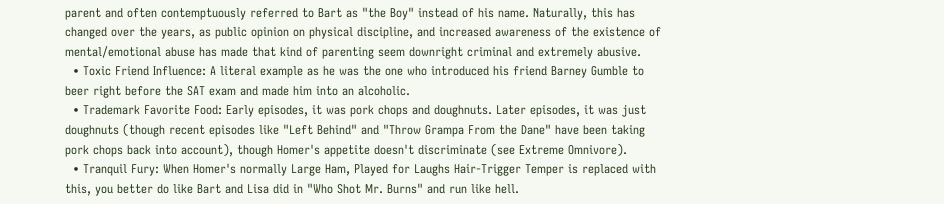parent and often contemptuously referred to Bart as "the Boy" instead of his name. Naturally, this has changed over the years, as public opinion on physical discipline, and increased awareness of the existence of mental/emotional abuse has made that kind of parenting seem downright criminal and extremely abusive.
  • Toxic Friend Influence: A literal example as he was the one who introduced his friend Barney Gumble to beer right before the SAT exam and made him into an alcoholic.
  • Trademark Favorite Food: Early episodes, it was pork chops and doughnuts. Later episodes, it was just doughnuts (though recent episodes like "Left Behind" and "Throw Grampa From the Dane" have been taking pork chops back into account), though Homer's appetite doesn't discriminate (see Extreme Omnivore).
  • Tranquil Fury: When Homer's normally Large Ham, Played for Laughs Hair-Trigger Temper is replaced with this, you better do like Bart and Lisa did in "Who Shot Mr. Burns" and run like hell.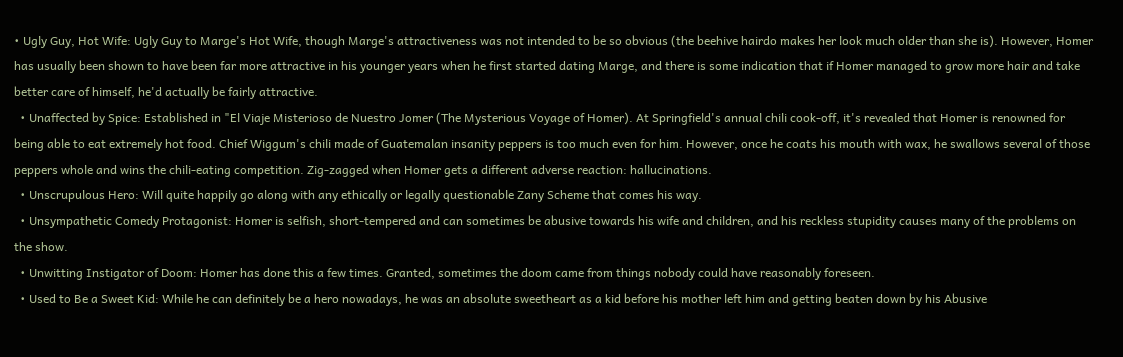• Ugly Guy, Hot Wife: Ugly Guy to Marge's Hot Wife, though Marge's attractiveness was not intended to be so obvious (the beehive hairdo makes her look much older than she is). However, Homer has usually been shown to have been far more attractive in his younger years when he first started dating Marge, and there is some indication that if Homer managed to grow more hair and take better care of himself, he'd actually be fairly attractive.
  • Unaffected by Spice: Established in "El Viaje Misterioso de Nuestro Jomer (The Mysterious Voyage of Homer). At Springfield's annual chili cook-off, it's revealed that Homer is renowned for being able to eat extremely hot food. Chief Wiggum's chili made of Guatemalan insanity peppers is too much even for him. However, once he coats his mouth with wax, he swallows several of those peppers whole and wins the chili-eating competition. Zig-zagged when Homer gets a different adverse reaction: hallucinations.
  • Unscrupulous Hero: Will quite happily go along with any ethically or legally questionable Zany Scheme that comes his way.
  • Unsympathetic Comedy Protagonist: Homer is selfish, short-tempered and can sometimes be abusive towards his wife and children, and his reckless stupidity causes many of the problems on the show.
  • Unwitting Instigator of Doom: Homer has done this a few times. Granted, sometimes the doom came from things nobody could have reasonably foreseen.
  • Used to Be a Sweet Kid: While he can definitely be a hero nowadays, he was an absolute sweetheart as a kid before his mother left him and getting beaten down by his Abusive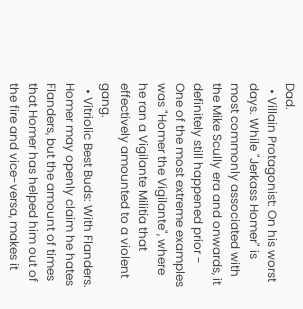Dad.
  • Villain Protagonist: On his worst days. While "Jerkass Homer" is most commonly associated with the Mike Scully era and onwards, it definitely still happened prior - One of the most extreme examples was "Homer the Vigilante", where he ran a Vigilante Militia that effectively amounted to a violent gang.
  • Vitriolic Best Buds: With Flanders. Homer may openly claim he hates Flanders, but the amount of times that Homer has helped him out of the fire and vice-versa, makes it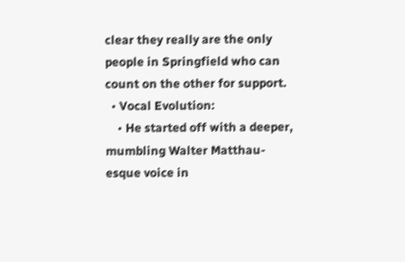clear they really are the only people in Springfield who can count on the other for support.
  • Vocal Evolution:
    • He started off with a deeper, mumbling Walter Matthau-esque voice in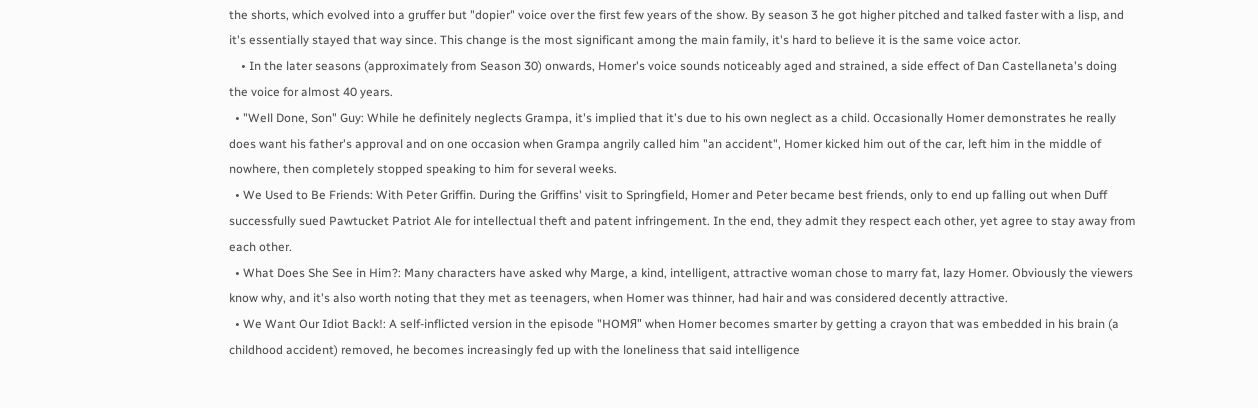the shorts, which evolved into a gruffer but "dopier" voice over the first few years of the show. By season 3 he got higher pitched and talked faster with a lisp, and it's essentially stayed that way since. This change is the most significant among the main family, it's hard to believe it is the same voice actor.
    • In the later seasons (approximately from Season 30) onwards, Homer's voice sounds noticeably aged and strained, a side effect of Dan Castellaneta's doing the voice for almost 40 years.
  • "Well Done, Son" Guy: While he definitely neglects Grampa, it's implied that it's due to his own neglect as a child. Occasionally Homer demonstrates he really does want his father's approval and on one occasion when Grampa angrily called him "an accident", Homer kicked him out of the car, left him in the middle of nowhere, then completely stopped speaking to him for several weeks.
  • We Used to Be Friends: With Peter Griffin. During the Griffins' visit to Springfield, Homer and Peter became best friends, only to end up falling out when Duff successfully sued Pawtucket Patriot Ale for intellectual theft and patent infringement. In the end, they admit they respect each other, yet agree to stay away from each other.
  • What Does She See in Him?: Many characters have asked why Marge, a kind, intelligent, attractive woman chose to marry fat, lazy Homer. Obviously the viewers know why, and it's also worth noting that they met as teenagers, when Homer was thinner, had hair and was considered decently attractive.
  • We Want Our Idiot Back!: A self-inflicted version in the episode "HOMЯ" when Homer becomes smarter by getting a crayon that was embedded in his brain (a childhood accident) removed, he becomes increasingly fed up with the loneliness that said intelligence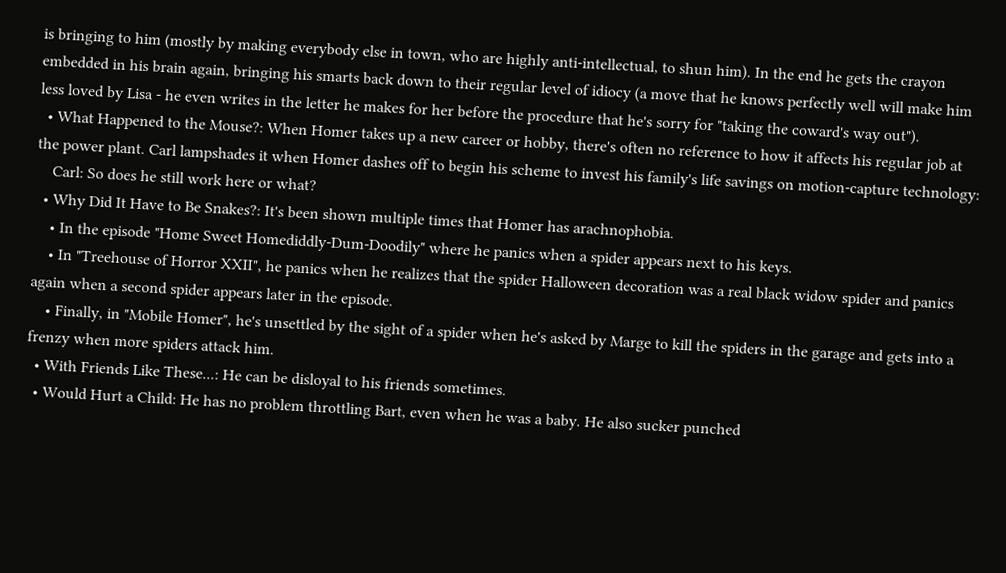is bringing to him (mostly by making everybody else in town, who are highly anti-intellectual, to shun him). In the end he gets the crayon embedded in his brain again, bringing his smarts back down to their regular level of idiocy (a move that he knows perfectly well will make him less loved by Lisa - he even writes in the letter he makes for her before the procedure that he's sorry for "taking the coward's way out").
  • What Happened to the Mouse?: When Homer takes up a new career or hobby, there's often no reference to how it affects his regular job at the power plant. Carl lampshades it when Homer dashes off to begin his scheme to invest his family's life savings on motion-capture technology:
    Carl: So does he still work here or what?
  • Why Did It Have to Be Snakes?: It's been shown multiple times that Homer has arachnophobia.
    • In the episode "Home Sweet Homediddly-Dum-Doodily" where he panics when a spider appears next to his keys.
    • In "Treehouse of Horror XXII", he panics when he realizes that the spider Halloween decoration was a real black widow spider and panics again when a second spider appears later in the episode.
    • Finally, in "Mobile Homer", he's unsettled by the sight of a spider when he's asked by Marge to kill the spiders in the garage and gets into a frenzy when more spiders attack him.
  • With Friends Like These...: He can be disloyal to his friends sometimes.
  • Would Hurt a Child: He has no problem throttling Bart, even when he was a baby. He also sucker punched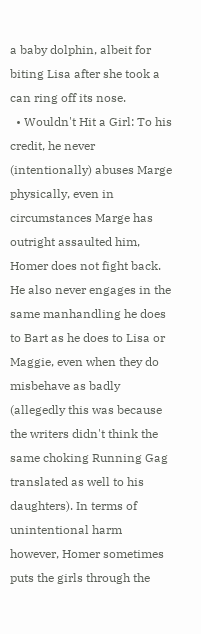a baby dolphin, albeit for biting Lisa after she took a can ring off its nose.
  • Wouldn't Hit a Girl: To his credit, he never (intentionally) abuses Marge physically, even in circumstances Marge has outright assaulted him, Homer does not fight back. He also never engages in the same manhandling he does to Bart as he does to Lisa or Maggie, even when they do misbehave as badly (allegedly this was because the writers didn't think the same choking Running Gag translated as well to his daughters). In terms of unintentional harm however, Homer sometimes puts the girls through the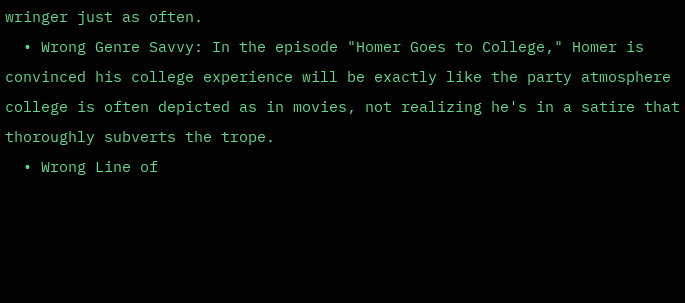wringer just as often.
  • Wrong Genre Savvy: In the episode "Homer Goes to College," Homer is convinced his college experience will be exactly like the party atmosphere college is often depicted as in movies, not realizing he's in a satire that thoroughly subverts the trope.
  • Wrong Line of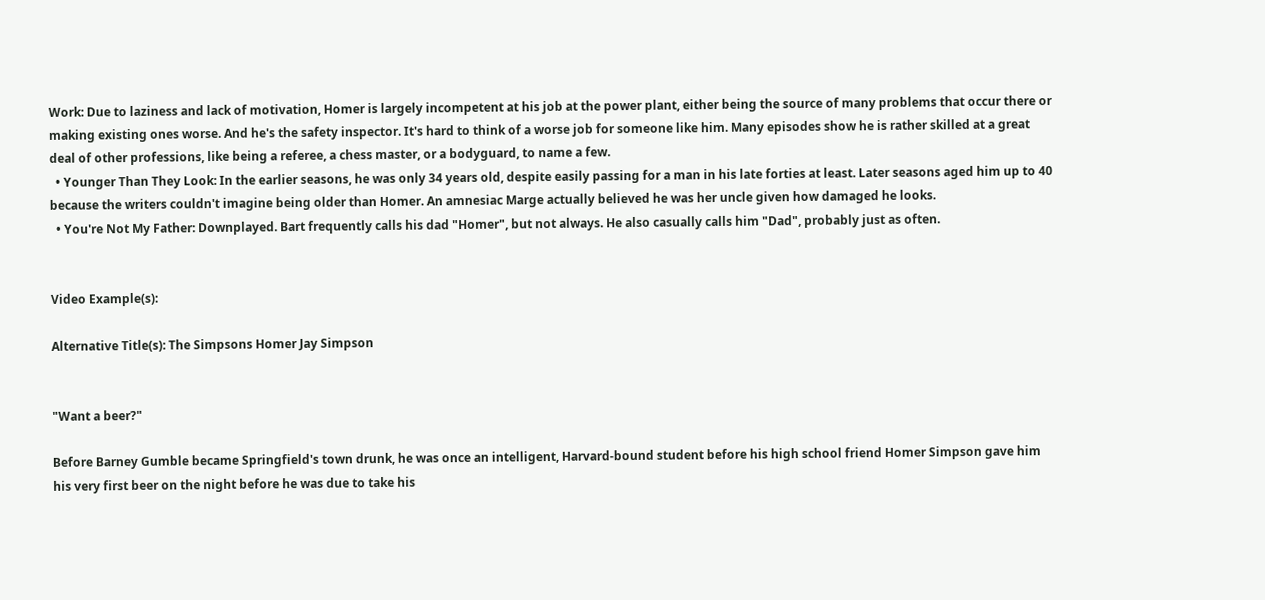Work: Due to laziness and lack of motivation, Homer is largely incompetent at his job at the power plant, either being the source of many problems that occur there or making existing ones worse. And he's the safety inspector. It's hard to think of a worse job for someone like him. Many episodes show he is rather skilled at a great deal of other professions, like being a referee, a chess master, or a bodyguard, to name a few.
  • Younger Than They Look: In the earlier seasons, he was only 34 years old, despite easily passing for a man in his late forties at least. Later seasons aged him up to 40 because the writers couldn't imagine being older than Homer. An amnesiac Marge actually believed he was her uncle given how damaged he looks.
  • You're Not My Father: Downplayed. Bart frequently calls his dad "Homer", but not always. He also casually calls him "Dad", probably just as often.


Video Example(s):

Alternative Title(s): The Simpsons Homer Jay Simpson


"Want a beer?"

Before Barney Gumble became Springfield's town drunk, he was once an intelligent, Harvard-bound student before his high school friend Homer Simpson gave him his very first beer on the night before he was due to take his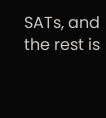SATs, and the rest is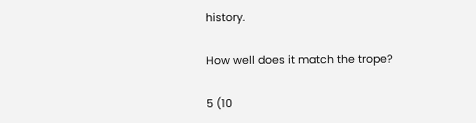history.

How well does it match the trope?

5 (10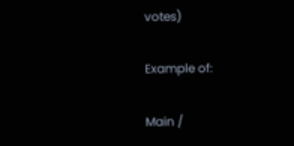votes)

Example of:

Main /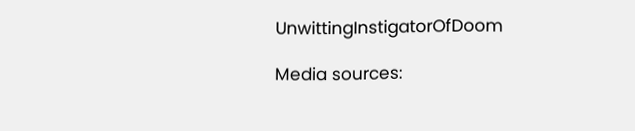UnwittingInstigatorOfDoom

Media sources: